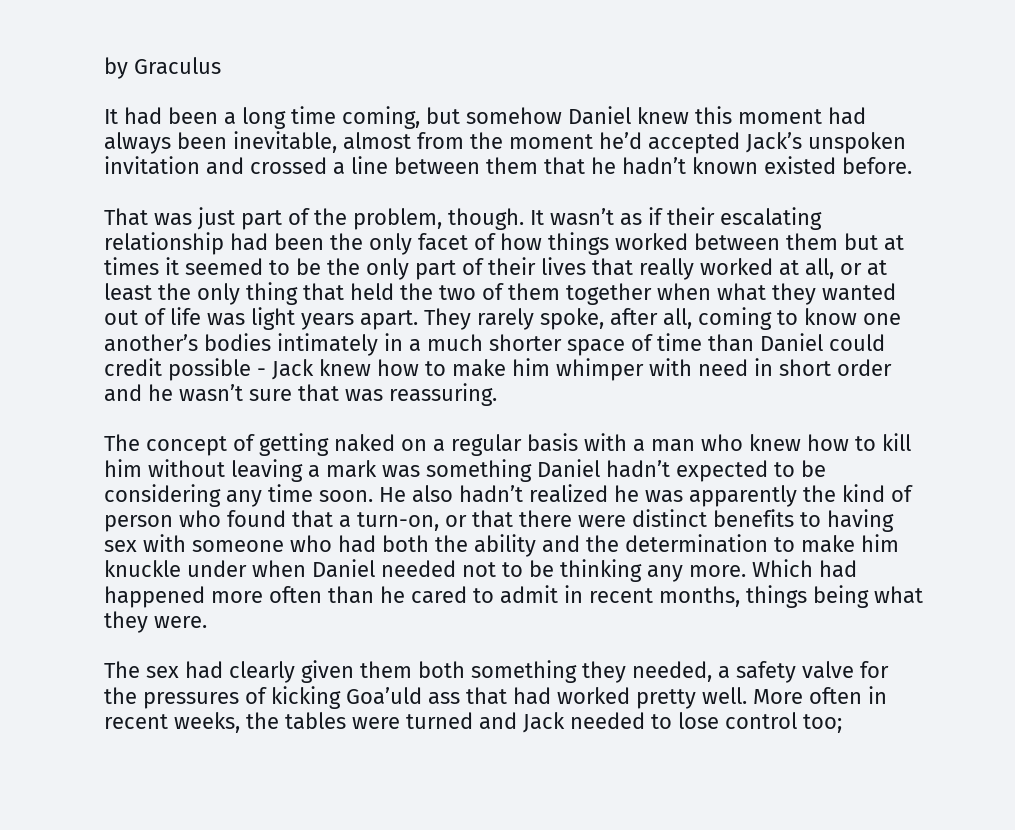by Graculus

It had been a long time coming, but somehow Daniel knew this moment had always been inevitable, almost from the moment he’d accepted Jack’s unspoken invitation and crossed a line between them that he hadn’t known existed before.

That was just part of the problem, though. It wasn’t as if their escalating relationship had been the only facet of how things worked between them but at times it seemed to be the only part of their lives that really worked at all, or at least the only thing that held the two of them together when what they wanted out of life was light years apart. They rarely spoke, after all, coming to know one another’s bodies intimately in a much shorter space of time than Daniel could credit possible - Jack knew how to make him whimper with need in short order and he wasn’t sure that was reassuring.

The concept of getting naked on a regular basis with a man who knew how to kill him without leaving a mark was something Daniel hadn’t expected to be considering any time soon. He also hadn’t realized he was apparently the kind of person who found that a turn-on, or that there were distinct benefits to having sex with someone who had both the ability and the determination to make him knuckle under when Daniel needed not to be thinking any more. Which had happened more often than he cared to admit in recent months, things being what they were.

The sex had clearly given them both something they needed, a safety valve for the pressures of kicking Goa’uld ass that had worked pretty well. More often in recent weeks, the tables were turned and Jack needed to lose control too;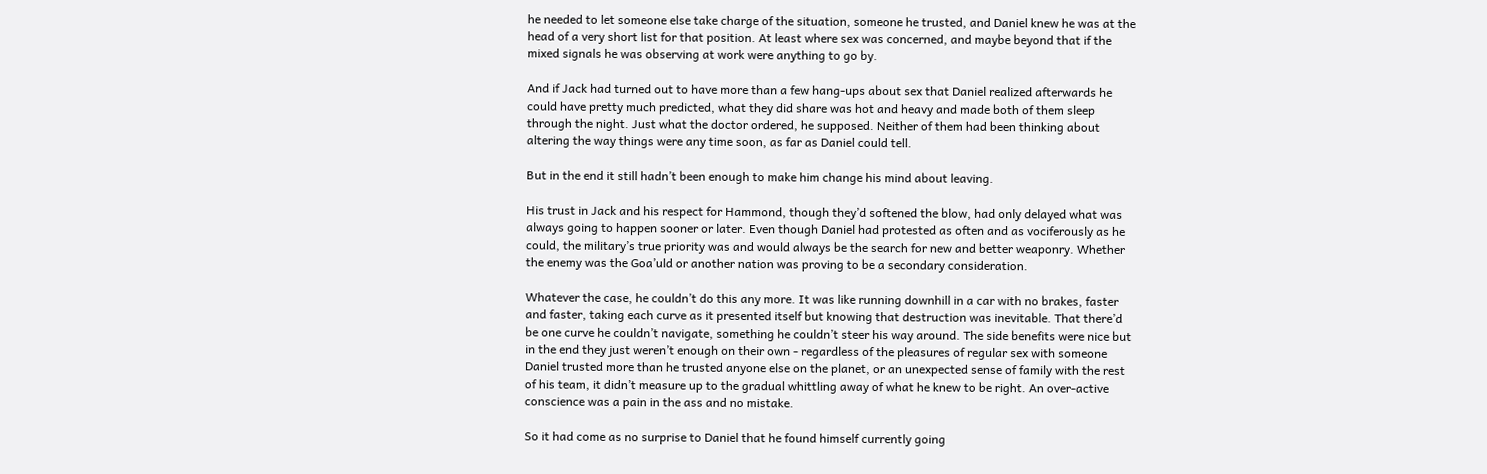he needed to let someone else take charge of the situation, someone he trusted, and Daniel knew he was at the head of a very short list for that position. At least where sex was concerned, and maybe beyond that if the mixed signals he was observing at work were anything to go by.

And if Jack had turned out to have more than a few hang-ups about sex that Daniel realized afterwards he could have pretty much predicted, what they did share was hot and heavy and made both of them sleep through the night. Just what the doctor ordered, he supposed. Neither of them had been thinking about altering the way things were any time soon, as far as Daniel could tell.

But in the end it still hadn’t been enough to make him change his mind about leaving.

His trust in Jack and his respect for Hammond, though they’d softened the blow, had only delayed what was always going to happen sooner or later. Even though Daniel had protested as often and as vociferously as he could, the military’s true priority was and would always be the search for new and better weaponry. Whether the enemy was the Goa’uld or another nation was proving to be a secondary consideration.

Whatever the case, he couldn’t do this any more. It was like running downhill in a car with no brakes, faster and faster, taking each curve as it presented itself but knowing that destruction was inevitable. That there’d be one curve he couldn’t navigate, something he couldn’t steer his way around. The side benefits were nice but in the end they just weren’t enough on their own - regardless of the pleasures of regular sex with someone Daniel trusted more than he trusted anyone else on the planet, or an unexpected sense of family with the rest of his team, it didn’t measure up to the gradual whittling away of what he knew to be right. An over-active conscience was a pain in the ass and no mistake.

So it had come as no surprise to Daniel that he found himself currently going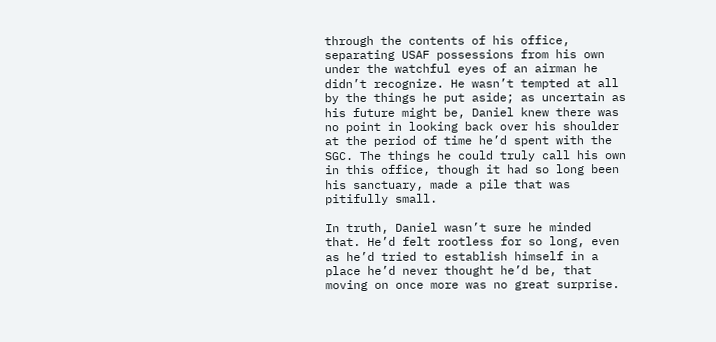through the contents of his office, separating USAF possessions from his own under the watchful eyes of an airman he didn’t recognize. He wasn’t tempted at all by the things he put aside; as uncertain as his future might be, Daniel knew there was no point in looking back over his shoulder at the period of time he’d spent with the SGC. The things he could truly call his own in this office, though it had so long been his sanctuary, made a pile that was pitifully small.

In truth, Daniel wasn’t sure he minded that. He’d felt rootless for so long, even as he’d tried to establish himself in a place he’d never thought he’d be, that moving on once more was no great surprise.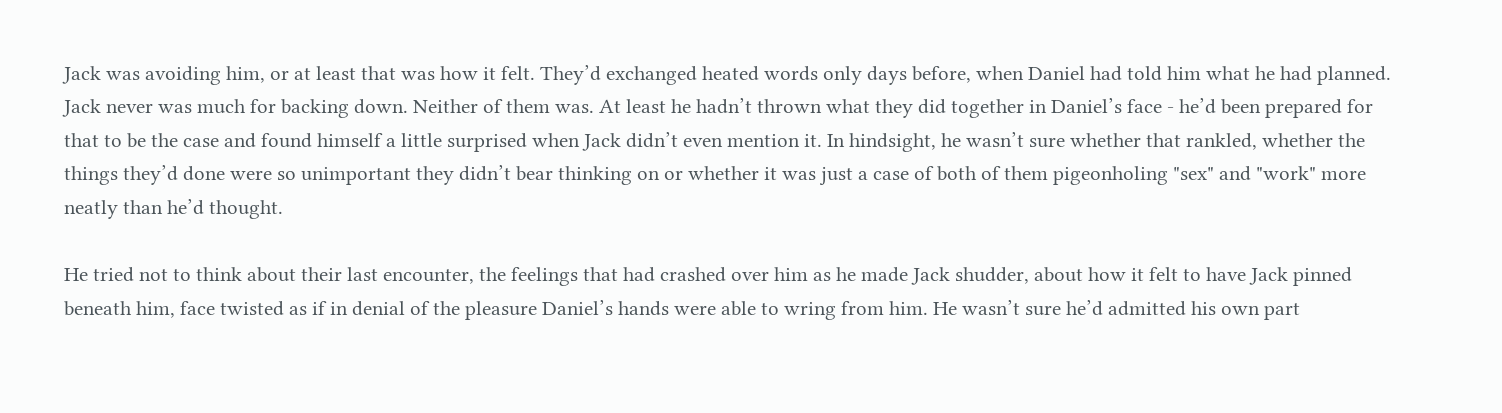Jack was avoiding him, or at least that was how it felt. They’d exchanged heated words only days before, when Daniel had told him what he had planned. Jack never was much for backing down. Neither of them was. At least he hadn’t thrown what they did together in Daniel’s face - he’d been prepared for that to be the case and found himself a little surprised when Jack didn’t even mention it. In hindsight, he wasn’t sure whether that rankled, whether the things they’d done were so unimportant they didn’t bear thinking on or whether it was just a case of both of them pigeonholing "sex" and "work" more neatly than he’d thought.

He tried not to think about their last encounter, the feelings that had crashed over him as he made Jack shudder, about how it felt to have Jack pinned beneath him, face twisted as if in denial of the pleasure Daniel’s hands were able to wring from him. He wasn’t sure he’d admitted his own part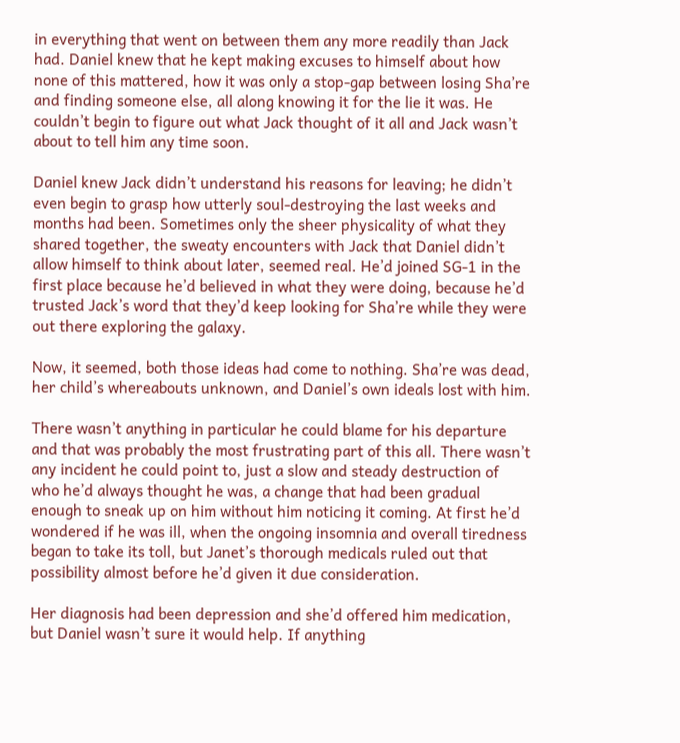in everything that went on between them any more readily than Jack had. Daniel knew that he kept making excuses to himself about how none of this mattered, how it was only a stop-gap between losing Sha’re and finding someone else, all along knowing it for the lie it was. He couldn’t begin to figure out what Jack thought of it all and Jack wasn’t about to tell him any time soon.

Daniel knew Jack didn’t understand his reasons for leaving; he didn’t even begin to grasp how utterly soul-destroying the last weeks and months had been. Sometimes only the sheer physicality of what they shared together, the sweaty encounters with Jack that Daniel didn’t allow himself to think about later, seemed real. He’d joined SG-1 in the first place because he’d believed in what they were doing, because he’d trusted Jack’s word that they’d keep looking for Sha’re while they were out there exploring the galaxy.

Now, it seemed, both those ideas had come to nothing. Sha’re was dead, her child’s whereabouts unknown, and Daniel’s own ideals lost with him.

There wasn’t anything in particular he could blame for his departure and that was probably the most frustrating part of this all. There wasn’t any incident he could point to, just a slow and steady destruction of who he’d always thought he was, a change that had been gradual enough to sneak up on him without him noticing it coming. At first he’d wondered if he was ill, when the ongoing insomnia and overall tiredness began to take its toll, but Janet’s thorough medicals ruled out that possibility almost before he’d given it due consideration.

Her diagnosis had been depression and she’d offered him medication, but Daniel wasn’t sure it would help. If anything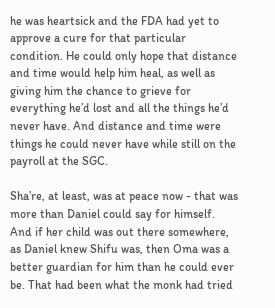he was heartsick and the FDA had yet to approve a cure for that particular condition. He could only hope that distance and time would help him heal, as well as giving him the chance to grieve for everything he’d lost and all the things he’d never have. And distance and time were things he could never have while still on the payroll at the SGC.

Sha’re, at least, was at peace now - that was more than Daniel could say for himself. And if her child was out there somewhere, as Daniel knew Shifu was, then Oma was a better guardian for him than he could ever be. That had been what the monk had tried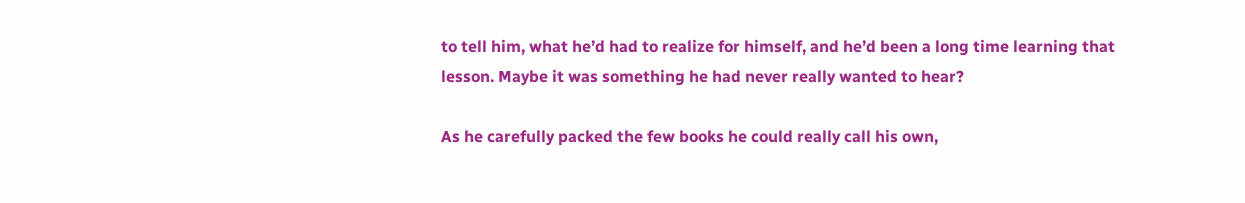to tell him, what he’d had to realize for himself, and he’d been a long time learning that lesson. Maybe it was something he had never really wanted to hear?

As he carefully packed the few books he could really call his own,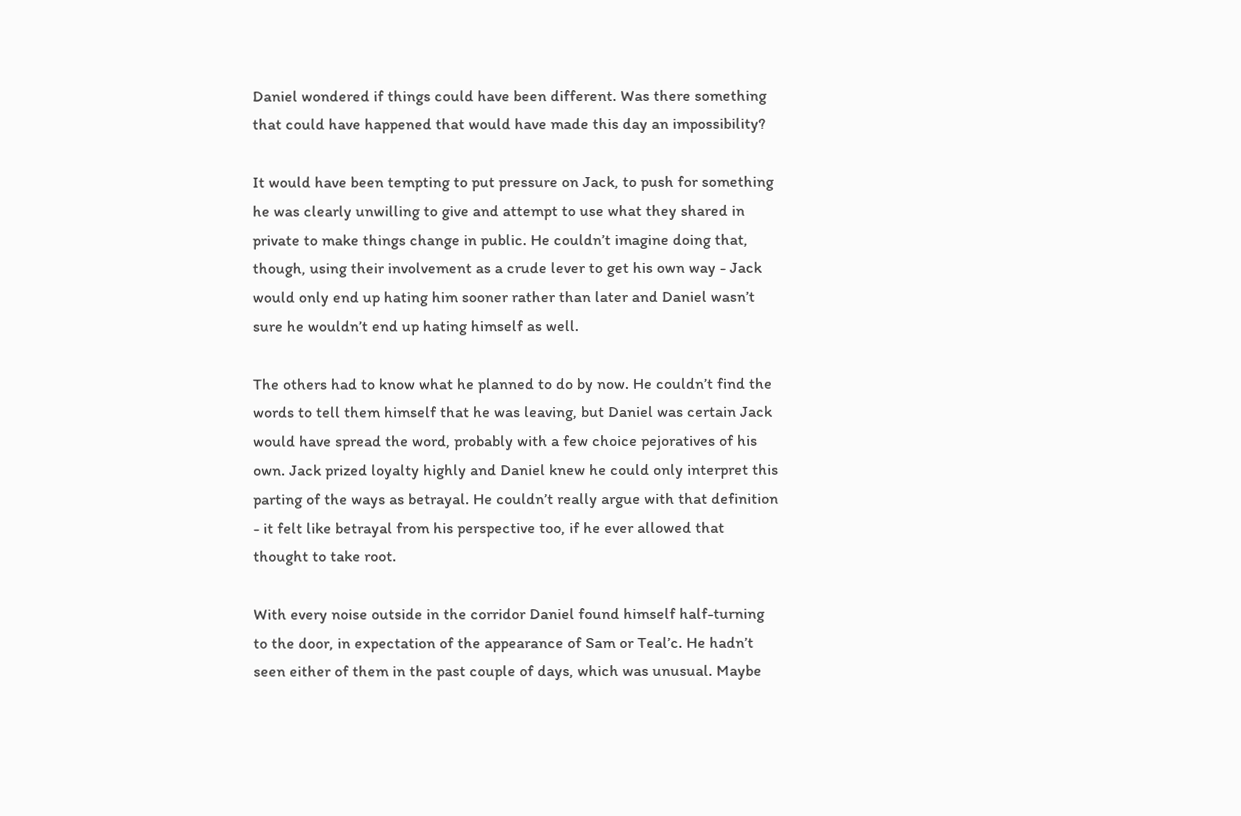Daniel wondered if things could have been different. Was there something that could have happened that would have made this day an impossibility?

It would have been tempting to put pressure on Jack, to push for something he was clearly unwilling to give and attempt to use what they shared in private to make things change in public. He couldn’t imagine doing that, though, using their involvement as a crude lever to get his own way - Jack would only end up hating him sooner rather than later and Daniel wasn’t sure he wouldn’t end up hating himself as well.

The others had to know what he planned to do by now. He couldn’t find the words to tell them himself that he was leaving, but Daniel was certain Jack would have spread the word, probably with a few choice pejoratives of his own. Jack prized loyalty highly and Daniel knew he could only interpret this parting of the ways as betrayal. He couldn’t really argue with that definition - it felt like betrayal from his perspective too, if he ever allowed that thought to take root.

With every noise outside in the corridor Daniel found himself half-turning to the door, in expectation of the appearance of Sam or Teal’c. He hadn’t seen either of them in the past couple of days, which was unusual. Maybe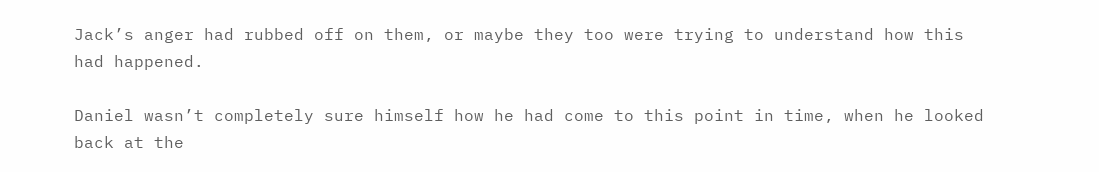Jack’s anger had rubbed off on them, or maybe they too were trying to understand how this had happened.

Daniel wasn’t completely sure himself how he had come to this point in time, when he looked back at the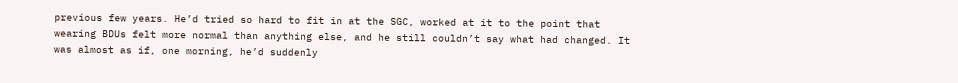previous few years. He’d tried so hard to fit in at the SGC, worked at it to the point that wearing BDUs felt more normal than anything else, and he still couldn’t say what had changed. It was almost as if, one morning, he’d suddenly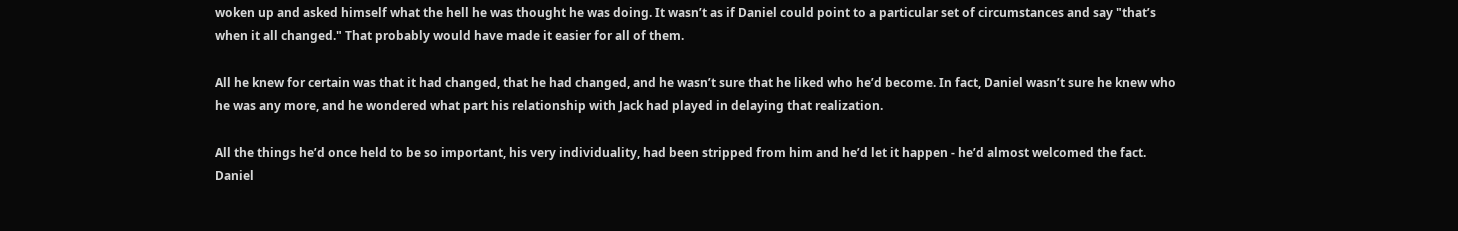woken up and asked himself what the hell he was thought he was doing. It wasn’t as if Daniel could point to a particular set of circumstances and say "that’s when it all changed." That probably would have made it easier for all of them.

All he knew for certain was that it had changed, that he had changed, and he wasn’t sure that he liked who he’d become. In fact, Daniel wasn’t sure he knew who he was any more, and he wondered what part his relationship with Jack had played in delaying that realization.

All the things he’d once held to be so important, his very individuality, had been stripped from him and he’d let it happen - he’d almost welcomed the fact. Daniel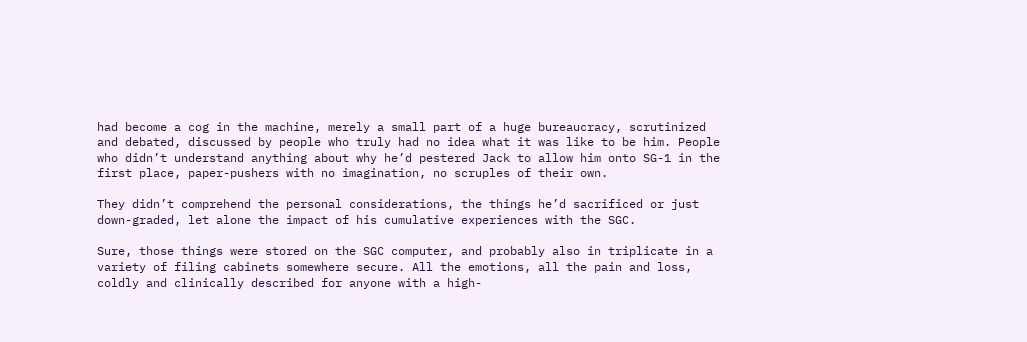had become a cog in the machine, merely a small part of a huge bureaucracy, scrutinized and debated, discussed by people who truly had no idea what it was like to be him. People who didn’t understand anything about why he’d pestered Jack to allow him onto SG-1 in the first place, paper-pushers with no imagination, no scruples of their own.

They didn’t comprehend the personal considerations, the things he’d sacrificed or just down-graded, let alone the impact of his cumulative experiences with the SGC.

Sure, those things were stored on the SGC computer, and probably also in triplicate in a variety of filing cabinets somewhere secure. All the emotions, all the pain and loss, coldly and clinically described for anyone with a high-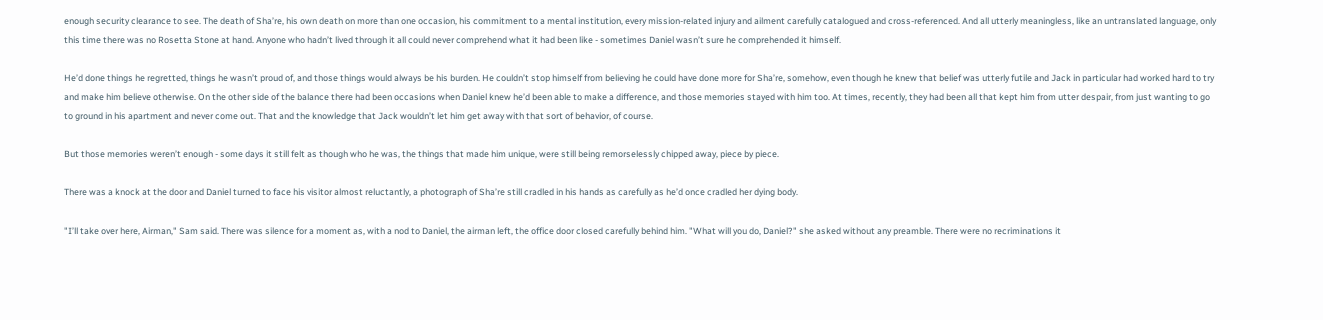enough security clearance to see. The death of Sha’re, his own death on more than one occasion, his commitment to a mental institution, every mission-related injury and ailment carefully catalogued and cross-referenced. And all utterly meaningless, like an untranslated language, only this time there was no Rosetta Stone at hand. Anyone who hadn’t lived through it all could never comprehend what it had been like - sometimes Daniel wasn’t sure he comprehended it himself.

He’d done things he regretted, things he wasn’t proud of, and those things would always be his burden. He couldn’t stop himself from believing he could have done more for Sha’re, somehow, even though he knew that belief was utterly futile and Jack in particular had worked hard to try and make him believe otherwise. On the other side of the balance there had been occasions when Daniel knew he’d been able to make a difference, and those memories stayed with him too. At times, recently, they had been all that kept him from utter despair, from just wanting to go to ground in his apartment and never come out. That and the knowledge that Jack wouldn’t let him get away with that sort of behavior, of course.

But those memories weren’t enough - some days it still felt as though who he was, the things that made him unique, were still being remorselessly chipped away, piece by piece.

There was a knock at the door and Daniel turned to face his visitor almost reluctantly, a photograph of Sha’re still cradled in his hands as carefully as he’d once cradled her dying body.

"I’ll take over here, Airman," Sam said. There was silence for a moment as, with a nod to Daniel, the airman left, the office door closed carefully behind him. "What will you do, Daniel?" she asked without any preamble. There were no recriminations it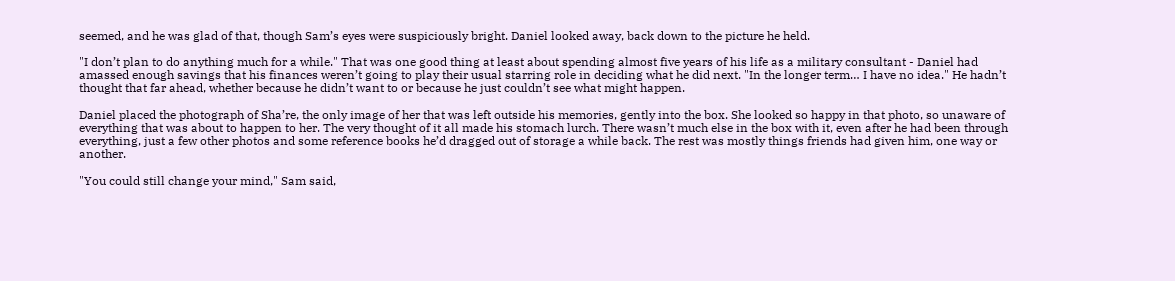seemed, and he was glad of that, though Sam’s eyes were suspiciously bright. Daniel looked away, back down to the picture he held.

"I don’t plan to do anything much for a while." That was one good thing at least about spending almost five years of his life as a military consultant - Daniel had amassed enough savings that his finances weren’t going to play their usual starring role in deciding what he did next. "In the longer term… I have no idea." He hadn’t thought that far ahead, whether because he didn’t want to or because he just couldn’t see what might happen.

Daniel placed the photograph of Sha’re, the only image of her that was left outside his memories, gently into the box. She looked so happy in that photo, so unaware of everything that was about to happen to her. The very thought of it all made his stomach lurch. There wasn’t much else in the box with it, even after he had been through everything, just a few other photos and some reference books he’d dragged out of storage a while back. The rest was mostly things friends had given him, one way or another.

"You could still change your mind," Sam said,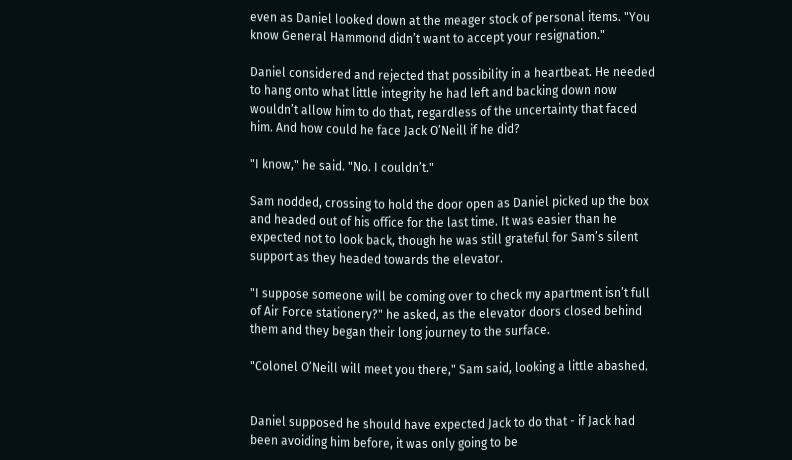even as Daniel looked down at the meager stock of personal items. "You know General Hammond didn’t want to accept your resignation."

Daniel considered and rejected that possibility in a heartbeat. He needed to hang onto what little integrity he had left and backing down now wouldn’t allow him to do that, regardless of the uncertainty that faced him. And how could he face Jack O’Neill if he did?

"I know," he said. "No. I couldn’t."

Sam nodded, crossing to hold the door open as Daniel picked up the box and headed out of his office for the last time. It was easier than he expected not to look back, though he was still grateful for Sam’s silent support as they headed towards the elevator.

"I suppose someone will be coming over to check my apartment isn’t full of Air Force stationery?" he asked, as the elevator doors closed behind them and they began their long journey to the surface.

"Colonel O’Neill will meet you there," Sam said, looking a little abashed.


Daniel supposed he should have expected Jack to do that - if Jack had been avoiding him before, it was only going to be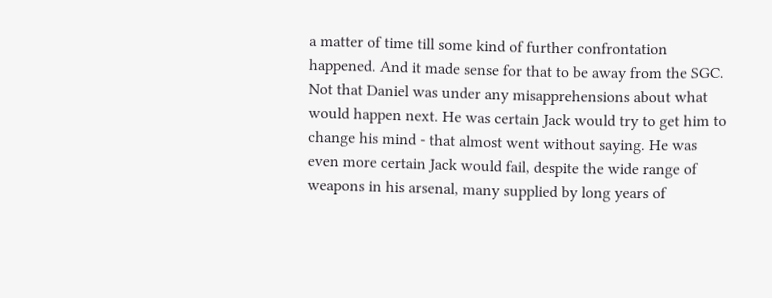a matter of time till some kind of further confrontation happened. And it made sense for that to be away from the SGC. Not that Daniel was under any misapprehensions about what would happen next. He was certain Jack would try to get him to change his mind - that almost went without saying. He was even more certain Jack would fail, despite the wide range of weapons in his arsenal, many supplied by long years of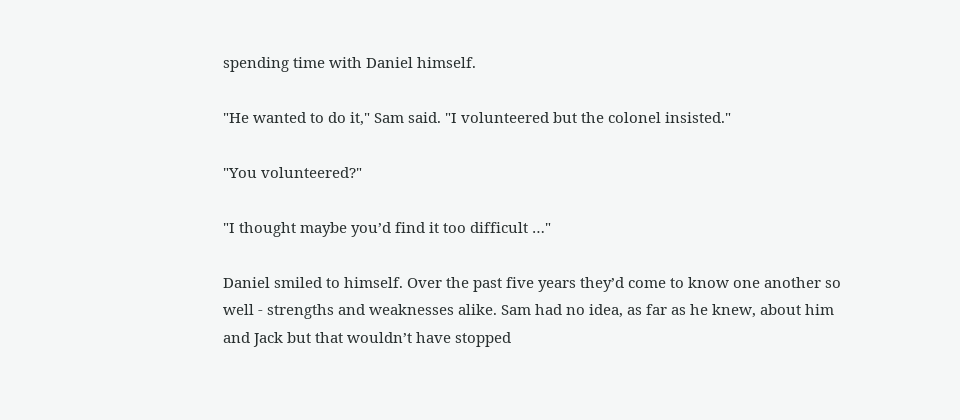spending time with Daniel himself.

"He wanted to do it," Sam said. "I volunteered but the colonel insisted."

"You volunteered?"

"I thought maybe you’d find it too difficult …"

Daniel smiled to himself. Over the past five years they’d come to know one another so well - strengths and weaknesses alike. Sam had no idea, as far as he knew, about him and Jack but that wouldn’t have stopped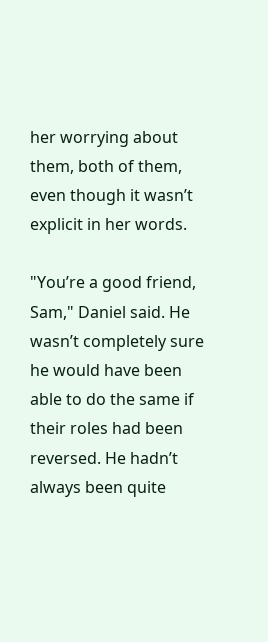her worrying about them, both of them, even though it wasn’t explicit in her words.

"You’re a good friend, Sam," Daniel said. He wasn’t completely sure he would have been able to do the same if their roles had been reversed. He hadn’t always been quite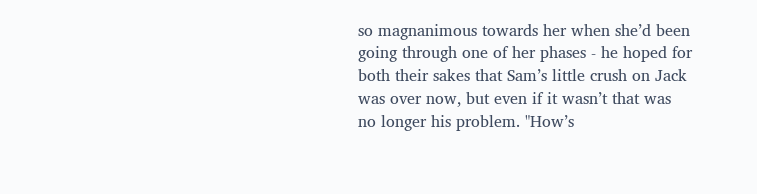so magnanimous towards her when she’d been going through one of her phases - he hoped for both their sakes that Sam’s little crush on Jack was over now, but even if it wasn’t that was no longer his problem. "How’s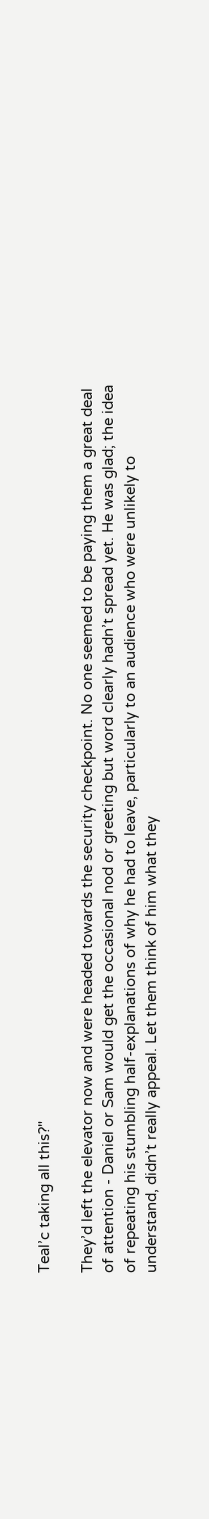Teal’c taking all this?"

They’d left the elevator now and were headed towards the security checkpoint. No one seemed to be paying them a great deal of attention - Daniel or Sam would get the occasional nod or greeting but word clearly hadn’t spread yet. He was glad; the idea of repeating his stumbling half-explanations of why he had to leave, particularly to an audience who were unlikely to understand, didn’t really appeal. Let them think of him what they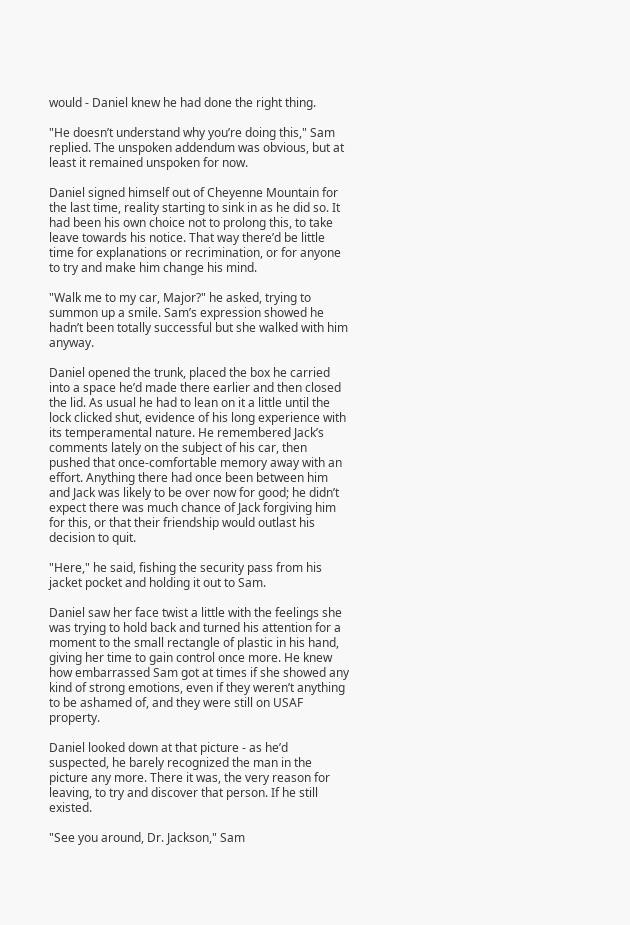would - Daniel knew he had done the right thing.

"He doesn’t understand why you’re doing this," Sam replied. The unspoken addendum was obvious, but at least it remained unspoken for now.

Daniel signed himself out of Cheyenne Mountain for the last time, reality starting to sink in as he did so. It had been his own choice not to prolong this, to take leave towards his notice. That way there’d be little time for explanations or recrimination, or for anyone to try and make him change his mind.

"Walk me to my car, Major?" he asked, trying to summon up a smile. Sam’s expression showed he hadn’t been totally successful but she walked with him anyway.

Daniel opened the trunk, placed the box he carried into a space he’d made there earlier and then closed the lid. As usual he had to lean on it a little until the lock clicked shut, evidence of his long experience with its temperamental nature. He remembered Jack’s comments lately on the subject of his car, then pushed that once-comfortable memory away with an effort. Anything there had once been between him and Jack was likely to be over now for good; he didn’t expect there was much chance of Jack forgiving him for this, or that their friendship would outlast his decision to quit.

"Here," he said, fishing the security pass from his jacket pocket and holding it out to Sam.

Daniel saw her face twist a little with the feelings she was trying to hold back and turned his attention for a moment to the small rectangle of plastic in his hand, giving her time to gain control once more. He knew how embarrassed Sam got at times if she showed any kind of strong emotions, even if they weren’t anything to be ashamed of, and they were still on USAF property.

Daniel looked down at that picture - as he’d suspected, he barely recognized the man in the picture any more. There it was, the very reason for leaving, to try and discover that person. If he still existed.

"See you around, Dr. Jackson," Sam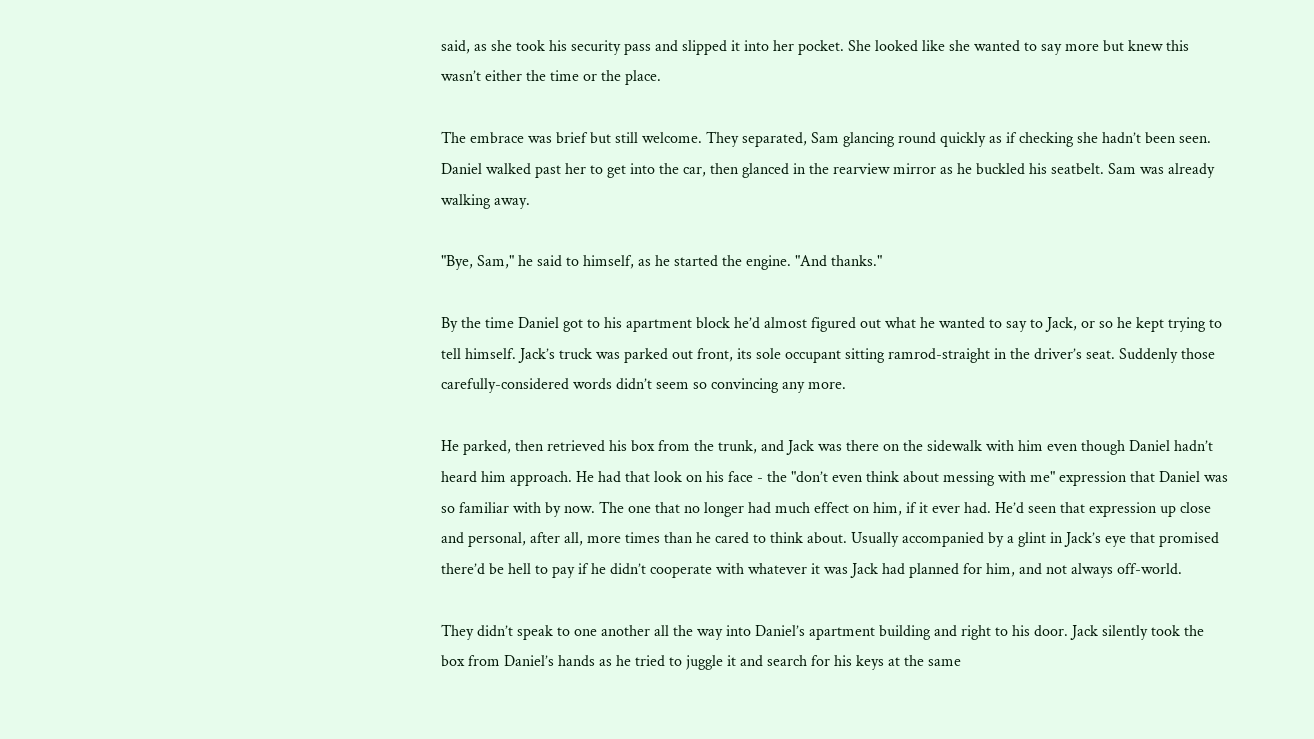said, as she took his security pass and slipped it into her pocket. She looked like she wanted to say more but knew this wasn’t either the time or the place.

The embrace was brief but still welcome. They separated, Sam glancing round quickly as if checking she hadn’t been seen. Daniel walked past her to get into the car, then glanced in the rearview mirror as he buckled his seatbelt. Sam was already walking away.

"Bye, Sam," he said to himself, as he started the engine. "And thanks."

By the time Daniel got to his apartment block he’d almost figured out what he wanted to say to Jack, or so he kept trying to tell himself. Jack’s truck was parked out front, its sole occupant sitting ramrod-straight in the driver’s seat. Suddenly those carefully-considered words didn’t seem so convincing any more.

He parked, then retrieved his box from the trunk, and Jack was there on the sidewalk with him even though Daniel hadn’t heard him approach. He had that look on his face - the "don’t even think about messing with me" expression that Daniel was so familiar with by now. The one that no longer had much effect on him, if it ever had. He’d seen that expression up close and personal, after all, more times than he cared to think about. Usually accompanied by a glint in Jack’s eye that promised there’d be hell to pay if he didn’t cooperate with whatever it was Jack had planned for him, and not always off-world.

They didn’t speak to one another all the way into Daniel’s apartment building and right to his door. Jack silently took the box from Daniel’s hands as he tried to juggle it and search for his keys at the same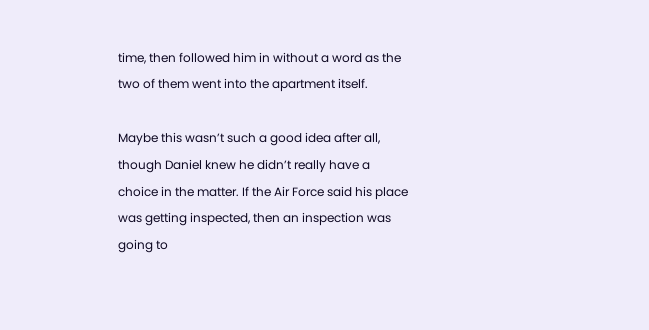time, then followed him in without a word as the two of them went into the apartment itself.

Maybe this wasn’t such a good idea after all, though Daniel knew he didn’t really have a choice in the matter. If the Air Force said his place was getting inspected, then an inspection was going to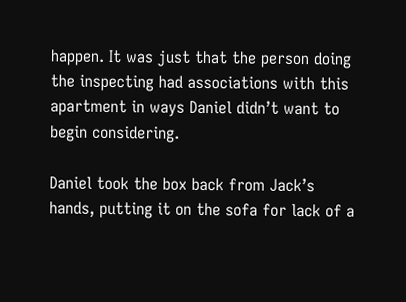happen. It was just that the person doing the inspecting had associations with this apartment in ways Daniel didn’t want to begin considering.

Daniel took the box back from Jack’s hands, putting it on the sofa for lack of a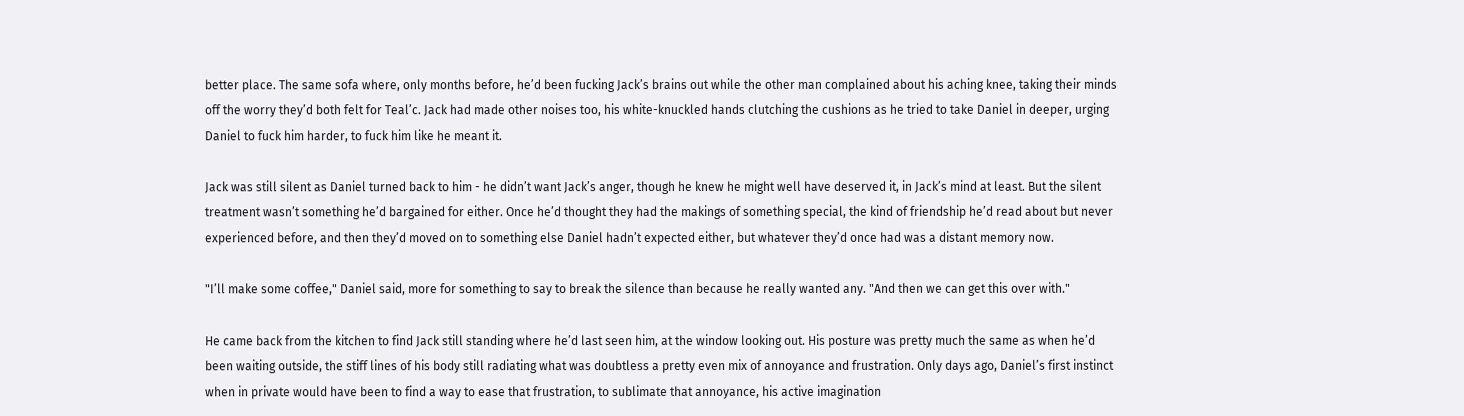better place. The same sofa where, only months before, he’d been fucking Jack’s brains out while the other man complained about his aching knee, taking their minds off the worry they’d both felt for Teal’c. Jack had made other noises too, his white-knuckled hands clutching the cushions as he tried to take Daniel in deeper, urging Daniel to fuck him harder, to fuck him like he meant it.

Jack was still silent as Daniel turned back to him - he didn’t want Jack’s anger, though he knew he might well have deserved it, in Jack’s mind at least. But the silent treatment wasn’t something he’d bargained for either. Once he’d thought they had the makings of something special, the kind of friendship he’d read about but never experienced before, and then they’d moved on to something else Daniel hadn’t expected either, but whatever they’d once had was a distant memory now.

"I’ll make some coffee," Daniel said, more for something to say to break the silence than because he really wanted any. "And then we can get this over with."

He came back from the kitchen to find Jack still standing where he’d last seen him, at the window looking out. His posture was pretty much the same as when he’d been waiting outside, the stiff lines of his body still radiating what was doubtless a pretty even mix of annoyance and frustration. Only days ago, Daniel’s first instinct when in private would have been to find a way to ease that frustration, to sublimate that annoyance, his active imagination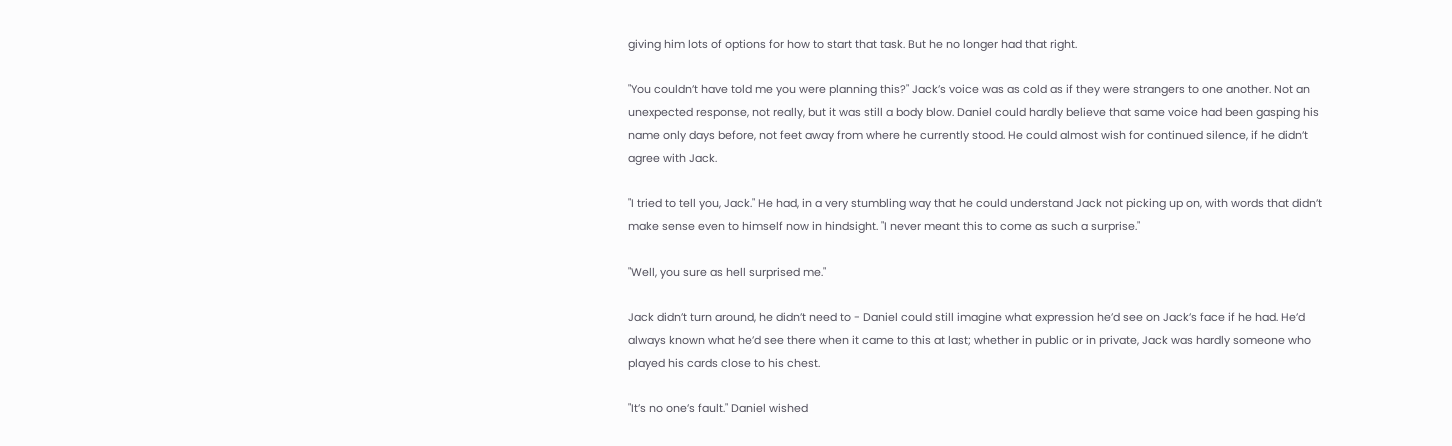giving him lots of options for how to start that task. But he no longer had that right.

"You couldn’t have told me you were planning this?" Jack’s voice was as cold as if they were strangers to one another. Not an unexpected response, not really, but it was still a body blow. Daniel could hardly believe that same voice had been gasping his name only days before, not feet away from where he currently stood. He could almost wish for continued silence, if he didn’t agree with Jack.

"I tried to tell you, Jack." He had, in a very stumbling way that he could understand Jack not picking up on, with words that didn’t make sense even to himself now in hindsight. "I never meant this to come as such a surprise."

"Well, you sure as hell surprised me."

Jack didn’t turn around, he didn’t need to - Daniel could still imagine what expression he’d see on Jack’s face if he had. He’d always known what he’d see there when it came to this at last; whether in public or in private, Jack was hardly someone who played his cards close to his chest.

"It’s no one’s fault." Daniel wished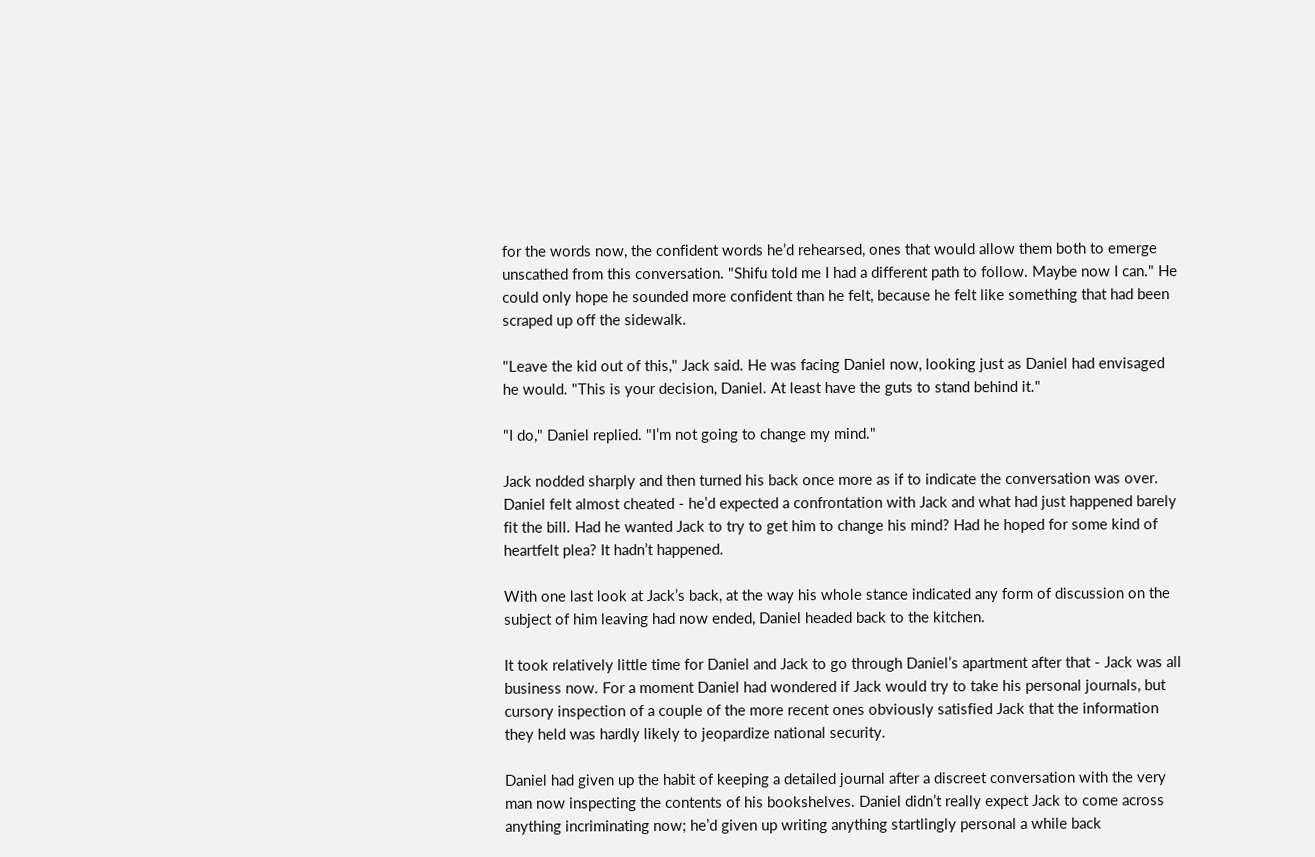for the words now, the confident words he’d rehearsed, ones that would allow them both to emerge unscathed from this conversation. "Shifu told me I had a different path to follow. Maybe now I can." He could only hope he sounded more confident than he felt, because he felt like something that had been scraped up off the sidewalk.

"Leave the kid out of this," Jack said. He was facing Daniel now, looking just as Daniel had envisaged he would. "This is your decision, Daniel. At least have the guts to stand behind it."

"I do," Daniel replied. "I’m not going to change my mind."

Jack nodded sharply and then turned his back once more as if to indicate the conversation was over. Daniel felt almost cheated - he’d expected a confrontation with Jack and what had just happened barely fit the bill. Had he wanted Jack to try to get him to change his mind? Had he hoped for some kind of heartfelt plea? It hadn’t happened.

With one last look at Jack’s back, at the way his whole stance indicated any form of discussion on the subject of him leaving had now ended, Daniel headed back to the kitchen.

It took relatively little time for Daniel and Jack to go through Daniel’s apartment after that - Jack was all business now. For a moment Daniel had wondered if Jack would try to take his personal journals, but cursory inspection of a couple of the more recent ones obviously satisfied Jack that the information they held was hardly likely to jeopardize national security.

Daniel had given up the habit of keeping a detailed journal after a discreet conversation with the very man now inspecting the contents of his bookshelves. Daniel didn’t really expect Jack to come across anything incriminating now; he’d given up writing anything startlingly personal a while back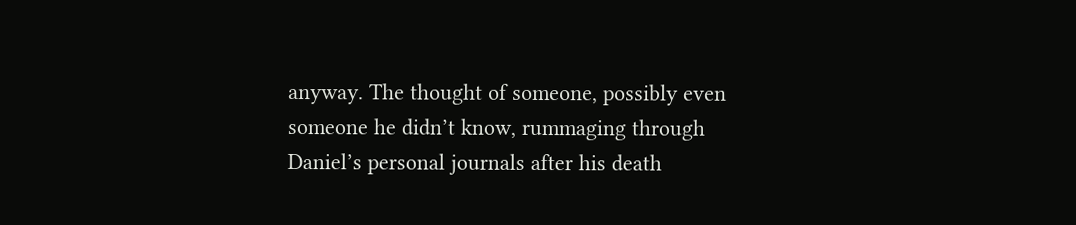anyway. The thought of someone, possibly even someone he didn’t know, rummaging through Daniel’s personal journals after his death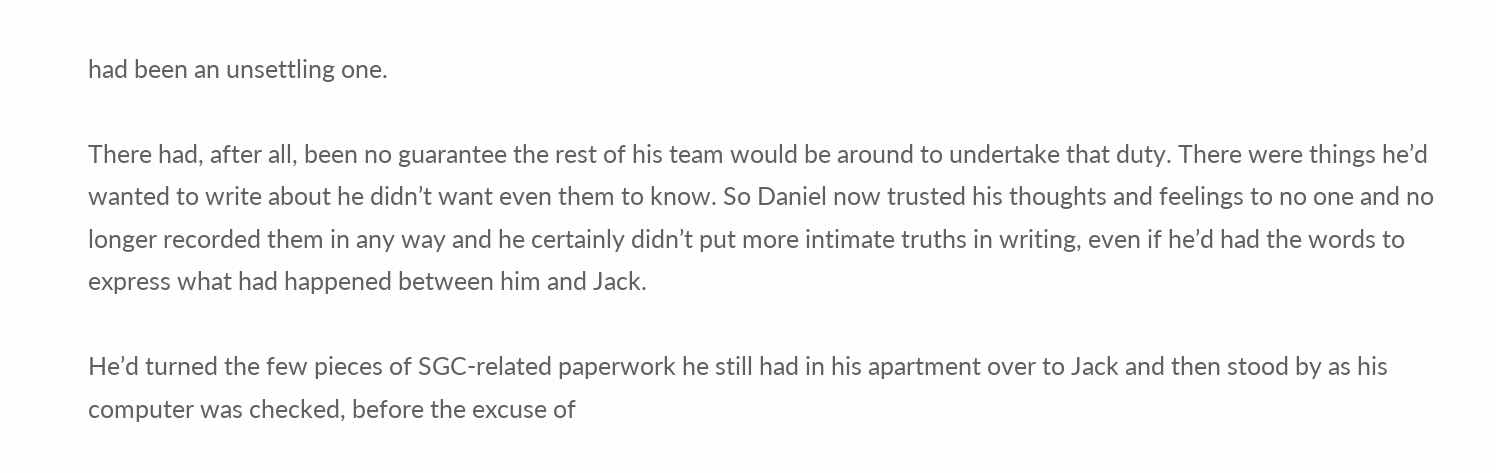had been an unsettling one.

There had, after all, been no guarantee the rest of his team would be around to undertake that duty. There were things he’d wanted to write about he didn’t want even them to know. So Daniel now trusted his thoughts and feelings to no one and no longer recorded them in any way and he certainly didn’t put more intimate truths in writing, even if he’d had the words to express what had happened between him and Jack.

He’d turned the few pieces of SGC-related paperwork he still had in his apartment over to Jack and then stood by as his computer was checked, before the excuse of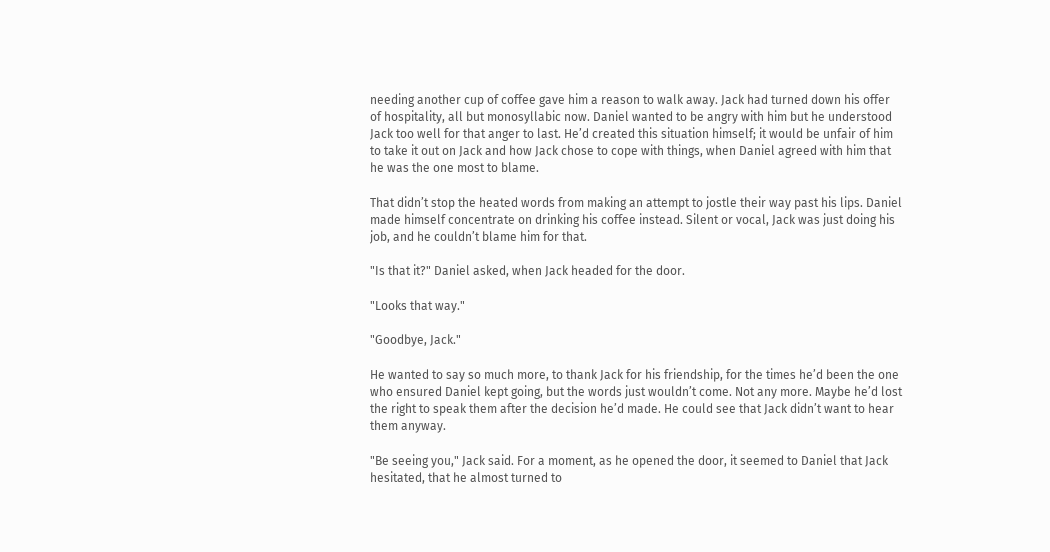needing another cup of coffee gave him a reason to walk away. Jack had turned down his offer of hospitality, all but monosyllabic now. Daniel wanted to be angry with him but he understood Jack too well for that anger to last. He’d created this situation himself; it would be unfair of him to take it out on Jack and how Jack chose to cope with things, when Daniel agreed with him that he was the one most to blame.

That didn’t stop the heated words from making an attempt to jostle their way past his lips. Daniel made himself concentrate on drinking his coffee instead. Silent or vocal, Jack was just doing his job, and he couldn’t blame him for that.

"Is that it?" Daniel asked, when Jack headed for the door.

"Looks that way."

"Goodbye, Jack."

He wanted to say so much more, to thank Jack for his friendship, for the times he’d been the one who ensured Daniel kept going, but the words just wouldn’t come. Not any more. Maybe he’d lost the right to speak them after the decision he’d made. He could see that Jack didn’t want to hear them anyway.

"Be seeing you," Jack said. For a moment, as he opened the door, it seemed to Daniel that Jack hesitated, that he almost turned to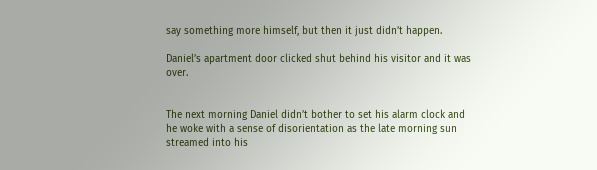say something more himself, but then it just didn’t happen.

Daniel’s apartment door clicked shut behind his visitor and it was over.


The next morning Daniel didn’t bother to set his alarm clock and he woke with a sense of disorientation as the late morning sun streamed into his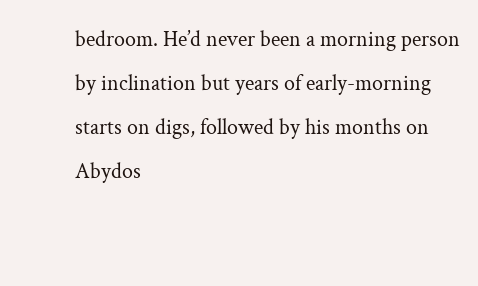bedroom. He’d never been a morning person by inclination but years of early-morning starts on digs, followed by his months on Abydos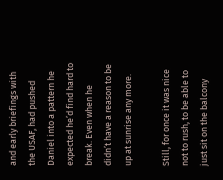and early briefings with the USAF, had pushed Daniel into a pattern he expected he’d find hard to break. Even when he didn’t have a reason to be up at sunrise any more.

Still, for once it was nice not to rush, to be able to just sit on the balcony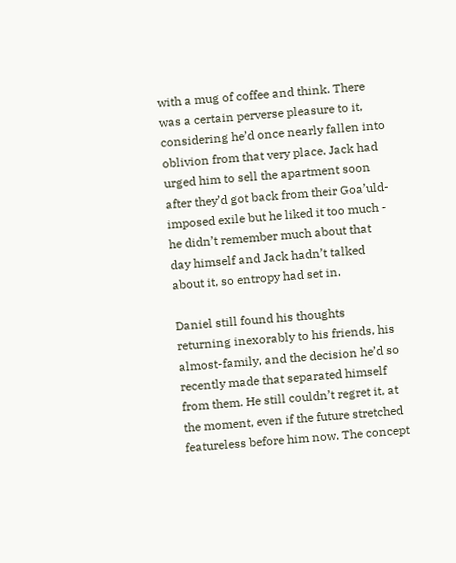with a mug of coffee and think. There was a certain perverse pleasure to it, considering he’d once nearly fallen into oblivion from that very place. Jack had urged him to sell the apartment soon after they’d got back from their Goa’uld-imposed exile but he liked it too much - he didn’t remember much about that day himself and Jack hadn’t talked about it, so entropy had set in.

Daniel still found his thoughts returning inexorably to his friends, his almost-family, and the decision he’d so recently made that separated himself from them. He still couldn’t regret it, at the moment, even if the future stretched featureless before him now. The concept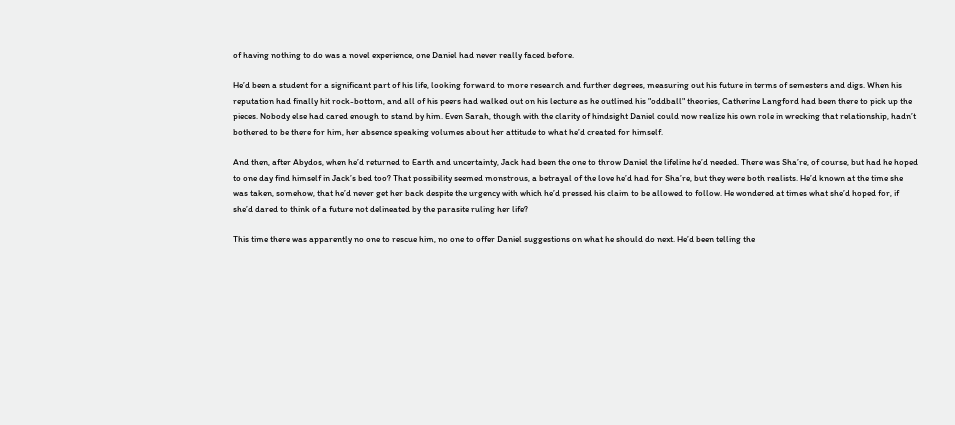of having nothing to do was a novel experience, one Daniel had never really faced before.

He’d been a student for a significant part of his life, looking forward to more research and further degrees, measuring out his future in terms of semesters and digs. When his reputation had finally hit rock-bottom, and all of his peers had walked out on his lecture as he outlined his "oddball" theories, Catherine Langford had been there to pick up the pieces. Nobody else had cared enough to stand by him. Even Sarah, though with the clarity of hindsight Daniel could now realize his own role in wrecking that relationship, hadn’t bothered to be there for him, her absence speaking volumes about her attitude to what he’d created for himself.

And then, after Abydos, when he’d returned to Earth and uncertainty, Jack had been the one to throw Daniel the lifeline he’d needed. There was Sha’re, of course, but had he hoped to one day find himself in Jack’s bed too? That possibility seemed monstrous, a betrayal of the love he’d had for Sha’re, but they were both realists. He’d known at the time she was taken, somehow, that he’d never get her back despite the urgency with which he’d pressed his claim to be allowed to follow. He wondered at times what she’d hoped for, if she’d dared to think of a future not delineated by the parasite ruling her life?

This time there was apparently no one to rescue him, no one to offer Daniel suggestions on what he should do next. He’d been telling the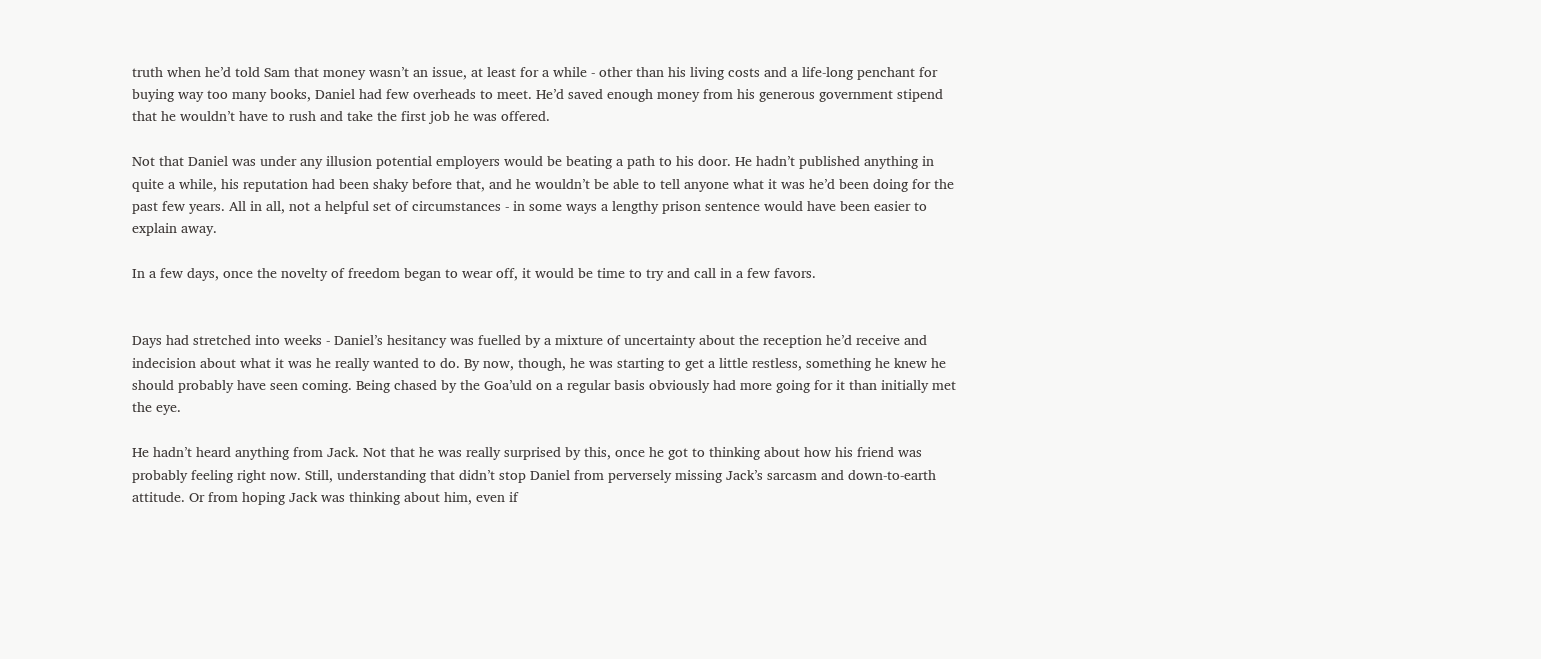truth when he’d told Sam that money wasn’t an issue, at least for a while - other than his living costs and a life-long penchant for buying way too many books, Daniel had few overheads to meet. He’d saved enough money from his generous government stipend that he wouldn’t have to rush and take the first job he was offered.

Not that Daniel was under any illusion potential employers would be beating a path to his door. He hadn’t published anything in quite a while, his reputation had been shaky before that, and he wouldn’t be able to tell anyone what it was he’d been doing for the past few years. All in all, not a helpful set of circumstances - in some ways a lengthy prison sentence would have been easier to explain away.

In a few days, once the novelty of freedom began to wear off, it would be time to try and call in a few favors.


Days had stretched into weeks - Daniel’s hesitancy was fuelled by a mixture of uncertainty about the reception he’d receive and indecision about what it was he really wanted to do. By now, though, he was starting to get a little restless, something he knew he should probably have seen coming. Being chased by the Goa’uld on a regular basis obviously had more going for it than initially met the eye.

He hadn’t heard anything from Jack. Not that he was really surprised by this, once he got to thinking about how his friend was probably feeling right now. Still, understanding that didn’t stop Daniel from perversely missing Jack’s sarcasm and down-to-earth attitude. Or from hoping Jack was thinking about him, even if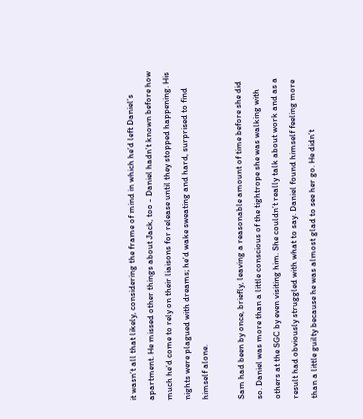it wasn’t all that likely, considering the frame of mind in which he’d left Daniel’s apartment. He missed other things about Jack, too - Daniel hadn’t known before how much he’d come to rely on their liaisons for release until they stopped happening. His nights were plagued with dreams; he’d wake sweating and hard, surprised to find himself alone.

Sam had been by once, briefly, leaving a reasonable amount of time before she did so. Daniel was more than a little conscious of the tightrope she was walking with others at the SGC by even visiting him. She couldn’t really talk about work and as a result had obviously struggled with what to say. Daniel found himself feeling more than a little guilty because he was almost glad to see her go. He didn’t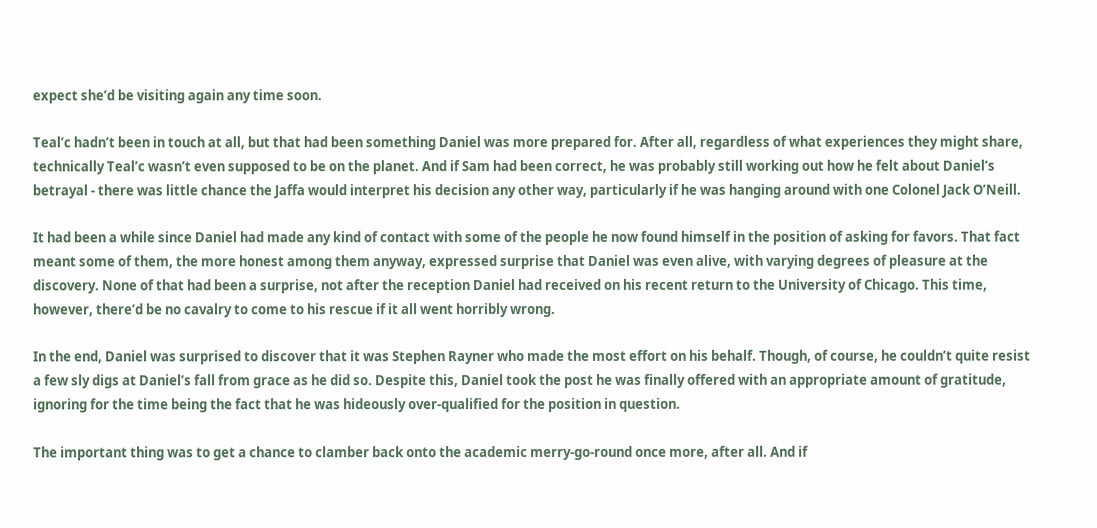expect she’d be visiting again any time soon.

Teal’c hadn’t been in touch at all, but that had been something Daniel was more prepared for. After all, regardless of what experiences they might share, technically Teal’c wasn’t even supposed to be on the planet. And if Sam had been correct, he was probably still working out how he felt about Daniel’s betrayal - there was little chance the Jaffa would interpret his decision any other way, particularly if he was hanging around with one Colonel Jack O’Neill.

It had been a while since Daniel had made any kind of contact with some of the people he now found himself in the position of asking for favors. That fact meant some of them, the more honest among them anyway, expressed surprise that Daniel was even alive, with varying degrees of pleasure at the discovery. None of that had been a surprise, not after the reception Daniel had received on his recent return to the University of Chicago. This time, however, there’d be no cavalry to come to his rescue if it all went horribly wrong.

In the end, Daniel was surprised to discover that it was Stephen Rayner who made the most effort on his behalf. Though, of course, he couldn’t quite resist a few sly digs at Daniel’s fall from grace as he did so. Despite this, Daniel took the post he was finally offered with an appropriate amount of gratitude, ignoring for the time being the fact that he was hideously over-qualified for the position in question.

The important thing was to get a chance to clamber back onto the academic merry-go-round once more, after all. And if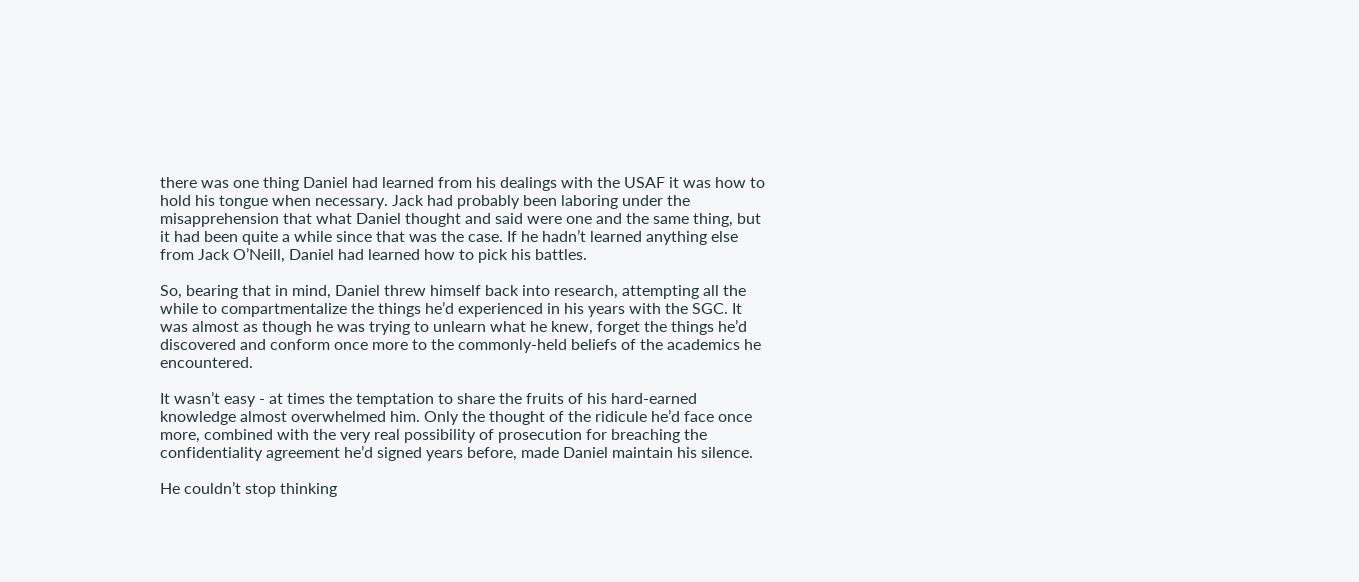there was one thing Daniel had learned from his dealings with the USAF it was how to hold his tongue when necessary. Jack had probably been laboring under the misapprehension that what Daniel thought and said were one and the same thing, but it had been quite a while since that was the case. If he hadn’t learned anything else from Jack O’Neill, Daniel had learned how to pick his battles.

So, bearing that in mind, Daniel threw himself back into research, attempting all the while to compartmentalize the things he’d experienced in his years with the SGC. It was almost as though he was trying to unlearn what he knew, forget the things he’d discovered and conform once more to the commonly-held beliefs of the academics he encountered.

It wasn’t easy - at times the temptation to share the fruits of his hard-earned knowledge almost overwhelmed him. Only the thought of the ridicule he’d face once more, combined with the very real possibility of prosecution for breaching the confidentiality agreement he’d signed years before, made Daniel maintain his silence.

He couldn’t stop thinking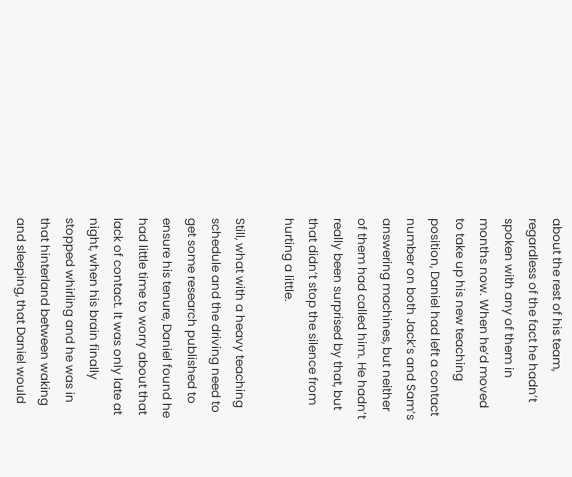about the rest of his team, regardless of the fact he hadn’t spoken with any of them in months now. When he’d moved to take up his new teaching position, Daniel had left a contact number on both Jack’s and Sam’s answering machines, but neither of them had called him. He hadn’t really been surprised by that, but that didn’t stop the silence from hurting a little.

Still, what with a heavy teaching schedule and the driving need to get some research published to ensure his tenure, Daniel found he had little time to worry about that lack of contact. It was only late at night, when his brain finally stopped whirling and he was in that hinterland between waking and sleeping, that Daniel would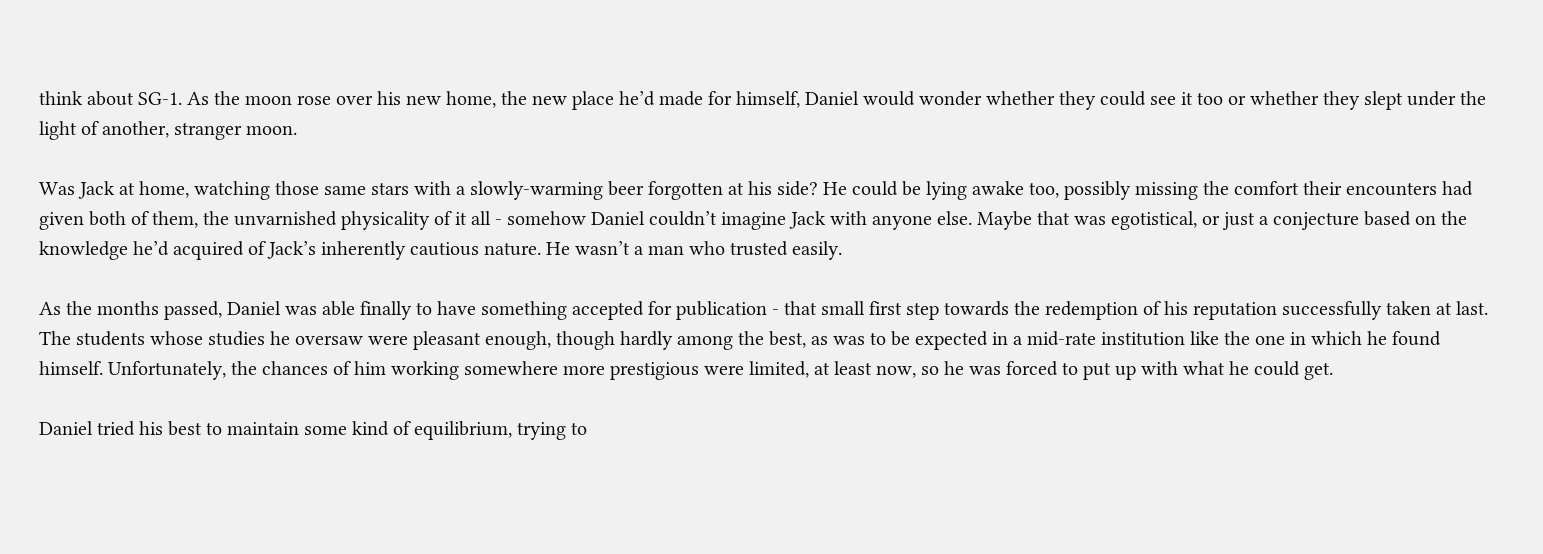think about SG-1. As the moon rose over his new home, the new place he’d made for himself, Daniel would wonder whether they could see it too or whether they slept under the light of another, stranger moon.

Was Jack at home, watching those same stars with a slowly-warming beer forgotten at his side? He could be lying awake too, possibly missing the comfort their encounters had given both of them, the unvarnished physicality of it all - somehow Daniel couldn’t imagine Jack with anyone else. Maybe that was egotistical, or just a conjecture based on the knowledge he’d acquired of Jack’s inherently cautious nature. He wasn’t a man who trusted easily.

As the months passed, Daniel was able finally to have something accepted for publication - that small first step towards the redemption of his reputation successfully taken at last. The students whose studies he oversaw were pleasant enough, though hardly among the best, as was to be expected in a mid-rate institution like the one in which he found himself. Unfortunately, the chances of him working somewhere more prestigious were limited, at least now, so he was forced to put up with what he could get.

Daniel tried his best to maintain some kind of equilibrium, trying to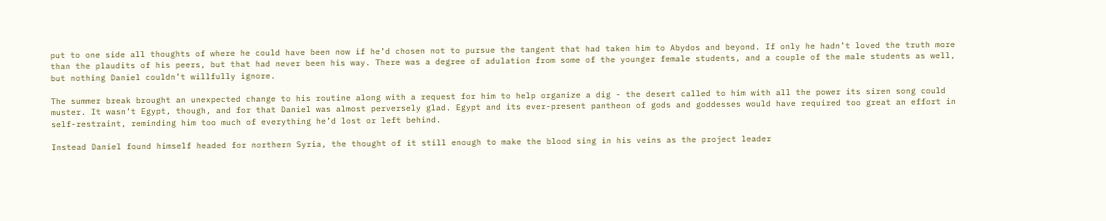put to one side all thoughts of where he could have been now if he’d chosen not to pursue the tangent that had taken him to Abydos and beyond. If only he hadn’t loved the truth more than the plaudits of his peers, but that had never been his way. There was a degree of adulation from some of the younger female students, and a couple of the male students as well, but nothing Daniel couldn’t willfully ignore.

The summer break brought an unexpected change to his routine along with a request for him to help organize a dig - the desert called to him with all the power its siren song could muster. It wasn’t Egypt, though, and for that Daniel was almost perversely glad. Egypt and its ever-present pantheon of gods and goddesses would have required too great an effort in self-restraint, reminding him too much of everything he’d lost or left behind.

Instead Daniel found himself headed for northern Syria, the thought of it still enough to make the blood sing in his veins as the project leader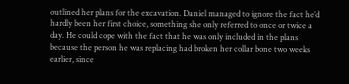outlined her plans for the excavation. Daniel managed to ignore the fact he’d hardly been her first choice, something she only referred to once or twice a day. He could cope with the fact that he was only included in the plans because the person he was replacing had broken her collar bone two weeks earlier, since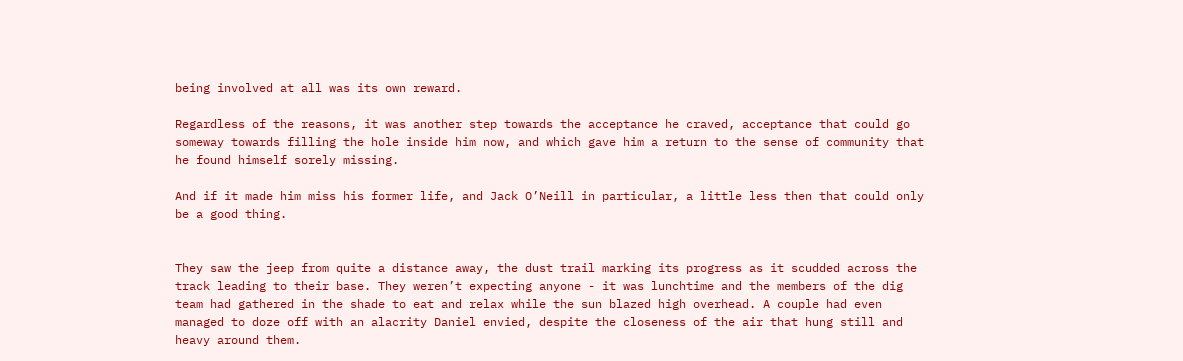being involved at all was its own reward.

Regardless of the reasons, it was another step towards the acceptance he craved, acceptance that could go someway towards filling the hole inside him now, and which gave him a return to the sense of community that he found himself sorely missing.

And if it made him miss his former life, and Jack O’Neill in particular, a little less then that could only be a good thing.


They saw the jeep from quite a distance away, the dust trail marking its progress as it scudded across the track leading to their base. They weren’t expecting anyone - it was lunchtime and the members of the dig team had gathered in the shade to eat and relax while the sun blazed high overhead. A couple had even managed to doze off with an alacrity Daniel envied, despite the closeness of the air that hung still and heavy around them.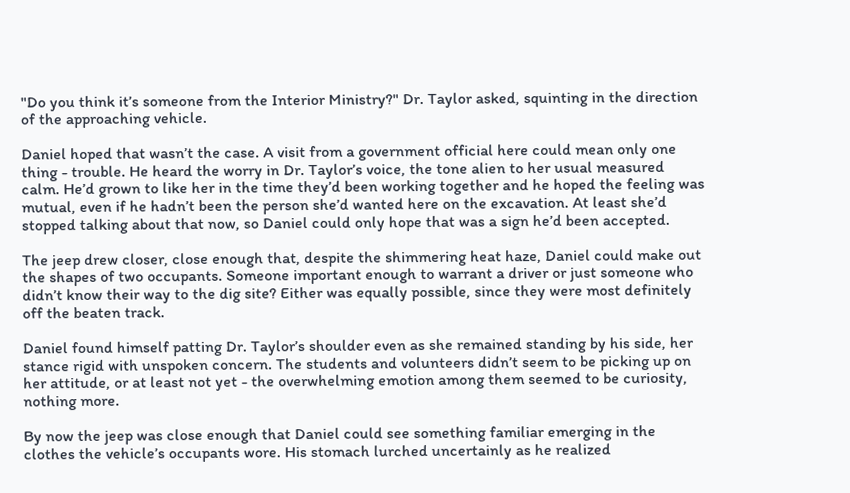"Do you think it’s someone from the Interior Ministry?" Dr. Taylor asked, squinting in the direction of the approaching vehicle.

Daniel hoped that wasn’t the case. A visit from a government official here could mean only one thing - trouble. He heard the worry in Dr. Taylor’s voice, the tone alien to her usual measured calm. He’d grown to like her in the time they’d been working together and he hoped the feeling was mutual, even if he hadn’t been the person she’d wanted here on the excavation. At least she’d stopped talking about that now, so Daniel could only hope that was a sign he’d been accepted.

The jeep drew closer, close enough that, despite the shimmering heat haze, Daniel could make out the shapes of two occupants. Someone important enough to warrant a driver or just someone who didn’t know their way to the dig site? Either was equally possible, since they were most definitely off the beaten track.

Daniel found himself patting Dr. Taylor’s shoulder even as she remained standing by his side, her stance rigid with unspoken concern. The students and volunteers didn’t seem to be picking up on her attitude, or at least not yet - the overwhelming emotion among them seemed to be curiosity, nothing more.

By now the jeep was close enough that Daniel could see something familiar emerging in the clothes the vehicle’s occupants wore. His stomach lurched uncertainly as he realized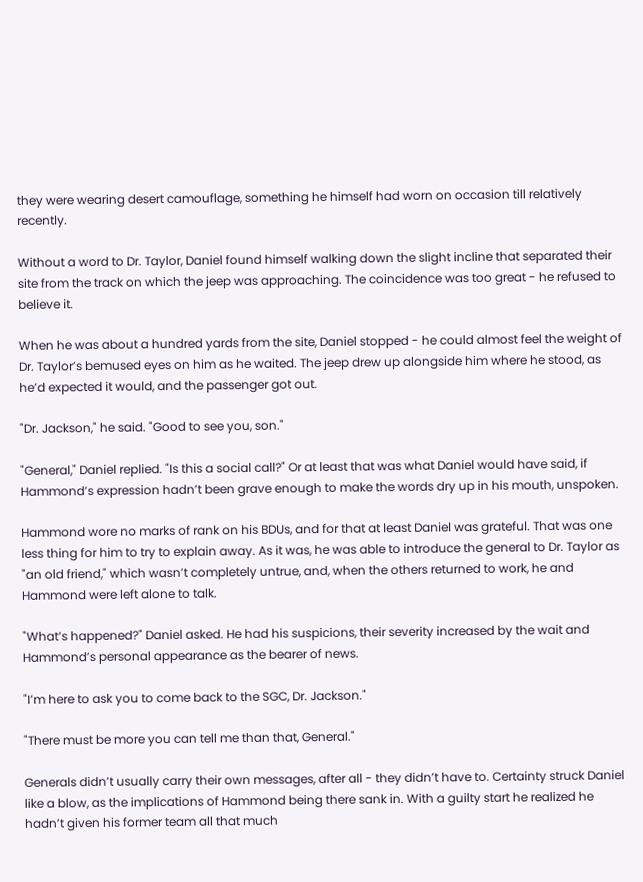they were wearing desert camouflage, something he himself had worn on occasion till relatively recently.

Without a word to Dr. Taylor, Daniel found himself walking down the slight incline that separated their site from the track on which the jeep was approaching. The coincidence was too great - he refused to believe it.

When he was about a hundred yards from the site, Daniel stopped - he could almost feel the weight of Dr. Taylor’s bemused eyes on him as he waited. The jeep drew up alongside him where he stood, as he’d expected it would, and the passenger got out.

"Dr. Jackson," he said. "Good to see you, son."

"General," Daniel replied. "Is this a social call?" Or at least that was what Daniel would have said, if Hammond’s expression hadn’t been grave enough to make the words dry up in his mouth, unspoken.

Hammond wore no marks of rank on his BDUs, and for that at least Daniel was grateful. That was one less thing for him to try to explain away. As it was, he was able to introduce the general to Dr. Taylor as "an old friend," which wasn’t completely untrue, and, when the others returned to work, he and Hammond were left alone to talk.

"What’s happened?" Daniel asked. He had his suspicions, their severity increased by the wait and Hammond’s personal appearance as the bearer of news.

"I’m here to ask you to come back to the SGC, Dr. Jackson."

"There must be more you can tell me than that, General."

Generals didn’t usually carry their own messages, after all - they didn’t have to. Certainty struck Daniel like a blow, as the implications of Hammond being there sank in. With a guilty start he realized he hadn’t given his former team all that much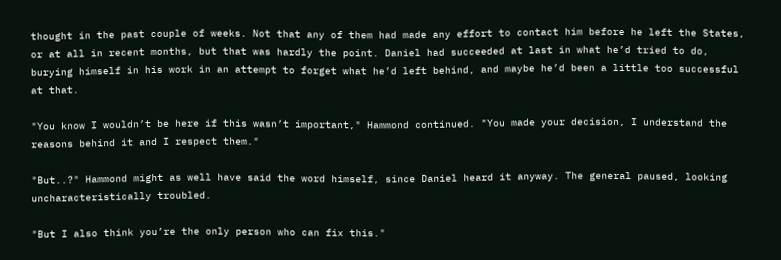thought in the past couple of weeks. Not that any of them had made any effort to contact him before he left the States, or at all in recent months, but that was hardly the point. Daniel had succeeded at last in what he’d tried to do, burying himself in his work in an attempt to forget what he’d left behind, and maybe he’d been a little too successful at that.

"You know I wouldn’t be here if this wasn’t important," Hammond continued. "You made your decision, I understand the reasons behind it and I respect them."

"But..?" Hammond might as well have said the word himself, since Daniel heard it anyway. The general paused, looking uncharacteristically troubled.

"But I also think you’re the only person who can fix this."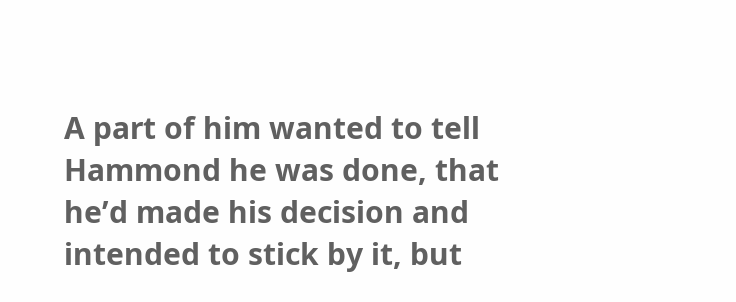A part of him wanted to tell Hammond he was done, that he’d made his decision and intended to stick by it, but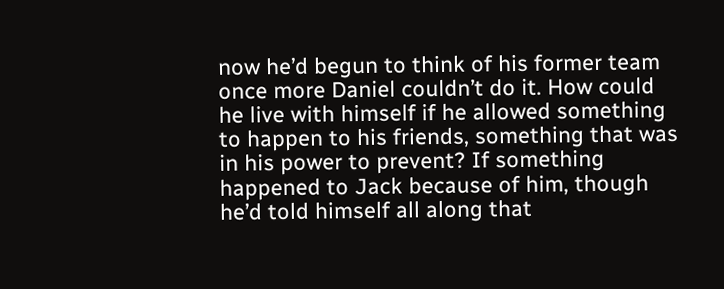now he’d begun to think of his former team once more Daniel couldn’t do it. How could he live with himself if he allowed something to happen to his friends, something that was in his power to prevent? If something happened to Jack because of him, though he’d told himself all along that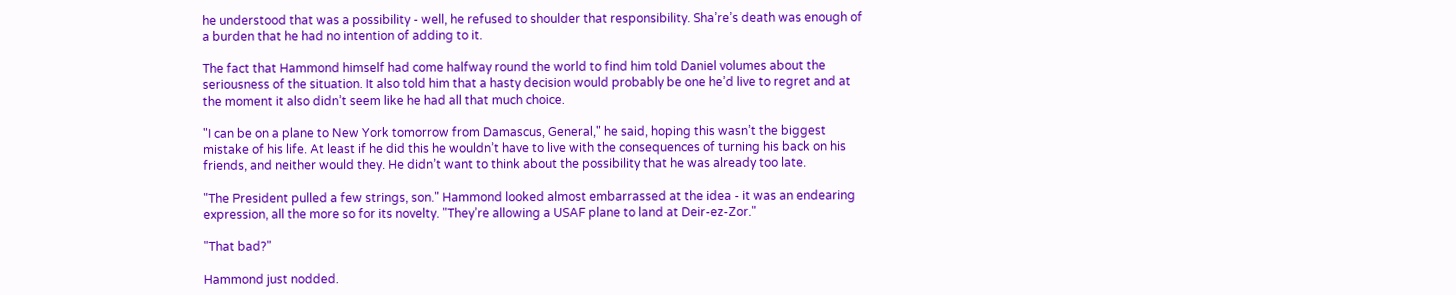he understood that was a possibility - well, he refused to shoulder that responsibility. Sha’re’s death was enough of a burden that he had no intention of adding to it.

The fact that Hammond himself had come halfway round the world to find him told Daniel volumes about the seriousness of the situation. It also told him that a hasty decision would probably be one he’d live to regret and at the moment it also didn’t seem like he had all that much choice.

"I can be on a plane to New York tomorrow from Damascus, General," he said, hoping this wasn’t the biggest mistake of his life. At least if he did this he wouldn’t have to live with the consequences of turning his back on his friends, and neither would they. He didn’t want to think about the possibility that he was already too late.

"The President pulled a few strings, son." Hammond looked almost embarrassed at the idea - it was an endearing expression, all the more so for its novelty. "They’re allowing a USAF plane to land at Deir-ez-Zor."

"That bad?"

Hammond just nodded.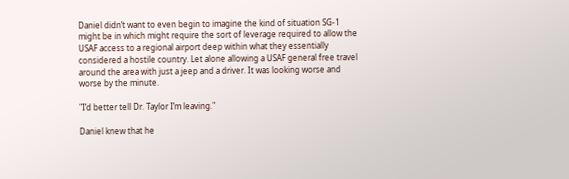Daniel didn’t want to even begin to imagine the kind of situation SG-1 might be in which might require the sort of leverage required to allow the USAF access to a regional airport deep within what they essentially considered a hostile country. Let alone allowing a USAF general free travel around the area with just a jeep and a driver. It was looking worse and worse by the minute.

"I’d better tell Dr. Taylor I’m leaving."

Daniel knew that he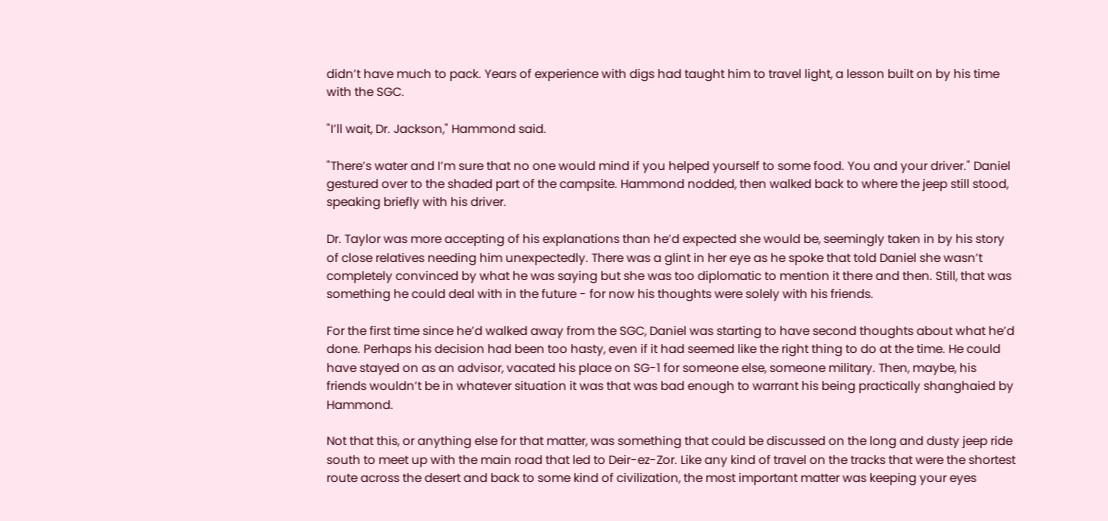didn’t have much to pack. Years of experience with digs had taught him to travel light, a lesson built on by his time with the SGC.

"I’ll wait, Dr. Jackson," Hammond said.

"There’s water and I’m sure that no one would mind if you helped yourself to some food. You and your driver." Daniel gestured over to the shaded part of the campsite. Hammond nodded, then walked back to where the jeep still stood, speaking briefly with his driver.

Dr. Taylor was more accepting of his explanations than he’d expected she would be, seemingly taken in by his story of close relatives needing him unexpectedly. There was a glint in her eye as he spoke that told Daniel she wasn’t completely convinced by what he was saying but she was too diplomatic to mention it there and then. Still, that was something he could deal with in the future - for now his thoughts were solely with his friends.

For the first time since he’d walked away from the SGC, Daniel was starting to have second thoughts about what he’d done. Perhaps his decision had been too hasty, even if it had seemed like the right thing to do at the time. He could have stayed on as an advisor, vacated his place on SG-1 for someone else, someone military. Then, maybe, his friends wouldn’t be in whatever situation it was that was bad enough to warrant his being practically shanghaied by Hammond.

Not that this, or anything else for that matter, was something that could be discussed on the long and dusty jeep ride south to meet up with the main road that led to Deir-ez-Zor. Like any kind of travel on the tracks that were the shortest route across the desert and back to some kind of civilization, the most important matter was keeping your eyes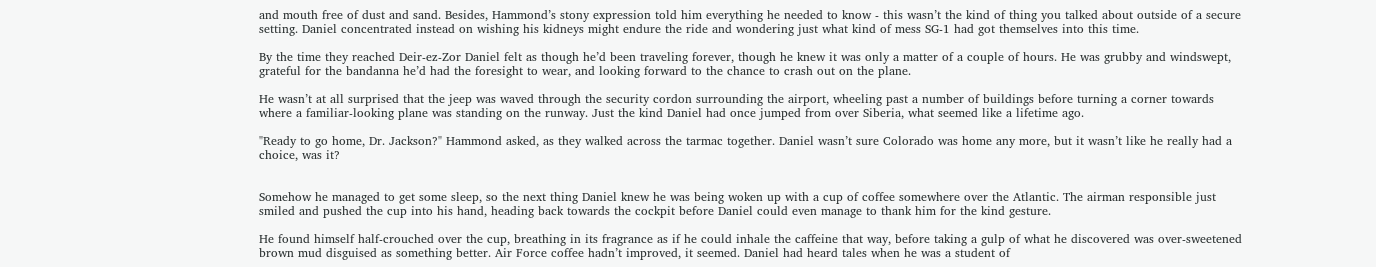and mouth free of dust and sand. Besides, Hammond’s stony expression told him everything he needed to know - this wasn’t the kind of thing you talked about outside of a secure setting. Daniel concentrated instead on wishing his kidneys might endure the ride and wondering just what kind of mess SG-1 had got themselves into this time.

By the time they reached Deir-ez-Zor Daniel felt as though he’d been traveling forever, though he knew it was only a matter of a couple of hours. He was grubby and windswept, grateful for the bandanna he’d had the foresight to wear, and looking forward to the chance to crash out on the plane.

He wasn’t at all surprised that the jeep was waved through the security cordon surrounding the airport, wheeling past a number of buildings before turning a corner towards where a familiar-looking plane was standing on the runway. Just the kind Daniel had once jumped from over Siberia, what seemed like a lifetime ago.

"Ready to go home, Dr. Jackson?" Hammond asked, as they walked across the tarmac together. Daniel wasn’t sure Colorado was home any more, but it wasn’t like he really had a choice, was it?


Somehow he managed to get some sleep, so the next thing Daniel knew he was being woken up with a cup of coffee somewhere over the Atlantic. The airman responsible just smiled and pushed the cup into his hand, heading back towards the cockpit before Daniel could even manage to thank him for the kind gesture.

He found himself half-crouched over the cup, breathing in its fragrance as if he could inhale the caffeine that way, before taking a gulp of what he discovered was over-sweetened brown mud disguised as something better. Air Force coffee hadn’t improved, it seemed. Daniel had heard tales when he was a student of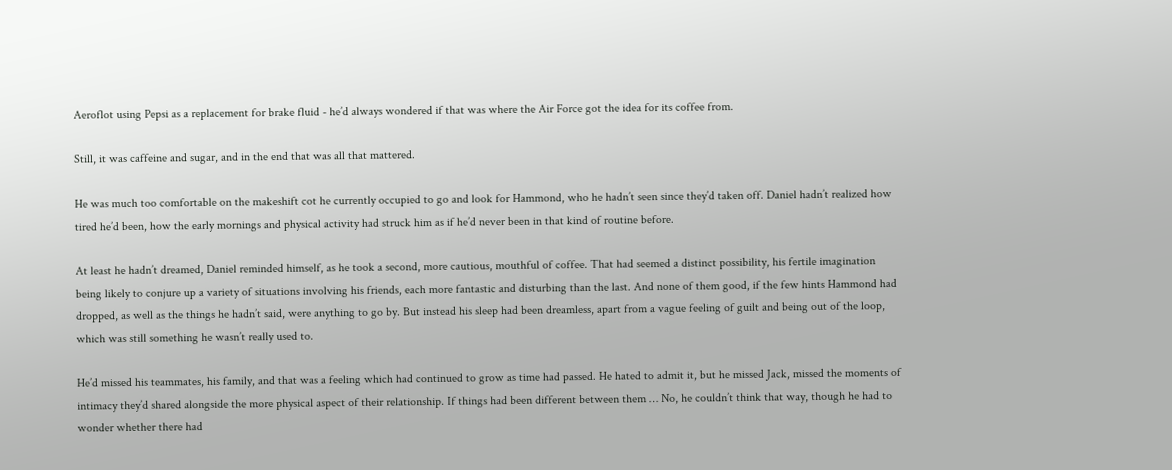Aeroflot using Pepsi as a replacement for brake fluid - he’d always wondered if that was where the Air Force got the idea for its coffee from.

Still, it was caffeine and sugar, and in the end that was all that mattered.

He was much too comfortable on the makeshift cot he currently occupied to go and look for Hammond, who he hadn’t seen since they’d taken off. Daniel hadn’t realized how tired he’d been, how the early mornings and physical activity had struck him as if he’d never been in that kind of routine before.

At least he hadn’t dreamed, Daniel reminded himself, as he took a second, more cautious, mouthful of coffee. That had seemed a distinct possibility, his fertile imagination being likely to conjure up a variety of situations involving his friends, each more fantastic and disturbing than the last. And none of them good, if the few hints Hammond had dropped, as well as the things he hadn’t said, were anything to go by. But instead his sleep had been dreamless, apart from a vague feeling of guilt and being out of the loop, which was still something he wasn’t really used to.

He’d missed his teammates, his family, and that was a feeling which had continued to grow as time had passed. He hated to admit it, but he missed Jack, missed the moments of intimacy they’d shared alongside the more physical aspect of their relationship. If things had been different between them … No, he couldn’t think that way, though he had to wonder whether there had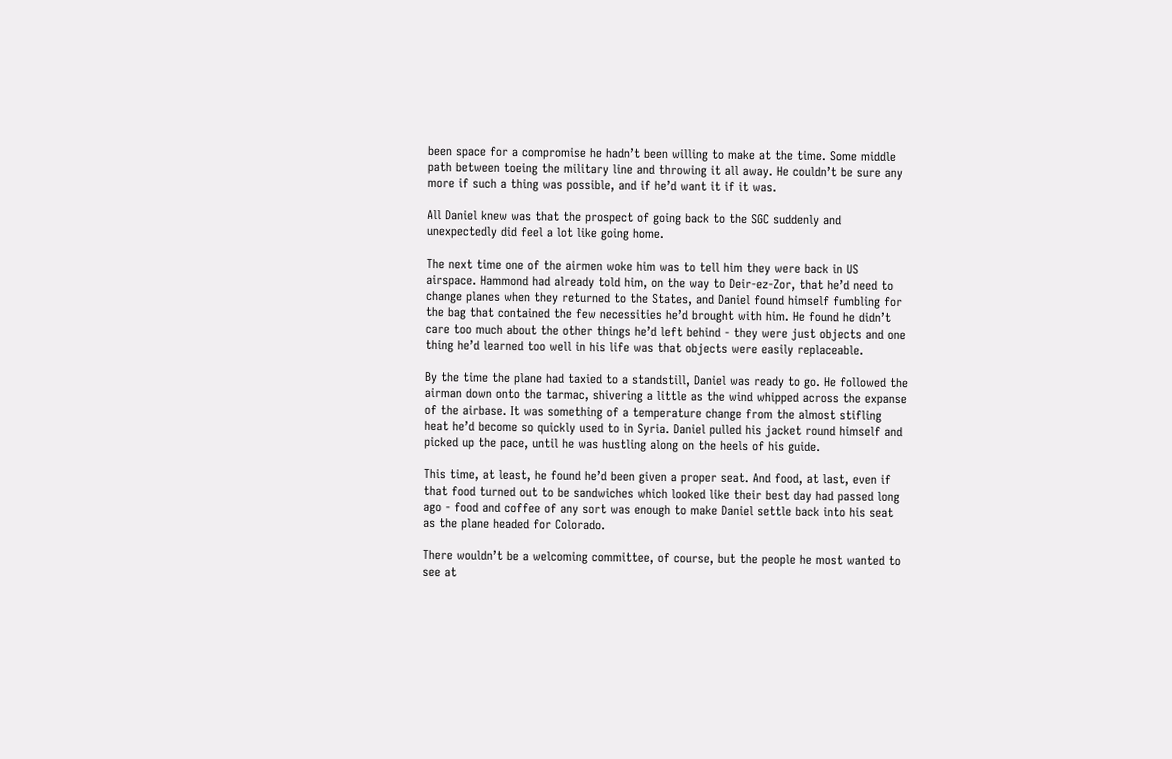been space for a compromise he hadn’t been willing to make at the time. Some middle path between toeing the military line and throwing it all away. He couldn’t be sure any more if such a thing was possible, and if he’d want it if it was.

All Daniel knew was that the prospect of going back to the SGC suddenly and unexpectedly did feel a lot like going home.

The next time one of the airmen woke him was to tell him they were back in US airspace. Hammond had already told him, on the way to Deir-ez-Zor, that he’d need to change planes when they returned to the States, and Daniel found himself fumbling for the bag that contained the few necessities he’d brought with him. He found he didn’t care too much about the other things he’d left behind - they were just objects and one thing he’d learned too well in his life was that objects were easily replaceable.

By the time the plane had taxied to a standstill, Daniel was ready to go. He followed the airman down onto the tarmac, shivering a little as the wind whipped across the expanse of the airbase. It was something of a temperature change from the almost stifling heat he’d become so quickly used to in Syria. Daniel pulled his jacket round himself and picked up the pace, until he was hustling along on the heels of his guide.

This time, at least, he found he’d been given a proper seat. And food, at last, even if that food turned out to be sandwiches which looked like their best day had passed long ago - food and coffee of any sort was enough to make Daniel settle back into his seat as the plane headed for Colorado.

There wouldn’t be a welcoming committee, of course, but the people he most wanted to see at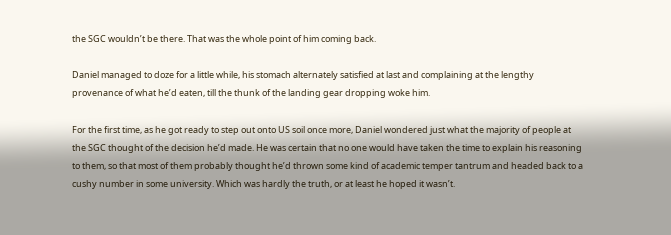the SGC wouldn’t be there. That was the whole point of him coming back.

Daniel managed to doze for a little while, his stomach alternately satisfied at last and complaining at the lengthy provenance of what he’d eaten, till the thunk of the landing gear dropping woke him.

For the first time, as he got ready to step out onto US soil once more, Daniel wondered just what the majority of people at the SGC thought of the decision he’d made. He was certain that no one would have taken the time to explain his reasoning to them, so that most of them probably thought he’d thrown some kind of academic temper tantrum and headed back to a cushy number in some university. Which was hardly the truth, or at least he hoped it wasn’t.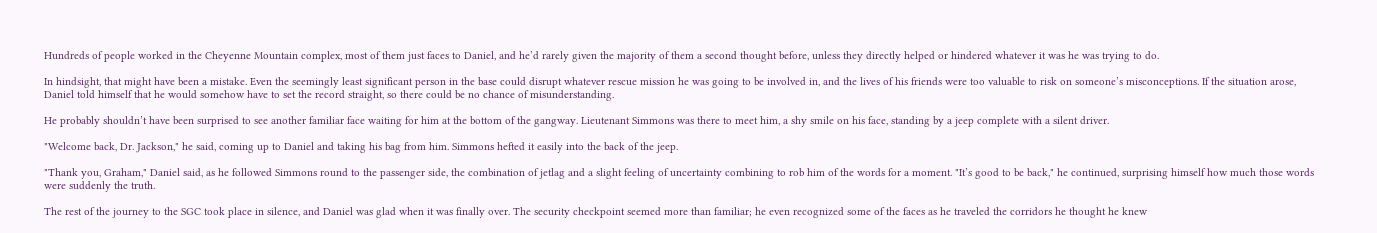Hundreds of people worked in the Cheyenne Mountain complex, most of them just faces to Daniel, and he’d rarely given the majority of them a second thought before, unless they directly helped or hindered whatever it was he was trying to do.

In hindsight, that might have been a mistake. Even the seemingly least significant person in the base could disrupt whatever rescue mission he was going to be involved in, and the lives of his friends were too valuable to risk on someone’s misconceptions. If the situation arose, Daniel told himself that he would somehow have to set the record straight, so there could be no chance of misunderstanding.

He probably shouldn’t have been surprised to see another familiar face waiting for him at the bottom of the gangway. Lieutenant Simmons was there to meet him, a shy smile on his face, standing by a jeep complete with a silent driver.

"Welcome back, Dr. Jackson," he said, coming up to Daniel and taking his bag from him. Simmons hefted it easily into the back of the jeep.

"Thank you, Graham," Daniel said, as he followed Simmons round to the passenger side, the combination of jetlag and a slight feeling of uncertainty combining to rob him of the words for a moment. "It’s good to be back," he continued, surprising himself how much those words were suddenly the truth.

The rest of the journey to the SGC took place in silence, and Daniel was glad when it was finally over. The security checkpoint seemed more than familiar; he even recognized some of the faces as he traveled the corridors he thought he knew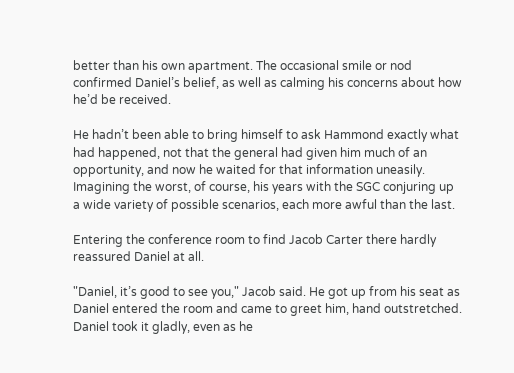better than his own apartment. The occasional smile or nod confirmed Daniel’s belief, as well as calming his concerns about how he’d be received.

He hadn’t been able to bring himself to ask Hammond exactly what had happened, not that the general had given him much of an opportunity, and now he waited for that information uneasily. Imagining the worst, of course, his years with the SGC conjuring up a wide variety of possible scenarios, each more awful than the last.

Entering the conference room to find Jacob Carter there hardly reassured Daniel at all.

"Daniel, it’s good to see you," Jacob said. He got up from his seat as Daniel entered the room and came to greet him, hand outstretched. Daniel took it gladly, even as he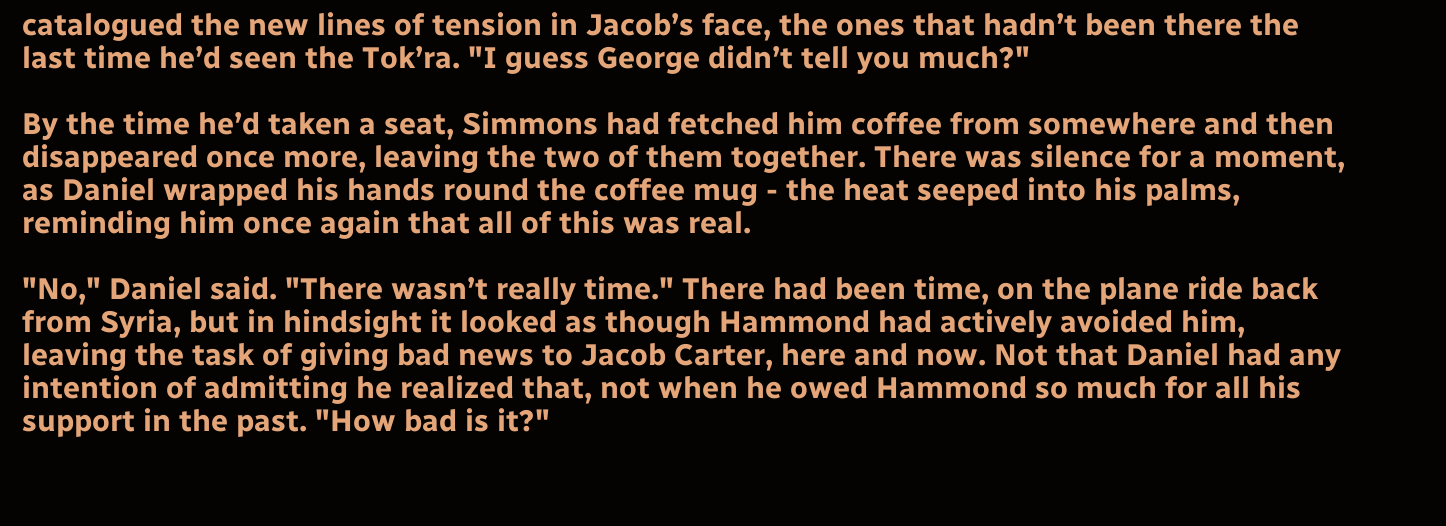catalogued the new lines of tension in Jacob’s face, the ones that hadn’t been there the last time he’d seen the Tok’ra. "I guess George didn’t tell you much?"

By the time he’d taken a seat, Simmons had fetched him coffee from somewhere and then disappeared once more, leaving the two of them together. There was silence for a moment, as Daniel wrapped his hands round the coffee mug - the heat seeped into his palms, reminding him once again that all of this was real.

"No," Daniel said. "There wasn’t really time." There had been time, on the plane ride back from Syria, but in hindsight it looked as though Hammond had actively avoided him, leaving the task of giving bad news to Jacob Carter, here and now. Not that Daniel had any intention of admitting he realized that, not when he owed Hammond so much for all his support in the past. "How bad is it?"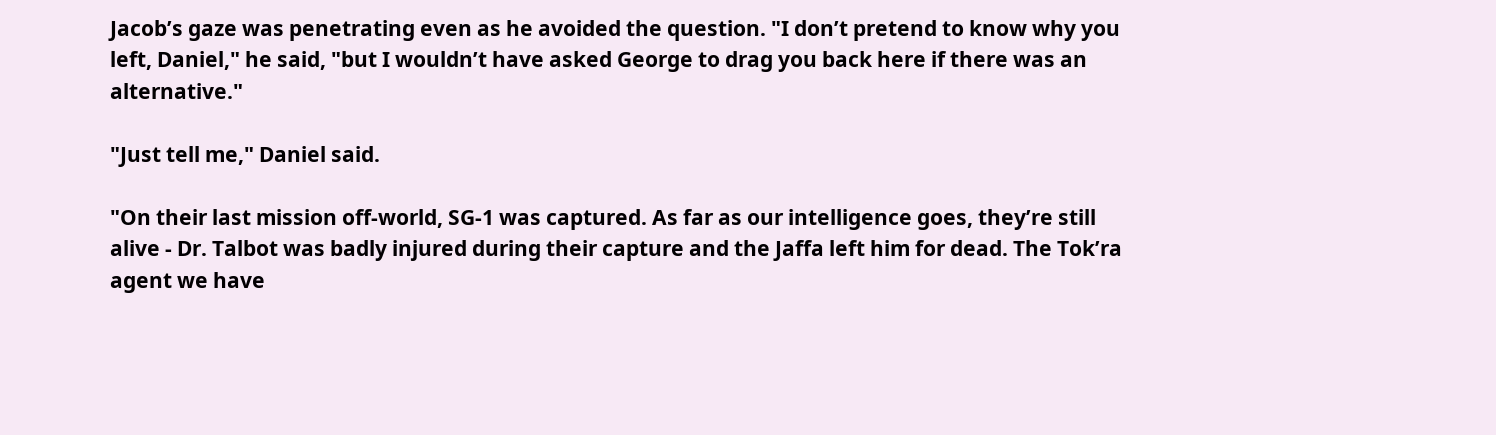Jacob’s gaze was penetrating even as he avoided the question. "I don’t pretend to know why you left, Daniel," he said, "but I wouldn’t have asked George to drag you back here if there was an alternative."

"Just tell me," Daniel said.

"On their last mission off-world, SG-1 was captured. As far as our intelligence goes, they’re still alive - Dr. Talbot was badly injured during their capture and the Jaffa left him for dead. The Tok’ra agent we have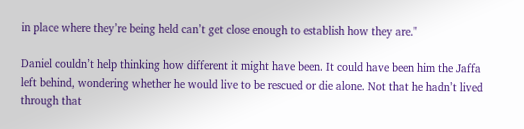in place where they’re being held can’t get close enough to establish how they are."

Daniel couldn’t help thinking how different it might have been. It could have been him the Jaffa left behind, wondering whether he would live to be rescued or die alone. Not that he hadn’t lived through that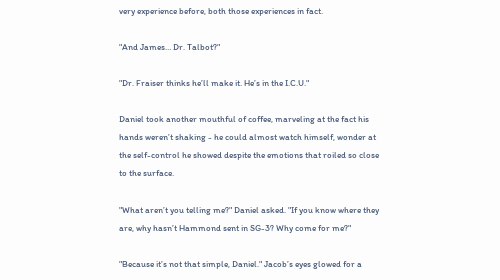very experience before, both those experiences in fact.

"And James… Dr. Talbot?"

"Dr. Fraiser thinks he’ll make it. He’s in the I.C.U."

Daniel took another mouthful of coffee, marveling at the fact his hands weren’t shaking - he could almost watch himself, wonder at the self-control he showed despite the emotions that roiled so close to the surface.

"What aren’t you telling me?" Daniel asked. "If you know where they are, why hasn’t Hammond sent in SG-3? Why come for me?"

"Because it’s not that simple, Daniel." Jacob’s eyes glowed for a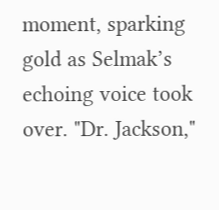moment, sparking gold as Selmak’s echoing voice took over. "Dr. Jackson,"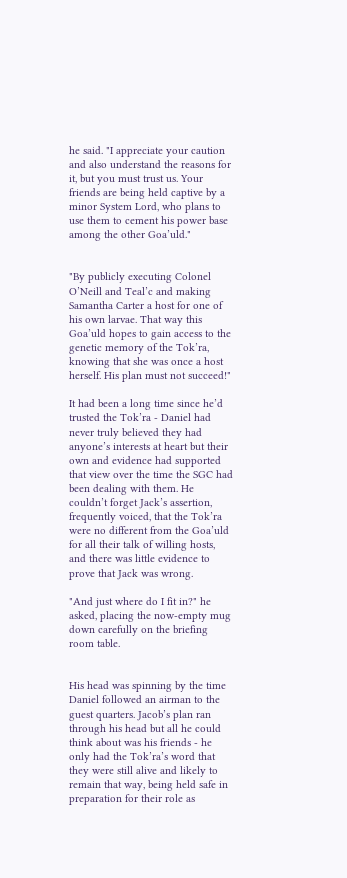he said. "I appreciate your caution and also understand the reasons for it, but you must trust us. Your friends are being held captive by a minor System Lord, who plans to use them to cement his power base among the other Goa’uld."


"By publicly executing Colonel O’Neill and Teal’c and making Samantha Carter a host for one of his own larvae. That way this Goa’uld hopes to gain access to the genetic memory of the Tok’ra, knowing that she was once a host herself. His plan must not succeed!"

It had been a long time since he’d trusted the Tok’ra - Daniel had never truly believed they had anyone’s interests at heart but their own and evidence had supported that view over the time the SGC had been dealing with them. He couldn’t forget Jack’s assertion, frequently voiced, that the Tok’ra were no different from the Goa’uld for all their talk of willing hosts, and there was little evidence to prove that Jack was wrong.

"And just where do I fit in?" he asked, placing the now-empty mug down carefully on the briefing room table.


His head was spinning by the time Daniel followed an airman to the guest quarters. Jacob’s plan ran through his head but all he could think about was his friends - he only had the Tok’ra’s word that they were still alive and likely to remain that way, being held safe in preparation for their role as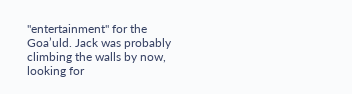"entertainment" for the Goa’uld. Jack was probably climbing the walls by now, looking for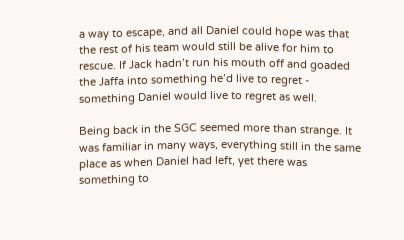a way to escape, and all Daniel could hope was that the rest of his team would still be alive for him to rescue. If Jack hadn’t run his mouth off and goaded the Jaffa into something he’d live to regret - something Daniel would live to regret as well.

Being back in the SGC seemed more than strange. It was familiar in many ways, everything still in the same place as when Daniel had left, yet there was something to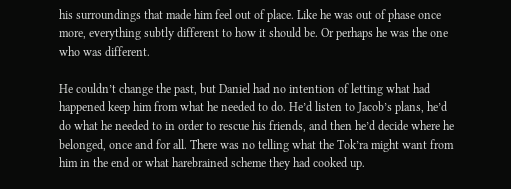his surroundings that made him feel out of place. Like he was out of phase once more, everything subtly different to how it should be. Or perhaps he was the one who was different.

He couldn’t change the past, but Daniel had no intention of letting what had happened keep him from what he needed to do. He’d listen to Jacob’s plans, he’d do what he needed to in order to rescue his friends, and then he’d decide where he belonged, once and for all. There was no telling what the Tok’ra might want from him in the end or what harebrained scheme they had cooked up.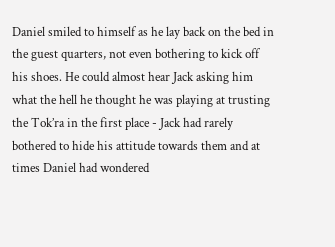Daniel smiled to himself as he lay back on the bed in the guest quarters, not even bothering to kick off his shoes. He could almost hear Jack asking him what the hell he thought he was playing at trusting the Tok’ra in the first place - Jack had rarely bothered to hide his attitude towards them and at times Daniel had wondered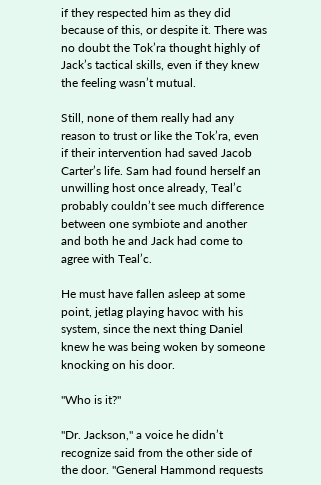if they respected him as they did because of this, or despite it. There was no doubt the Tok’ra thought highly of Jack’s tactical skills, even if they knew the feeling wasn’t mutual.

Still, none of them really had any reason to trust or like the Tok’ra, even if their intervention had saved Jacob Carter’s life. Sam had found herself an unwilling host once already, Teal’c probably couldn’t see much difference between one symbiote and another and both he and Jack had come to agree with Teal’c.

He must have fallen asleep at some point, jetlag playing havoc with his system, since the next thing Daniel knew he was being woken by someone knocking on his door.

"Who is it?"

"Dr. Jackson," a voice he didn’t recognize said from the other side of the door. "General Hammond requests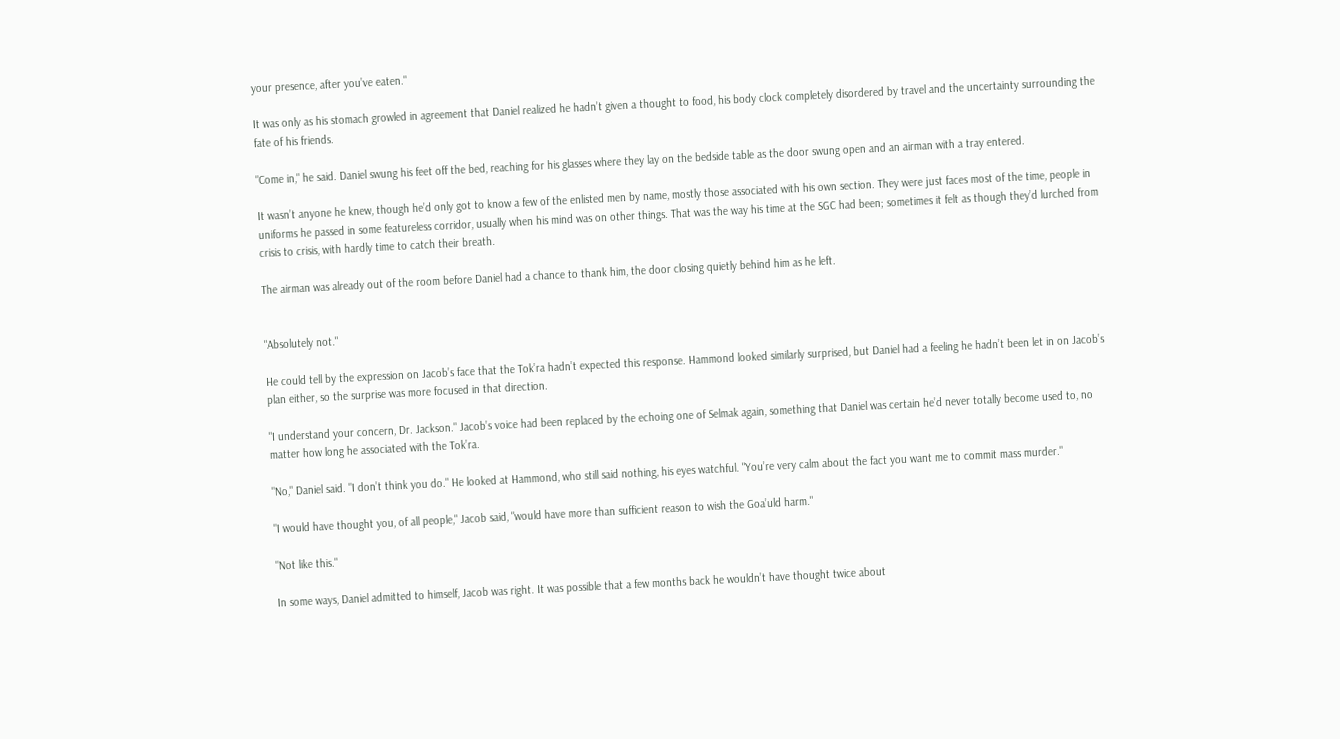your presence, after you’ve eaten."

It was only as his stomach growled in agreement that Daniel realized he hadn’t given a thought to food, his body clock completely disordered by travel and the uncertainty surrounding the fate of his friends.

"Come in," he said. Daniel swung his feet off the bed, reaching for his glasses where they lay on the bedside table as the door swung open and an airman with a tray entered.

It wasn’t anyone he knew, though he’d only got to know a few of the enlisted men by name, mostly those associated with his own section. They were just faces most of the time, people in uniforms he passed in some featureless corridor, usually when his mind was on other things. That was the way his time at the SGC had been; sometimes it felt as though they’d lurched from crisis to crisis, with hardly time to catch their breath.

The airman was already out of the room before Daniel had a chance to thank him, the door closing quietly behind him as he left.


"Absolutely not."

He could tell by the expression on Jacob’s face that the Tok’ra hadn’t expected this response. Hammond looked similarly surprised, but Daniel had a feeling he hadn’t been let in on Jacob’s plan either, so the surprise was more focused in that direction.

"I understand your concern, Dr. Jackson." Jacob’s voice had been replaced by the echoing one of Selmak again, something that Daniel was certain he’d never totally become used to, no matter how long he associated with the Tok’ra.

"No," Daniel said. "I don’t think you do." He looked at Hammond, who still said nothing, his eyes watchful. "You’re very calm about the fact you want me to commit mass murder."

"I would have thought you, of all people," Jacob said, "would have more than sufficient reason to wish the Goa’uld harm."

"Not like this."

In some ways, Daniel admitted to himself, Jacob was right. It was possible that a few months back he wouldn’t have thought twice about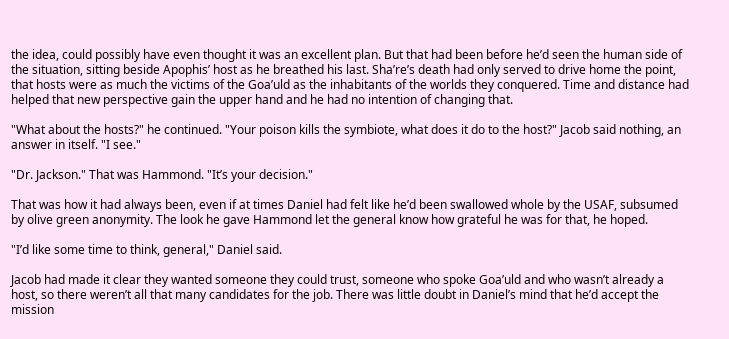the idea, could possibly have even thought it was an excellent plan. But that had been before he’d seen the human side of the situation, sitting beside Apophis’ host as he breathed his last. Sha’re’s death had only served to drive home the point, that hosts were as much the victims of the Goa’uld as the inhabitants of the worlds they conquered. Time and distance had helped that new perspective gain the upper hand and he had no intention of changing that.

"What about the hosts?" he continued. "Your poison kills the symbiote, what does it do to the host?" Jacob said nothing, an answer in itself. "I see."

"Dr. Jackson." That was Hammond. "It’s your decision."

That was how it had always been, even if at times Daniel had felt like he’d been swallowed whole by the USAF, subsumed by olive green anonymity. The look he gave Hammond let the general know how grateful he was for that, he hoped.

"I’d like some time to think, general," Daniel said.

Jacob had made it clear they wanted someone they could trust, someone who spoke Goa’uld and who wasn’t already a host, so there weren’t all that many candidates for the job. There was little doubt in Daniel’s mind that he’d accept the mission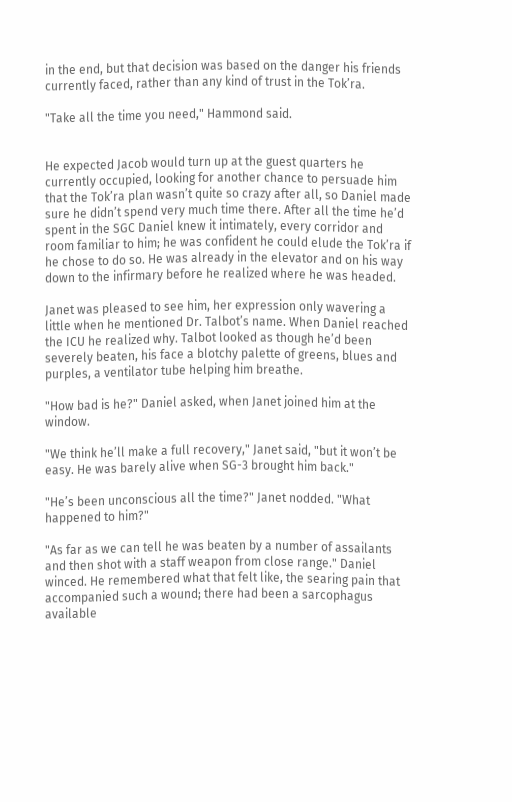in the end, but that decision was based on the danger his friends currently faced, rather than any kind of trust in the Tok’ra.

"Take all the time you need," Hammond said.


He expected Jacob would turn up at the guest quarters he currently occupied, looking for another chance to persuade him that the Tok’ra plan wasn’t quite so crazy after all, so Daniel made sure he didn’t spend very much time there. After all the time he’d spent in the SGC Daniel knew it intimately, every corridor and room familiar to him; he was confident he could elude the Tok’ra if he chose to do so. He was already in the elevator and on his way down to the infirmary before he realized where he was headed.

Janet was pleased to see him, her expression only wavering a little when he mentioned Dr. Talbot’s name. When Daniel reached the ICU he realized why. Talbot looked as though he’d been severely beaten, his face a blotchy palette of greens, blues and purples, a ventilator tube helping him breathe.

"How bad is he?" Daniel asked, when Janet joined him at the window.

"We think he’ll make a full recovery," Janet said, "but it won’t be easy. He was barely alive when SG-3 brought him back."

"He’s been unconscious all the time?" Janet nodded. "What happened to him?"

"As far as we can tell he was beaten by a number of assailants and then shot with a staff weapon from close range." Daniel winced. He remembered what that felt like, the searing pain that accompanied such a wound; there had been a sarcophagus available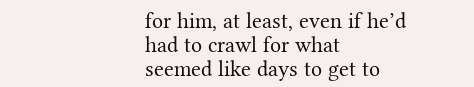for him, at least, even if he’d had to crawl for what seemed like days to get to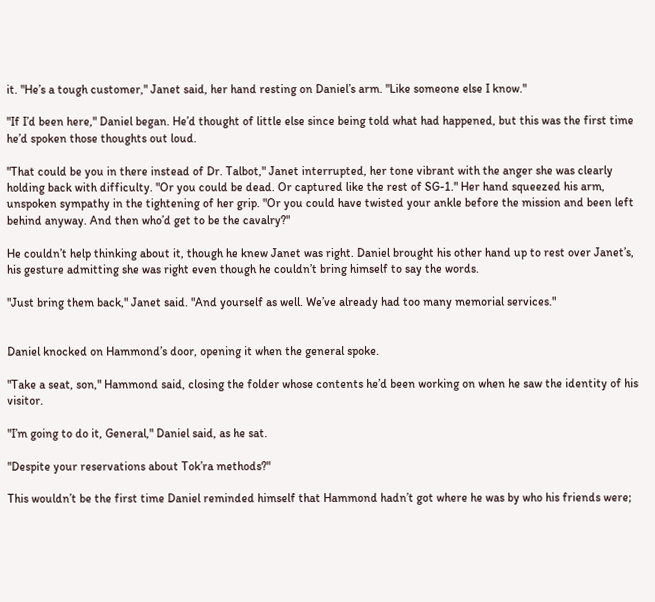it. "He’s a tough customer," Janet said, her hand resting on Daniel’s arm. "Like someone else I know."

"If I’d been here," Daniel began. He’d thought of little else since being told what had happened, but this was the first time he’d spoken those thoughts out loud.

"That could be you in there instead of Dr. Talbot," Janet interrupted, her tone vibrant with the anger she was clearly holding back with difficulty. "Or you could be dead. Or captured like the rest of SG-1." Her hand squeezed his arm, unspoken sympathy in the tightening of her grip. "Or you could have twisted your ankle before the mission and been left behind anyway. And then who’d get to be the cavalry?"

He couldn’t help thinking about it, though he knew Janet was right. Daniel brought his other hand up to rest over Janet’s, his gesture admitting she was right even though he couldn’t bring himself to say the words.

"Just bring them back," Janet said. "And yourself as well. We’ve already had too many memorial services."


Daniel knocked on Hammond’s door, opening it when the general spoke.

"Take a seat, son," Hammond said, closing the folder whose contents he’d been working on when he saw the identity of his visitor.

"I’m going to do it, General," Daniel said, as he sat.

"Despite your reservations about Tok’ra methods?"

This wouldn’t be the first time Daniel reminded himself that Hammond hadn’t got where he was by who his friends were;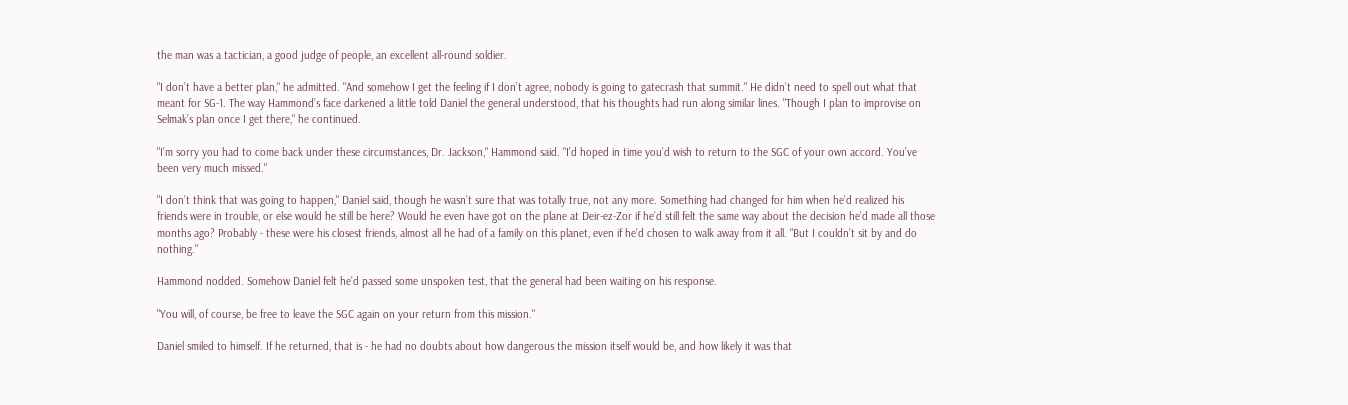the man was a tactician, a good judge of people, an excellent all-round soldier.

"I don’t have a better plan," he admitted. "And somehow I get the feeling if I don’t agree, nobody is going to gatecrash that summit." He didn’t need to spell out what that meant for SG-1. The way Hammond’s face darkened a little told Daniel the general understood, that his thoughts had run along similar lines. "Though I plan to improvise on Selmak’s plan once I get there," he continued.

"I’m sorry you had to come back under these circumstances, Dr. Jackson," Hammond said. "I’d hoped in time you’d wish to return to the SGC of your own accord. You’ve been very much missed."

"I don’t think that was going to happen," Daniel said, though he wasn’t sure that was totally true, not any more. Something had changed for him when he’d realized his friends were in trouble, or else would he still be here? Would he even have got on the plane at Deir-ez-Zor if he’d still felt the same way about the decision he’d made all those months ago? Probably - these were his closest friends, almost all he had of a family on this planet, even if he’d chosen to walk away from it all. "But I couldn’t sit by and do nothing."

Hammond nodded. Somehow Daniel felt he’d passed some unspoken test, that the general had been waiting on his response.

"You will, of course, be free to leave the SGC again on your return from this mission."

Daniel smiled to himself. If he returned, that is - he had no doubts about how dangerous the mission itself would be, and how likely it was that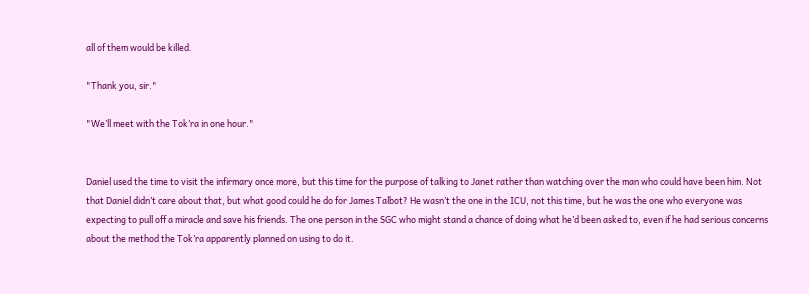all of them would be killed.

"Thank you, sir."

"We’ll meet with the Tok’ra in one hour."


Daniel used the time to visit the infirmary once more, but this time for the purpose of talking to Janet rather than watching over the man who could have been him. Not that Daniel didn’t care about that, but what good could he do for James Talbot? He wasn’t the one in the ICU, not this time, but he was the one who everyone was expecting to pull off a miracle and save his friends. The one person in the SGC who might stand a chance of doing what he’d been asked to, even if he had serious concerns about the method the Tok’ra apparently planned on using to do it.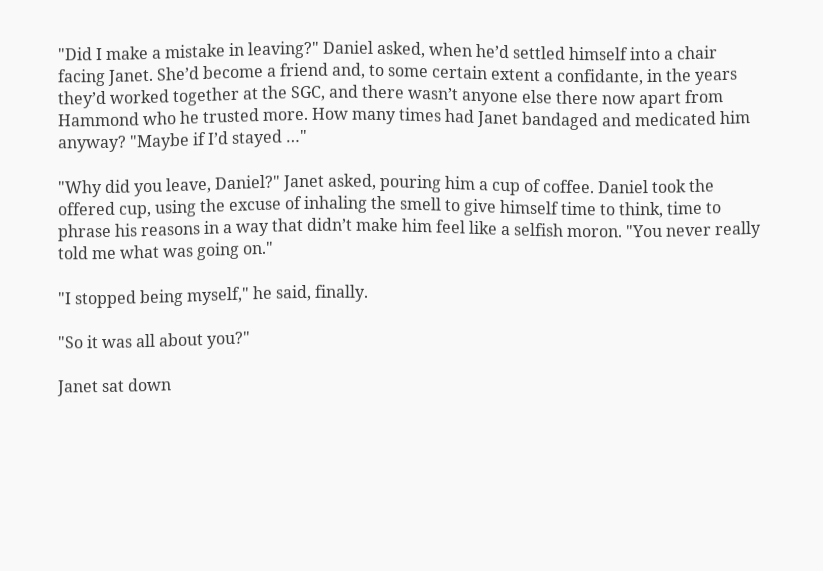"Did I make a mistake in leaving?" Daniel asked, when he’d settled himself into a chair facing Janet. She’d become a friend and, to some certain extent a confidante, in the years they’d worked together at the SGC, and there wasn’t anyone else there now apart from Hammond who he trusted more. How many times had Janet bandaged and medicated him anyway? "Maybe if I’d stayed …"

"Why did you leave, Daniel?" Janet asked, pouring him a cup of coffee. Daniel took the offered cup, using the excuse of inhaling the smell to give himself time to think, time to phrase his reasons in a way that didn’t make him feel like a selfish moron. "You never really told me what was going on."

"I stopped being myself," he said, finally.

"So it was all about you?"

Janet sat down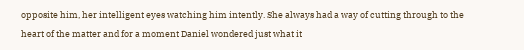opposite him, her intelligent eyes watching him intently. She always had a way of cutting through to the heart of the matter and for a moment Daniel wondered just what it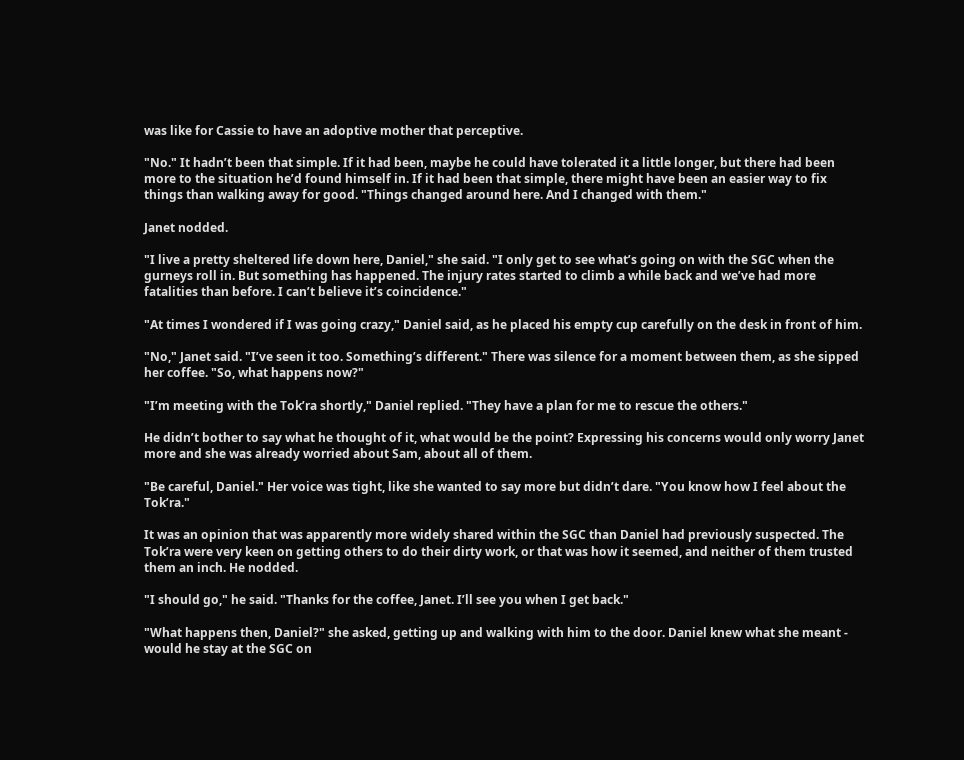was like for Cassie to have an adoptive mother that perceptive.

"No." It hadn’t been that simple. If it had been, maybe he could have tolerated it a little longer, but there had been more to the situation he’d found himself in. If it had been that simple, there might have been an easier way to fix things than walking away for good. "Things changed around here. And I changed with them."

Janet nodded.

"I live a pretty sheltered life down here, Daniel," she said. "I only get to see what’s going on with the SGC when the gurneys roll in. But something has happened. The injury rates started to climb a while back and we’ve had more fatalities than before. I can’t believe it’s coincidence."

"At times I wondered if I was going crazy," Daniel said, as he placed his empty cup carefully on the desk in front of him.

"No," Janet said. "I’ve seen it too. Something’s different." There was silence for a moment between them, as she sipped her coffee. "So, what happens now?"

"I’m meeting with the Tok’ra shortly," Daniel replied. "They have a plan for me to rescue the others."

He didn’t bother to say what he thought of it, what would be the point? Expressing his concerns would only worry Janet more and she was already worried about Sam, about all of them.

"Be careful, Daniel." Her voice was tight, like she wanted to say more but didn’t dare. "You know how I feel about the Tok’ra."

It was an opinion that was apparently more widely shared within the SGC than Daniel had previously suspected. The Tok’ra were very keen on getting others to do their dirty work, or that was how it seemed, and neither of them trusted them an inch. He nodded.

"I should go," he said. "Thanks for the coffee, Janet. I’ll see you when I get back."

"What happens then, Daniel?" she asked, getting up and walking with him to the door. Daniel knew what she meant - would he stay at the SGC on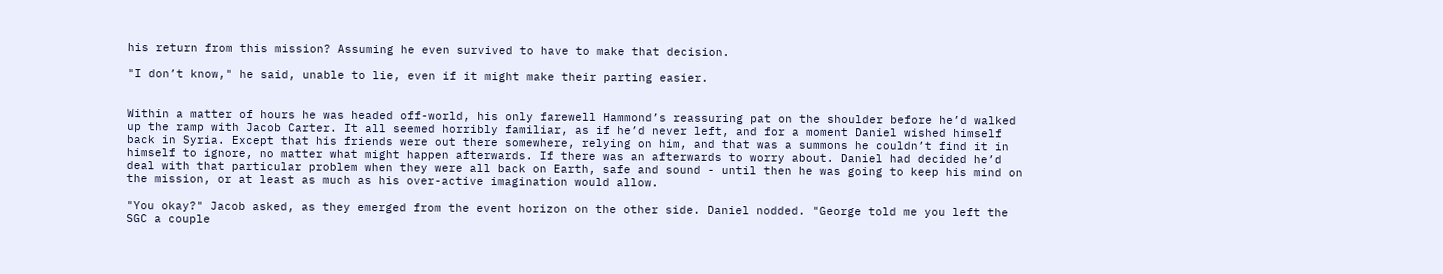his return from this mission? Assuming he even survived to have to make that decision.

"I don’t know," he said, unable to lie, even if it might make their parting easier.


Within a matter of hours he was headed off-world, his only farewell Hammond’s reassuring pat on the shoulder before he’d walked up the ramp with Jacob Carter. It all seemed horribly familiar, as if he’d never left, and for a moment Daniel wished himself back in Syria. Except that his friends were out there somewhere, relying on him, and that was a summons he couldn’t find it in himself to ignore, no matter what might happen afterwards. If there was an afterwards to worry about. Daniel had decided he’d deal with that particular problem when they were all back on Earth, safe and sound - until then he was going to keep his mind on the mission, or at least as much as his over-active imagination would allow.

"You okay?" Jacob asked, as they emerged from the event horizon on the other side. Daniel nodded. "George told me you left the SGC a couple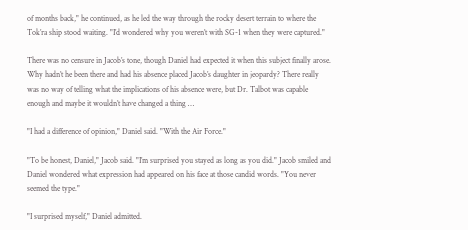of months back," he continued, as he led the way through the rocky desert terrain to where the Tok’ra ship stood waiting. "I’d wondered why you weren’t with SG-1 when they were captured."

There was no censure in Jacob’s tone, though Daniel had expected it when this subject finally arose. Why hadn’t he been there and had his absence placed Jacob’s daughter in jeopardy? There really was no way of telling what the implications of his absence were, but Dr. Talbot was capable enough and maybe it wouldn’t have changed a thing …

"I had a difference of opinion," Daniel said. "With the Air Force."

"To be honest, Daniel," Jacob said. "I’m surprised you stayed as long as you did." Jacob smiled and Daniel wondered what expression had appeared on his face at those candid words. "You never seemed the type."

"I surprised myself," Daniel admitted.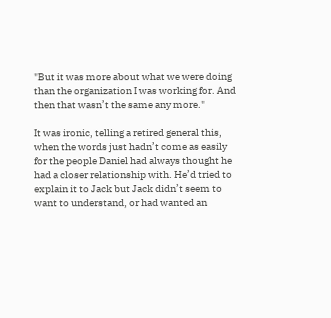"But it was more about what we were doing than the organization I was working for. And then that wasn’t the same any more."

It was ironic, telling a retired general this, when the words just hadn’t come as easily for the people Daniel had always thought he had a closer relationship with. He’d tried to explain it to Jack but Jack didn’t seem to want to understand, or had wanted an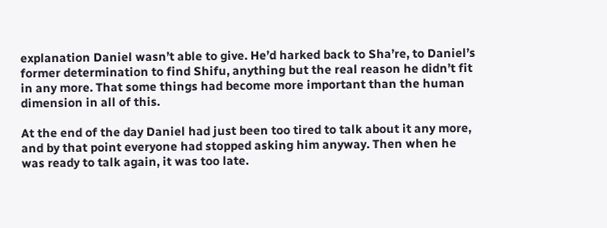explanation Daniel wasn’t able to give. He’d harked back to Sha’re, to Daniel’s former determination to find Shifu, anything but the real reason he didn’t fit in any more. That some things had become more important than the human dimension in all of this.

At the end of the day Daniel had just been too tired to talk about it any more, and by that point everyone had stopped asking him anyway. Then when he was ready to talk again, it was too late.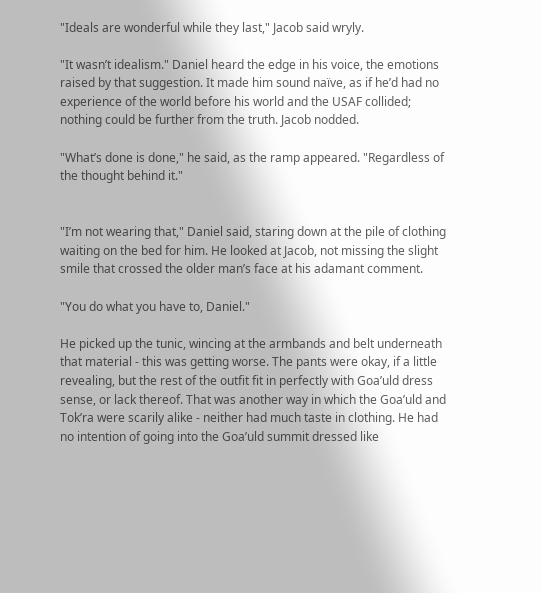"Ideals are wonderful while they last," Jacob said wryly.

"It wasn’t idealism." Daniel heard the edge in his voice, the emotions raised by that suggestion. It made him sound naïve, as if he’d had no experience of the world before his world and the USAF collided; nothing could be further from the truth. Jacob nodded.

"What’s done is done," he said, as the ramp appeared. "Regardless of the thought behind it."


"I’m not wearing that," Daniel said, staring down at the pile of clothing waiting on the bed for him. He looked at Jacob, not missing the slight smile that crossed the older man’s face at his adamant comment.

"You do what you have to, Daniel."

He picked up the tunic, wincing at the armbands and belt underneath that material - this was getting worse. The pants were okay, if a little revealing, but the rest of the outfit fit in perfectly with Goa’uld dress sense, or lack thereof. That was another way in which the Goa’uld and Tok’ra were scarily alike - neither had much taste in clothing. He had no intention of going into the Goa’uld summit dressed like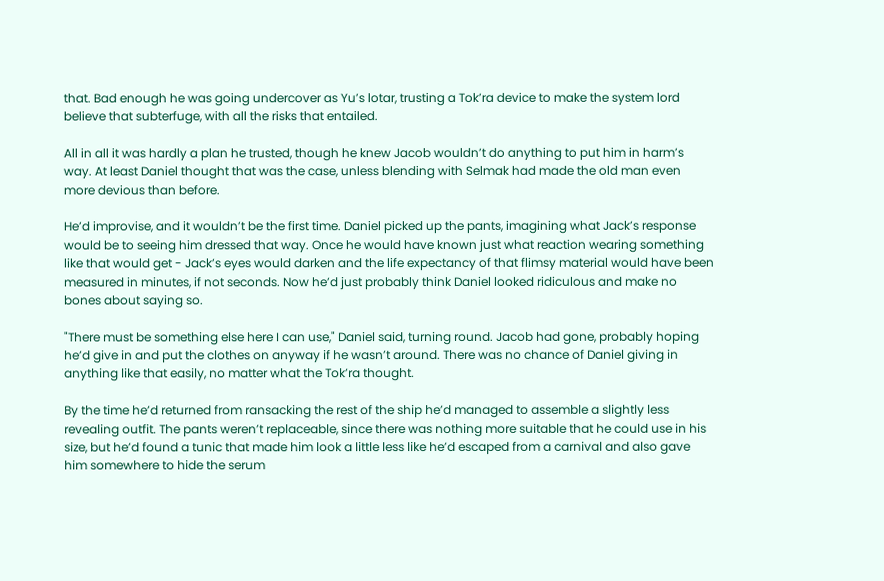that. Bad enough he was going undercover as Yu’s lotar, trusting a Tok’ra device to make the system lord believe that subterfuge, with all the risks that entailed.

All in all it was hardly a plan he trusted, though he knew Jacob wouldn’t do anything to put him in harm’s way. At least Daniel thought that was the case, unless blending with Selmak had made the old man even more devious than before.

He’d improvise, and it wouldn’t be the first time. Daniel picked up the pants, imagining what Jack’s response would be to seeing him dressed that way. Once he would have known just what reaction wearing something like that would get - Jack’s eyes would darken and the life expectancy of that flimsy material would have been measured in minutes, if not seconds. Now he’d just probably think Daniel looked ridiculous and make no bones about saying so.

"There must be something else here I can use," Daniel said, turning round. Jacob had gone, probably hoping he’d give in and put the clothes on anyway if he wasn’t around. There was no chance of Daniel giving in anything like that easily, no matter what the Tok’ra thought.

By the time he’d returned from ransacking the rest of the ship he’d managed to assemble a slightly less revealing outfit. The pants weren’t replaceable, since there was nothing more suitable that he could use in his size, but he’d found a tunic that made him look a little less like he’d escaped from a carnival and also gave him somewhere to hide the serum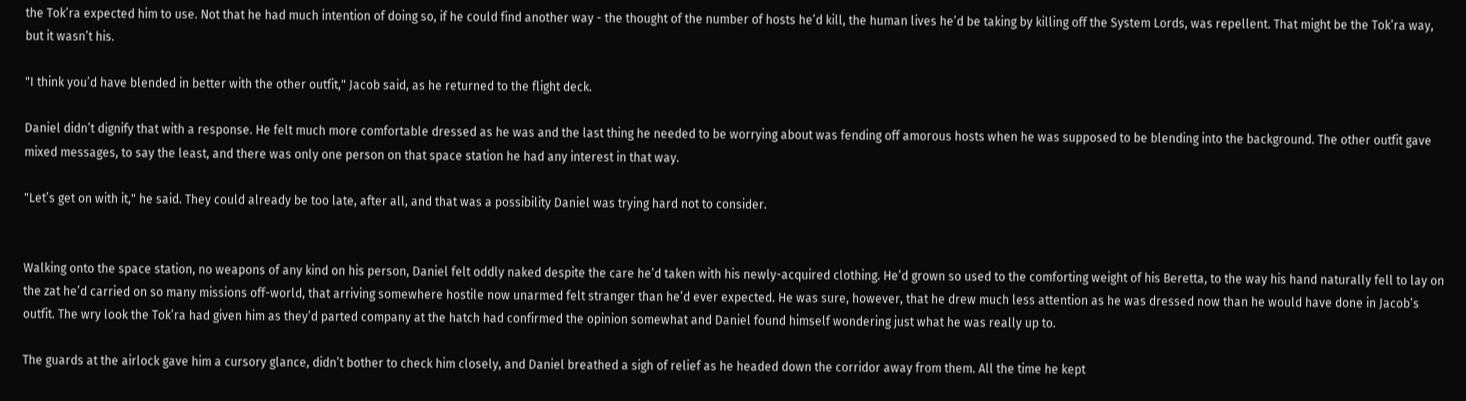the Tok’ra expected him to use. Not that he had much intention of doing so, if he could find another way - the thought of the number of hosts he’d kill, the human lives he’d be taking by killing off the System Lords, was repellent. That might be the Tok’ra way, but it wasn’t his.

"I think you’d have blended in better with the other outfit," Jacob said, as he returned to the flight deck.

Daniel didn’t dignify that with a response. He felt much more comfortable dressed as he was and the last thing he needed to be worrying about was fending off amorous hosts when he was supposed to be blending into the background. The other outfit gave mixed messages, to say the least, and there was only one person on that space station he had any interest in that way.

"Let’s get on with it," he said. They could already be too late, after all, and that was a possibility Daniel was trying hard not to consider.


Walking onto the space station, no weapons of any kind on his person, Daniel felt oddly naked despite the care he’d taken with his newly-acquired clothing. He’d grown so used to the comforting weight of his Beretta, to the way his hand naturally fell to lay on the zat he’d carried on so many missions off-world, that arriving somewhere hostile now unarmed felt stranger than he’d ever expected. He was sure, however, that he drew much less attention as he was dressed now than he would have done in Jacob’s outfit. The wry look the Tok’ra had given him as they’d parted company at the hatch had confirmed the opinion somewhat and Daniel found himself wondering just what he was really up to.

The guards at the airlock gave him a cursory glance, didn’t bother to check him closely, and Daniel breathed a sigh of relief as he headed down the corridor away from them. All the time he kept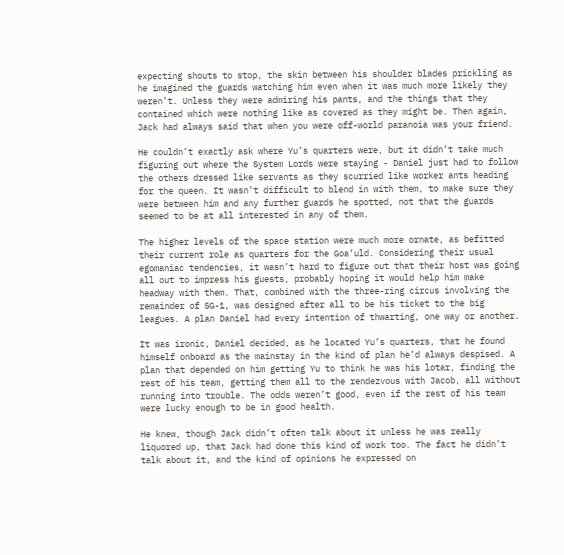expecting shouts to stop, the skin between his shoulder blades prickling as he imagined the guards watching him even when it was much more likely they weren’t. Unless they were admiring his pants, and the things that they contained which were nothing like as covered as they might be. Then again, Jack had always said that when you were off-world paranoia was your friend.

He couldn’t exactly ask where Yu’s quarters were, but it didn’t take much figuring out where the System Lords were staying - Daniel just had to follow the others dressed like servants as they scurried like worker ants heading for the queen. It wasn’t difficult to blend in with them, to make sure they were between him and any further guards he spotted, not that the guards seemed to be at all interested in any of them.

The higher levels of the space station were much more ornate, as befitted their current role as quarters for the Goa’uld. Considering their usual egomaniac tendencies, it wasn’t hard to figure out that their host was going all out to impress his guests, probably hoping it would help him make headway with them. That, combined with the three-ring circus involving the remainder of SG-1, was designed after all to be his ticket to the big leagues. A plan Daniel had every intention of thwarting, one way or another.

It was ironic, Daniel decided, as he located Yu’s quarters, that he found himself onboard as the mainstay in the kind of plan he’d always despised. A plan that depended on him getting Yu to think he was his lotar, finding the rest of his team, getting them all to the rendezvous with Jacob, all without running into trouble. The odds weren’t good, even if the rest of his team were lucky enough to be in good health.

He knew, though Jack didn’t often talk about it unless he was really liquored up, that Jack had done this kind of work too. The fact he didn’t talk about it, and the kind of opinions he expressed on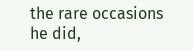the rare occasions he did,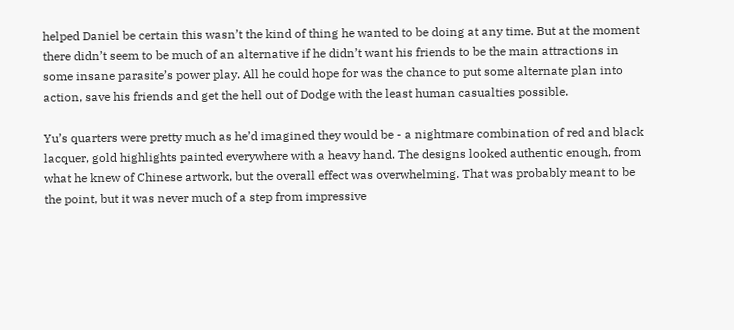helped Daniel be certain this wasn’t the kind of thing he wanted to be doing at any time. But at the moment there didn’t seem to be much of an alternative if he didn’t want his friends to be the main attractions in some insane parasite’s power play. All he could hope for was the chance to put some alternate plan into action, save his friends and get the hell out of Dodge with the least human casualties possible.

Yu’s quarters were pretty much as he’d imagined they would be - a nightmare combination of red and black lacquer, gold highlights painted everywhere with a heavy hand. The designs looked authentic enough, from what he knew of Chinese artwork, but the overall effect was overwhelming. That was probably meant to be the point, but it was never much of a step from impressive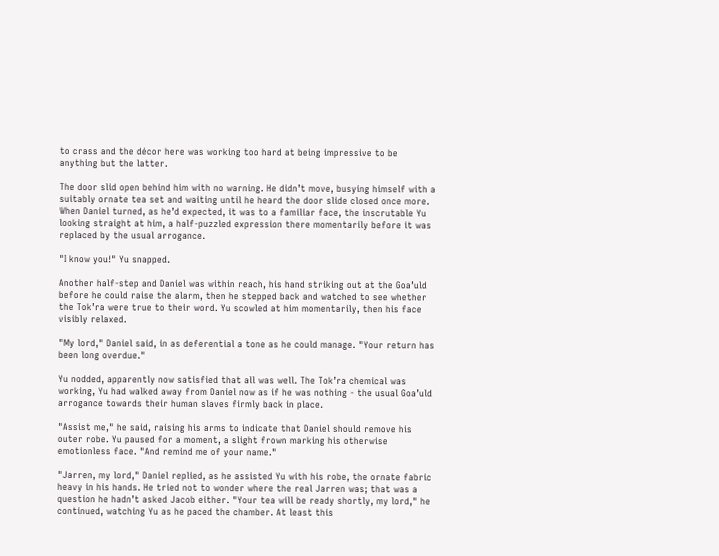to crass and the décor here was working too hard at being impressive to be anything but the latter.

The door slid open behind him with no warning. He didn’t move, busying himself with a suitably ornate tea set and waiting until he heard the door slide closed once more. When Daniel turned, as he’d expected, it was to a familiar face, the inscrutable Yu looking straight at him, a half-puzzled expression there momentarily before it was replaced by the usual arrogance.

"I know you!" Yu snapped.

Another half-step and Daniel was within reach, his hand striking out at the Goa’uld before he could raise the alarm, then he stepped back and watched to see whether the Tok’ra were true to their word. Yu scowled at him momentarily, then his face visibly relaxed.

"My lord," Daniel said, in as deferential a tone as he could manage. "Your return has been long overdue."

Yu nodded, apparently now satisfied that all was well. The Tok’ra chemical was working, Yu had walked away from Daniel now as if he was nothing - the usual Goa’uld arrogance towards their human slaves firmly back in place.

"Assist me," he said, raising his arms to indicate that Daniel should remove his outer robe. Yu paused for a moment, a slight frown marking his otherwise emotionless face. "And remind me of your name."

"Jarren, my lord," Daniel replied, as he assisted Yu with his robe, the ornate fabric heavy in his hands. He tried not to wonder where the real Jarren was; that was a question he hadn’t asked Jacob either. "Your tea will be ready shortly, my lord," he continued, watching Yu as he paced the chamber. At least this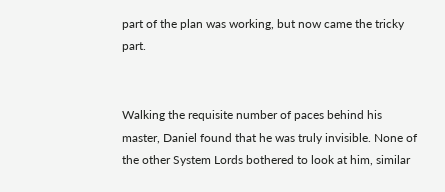part of the plan was working, but now came the tricky part.


Walking the requisite number of paces behind his master, Daniel found that he was truly invisible. None of the other System Lords bothered to look at him, similar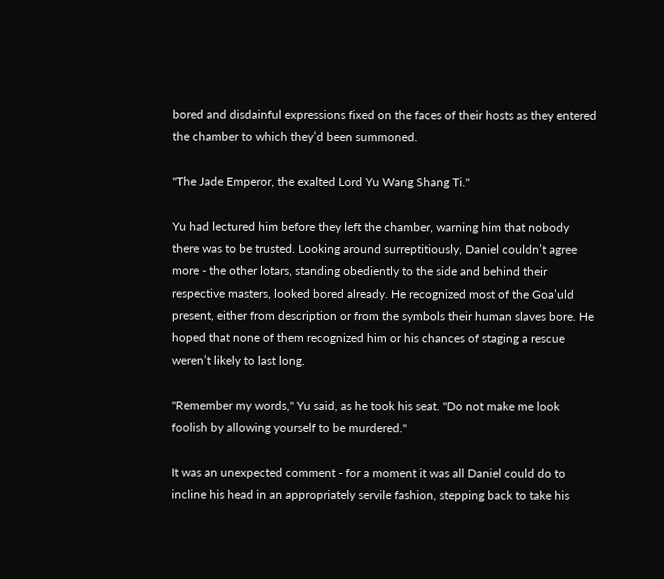bored and disdainful expressions fixed on the faces of their hosts as they entered the chamber to which they’d been summoned.

"The Jade Emperor, the exalted Lord Yu Wang Shang Ti."

Yu had lectured him before they left the chamber, warning him that nobody there was to be trusted. Looking around surreptitiously, Daniel couldn’t agree more - the other lotars, standing obediently to the side and behind their respective masters, looked bored already. He recognized most of the Goa’uld present, either from description or from the symbols their human slaves bore. He hoped that none of them recognized him or his chances of staging a rescue weren’t likely to last long.

"Remember my words," Yu said, as he took his seat. "Do not make me look foolish by allowing yourself to be murdered."

It was an unexpected comment - for a moment it was all Daniel could do to incline his head in an appropriately servile fashion, stepping back to take his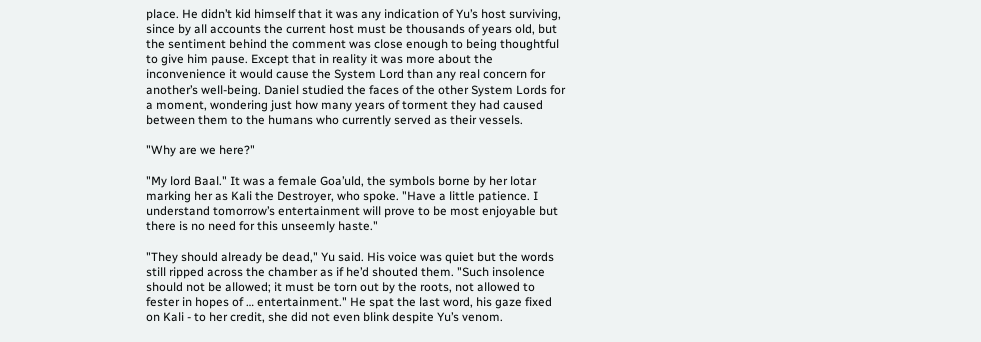place. He didn’t kid himself that it was any indication of Yu’s host surviving, since by all accounts the current host must be thousands of years old, but the sentiment behind the comment was close enough to being thoughtful to give him pause. Except that in reality it was more about the inconvenience it would cause the System Lord than any real concern for another’s well-being. Daniel studied the faces of the other System Lords for a moment, wondering just how many years of torment they had caused between them to the humans who currently served as their vessels.

"Why are we here?"

"My lord Baal." It was a female Goa’uld, the symbols borne by her lotar marking her as Kali the Destroyer, who spoke. "Have a little patience. I understand tomorrow’s entertainment will prove to be most enjoyable but there is no need for this unseemly haste."

"They should already be dead," Yu said. His voice was quiet but the words still ripped across the chamber as if he’d shouted them. "Such insolence should not be allowed; it must be torn out by the roots, not allowed to fester in hopes of … entertainment." He spat the last word, his gaze fixed on Kali - to her credit, she did not even blink despite Yu’s venom.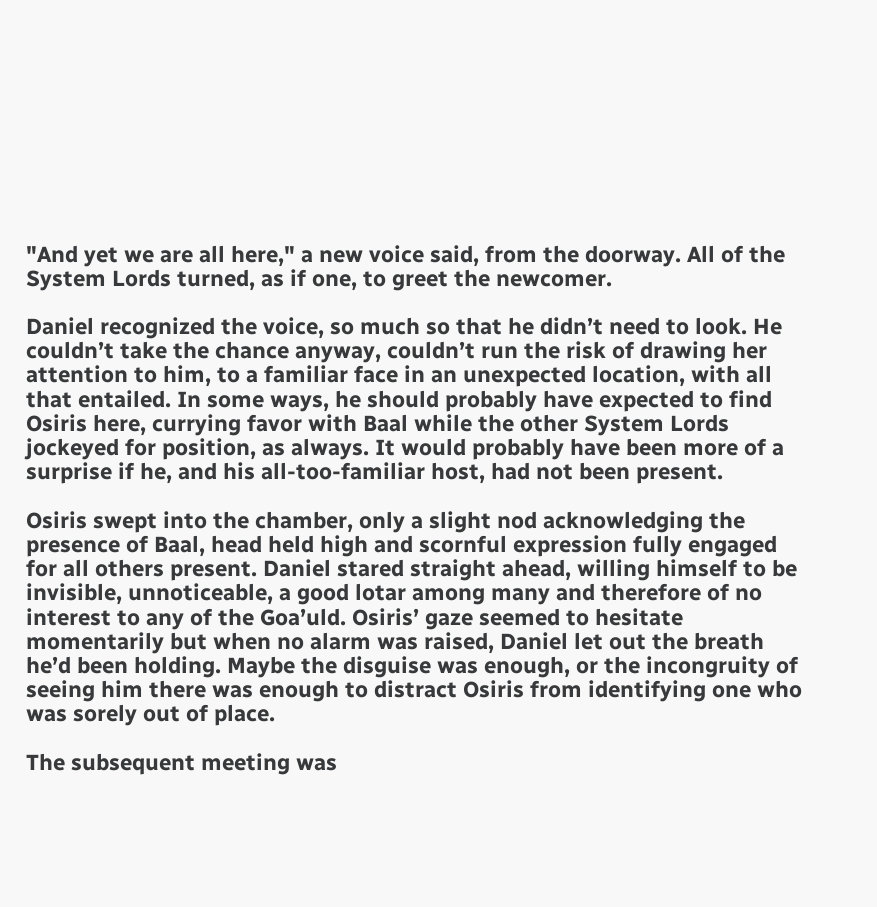"And yet we are all here," a new voice said, from the doorway. All of the System Lords turned, as if one, to greet the newcomer.

Daniel recognized the voice, so much so that he didn’t need to look. He couldn’t take the chance anyway, couldn’t run the risk of drawing her attention to him, to a familiar face in an unexpected location, with all that entailed. In some ways, he should probably have expected to find Osiris here, currying favor with Baal while the other System Lords jockeyed for position, as always. It would probably have been more of a surprise if he, and his all-too-familiar host, had not been present.

Osiris swept into the chamber, only a slight nod acknowledging the presence of Baal, head held high and scornful expression fully engaged for all others present. Daniel stared straight ahead, willing himself to be invisible, unnoticeable, a good lotar among many and therefore of no interest to any of the Goa’uld. Osiris’ gaze seemed to hesitate momentarily but when no alarm was raised, Daniel let out the breath he’d been holding. Maybe the disguise was enough, or the incongruity of seeing him there was enough to distract Osiris from identifying one who was sorely out of place.

The subsequent meeting was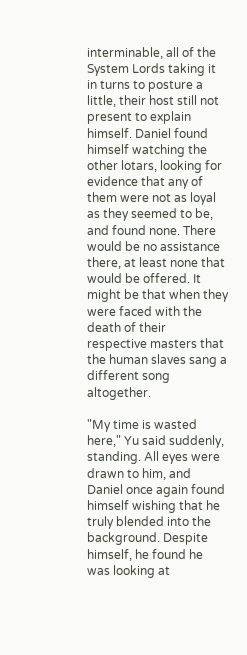interminable, all of the System Lords taking it in turns to posture a little, their host still not present to explain himself. Daniel found himself watching the other lotars, looking for evidence that any of them were not as loyal as they seemed to be, and found none. There would be no assistance there, at least none that would be offered. It might be that when they were faced with the death of their respective masters that the human slaves sang a different song altogether.

"My time is wasted here," Yu said suddenly, standing. All eyes were drawn to him, and Daniel once again found himself wishing that he truly blended into the background. Despite himself, he found he was looking at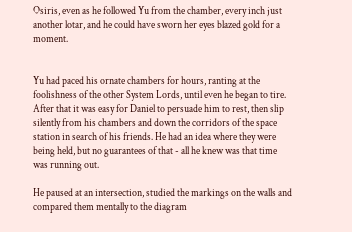Osiris, even as he followed Yu from the chamber, every inch just another lotar, and he could have sworn her eyes blazed gold for a moment.


Yu had paced his ornate chambers for hours, ranting at the foolishness of the other System Lords, until even he began to tire. After that it was easy for Daniel to persuade him to rest, then slip silently from his chambers and down the corridors of the space station in search of his friends. He had an idea where they were being held, but no guarantees of that - all he knew was that time was running out.

He paused at an intersection, studied the markings on the walls and compared them mentally to the diagram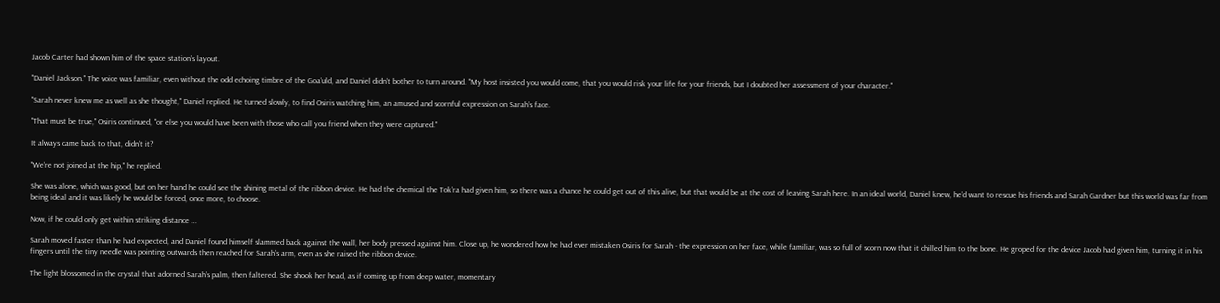Jacob Carter had shown him of the space station’s layout.

"Daniel Jackson." The voice was familiar, even without the odd echoing timbre of the Goa’uld, and Daniel didn’t bother to turn around. "My host insisted you would come, that you would risk your life for your friends, but I doubted her assessment of your character."

"Sarah never knew me as well as she thought," Daniel replied. He turned slowly, to find Osiris watching him, an amused and scornful expression on Sarah’s face.

"That must be true," Osiris continued, "or else you would have been with those who call you friend when they were captured."

It always came back to that, didn’t it?

"We’re not joined at the hip," he replied.

She was alone, which was good, but on her hand he could see the shining metal of the ribbon device. He had the chemical the Tok’ra had given him, so there was a chance he could get out of this alive, but that would be at the cost of leaving Sarah here. In an ideal world, Daniel knew, he’d want to rescue his friends and Sarah Gardner but this world was far from being ideal and it was likely he would be forced, once more, to choose.

Now, if he could only get within striking distance …

Sarah moved faster than he had expected, and Daniel found himself slammed back against the wall, her body pressed against him. Close up, he wondered how he had ever mistaken Osiris for Sarah - the expression on her face, while familiar, was so full of scorn now that it chilled him to the bone. He groped for the device Jacob had given him, turning it in his fingers until the tiny needle was pointing outwards then reached for Sarah’s arm, even as she raised the ribbon device.

The light blossomed in the crystal that adorned Sarah’s palm, then faltered. She shook her head, as if coming up from deep water, momentary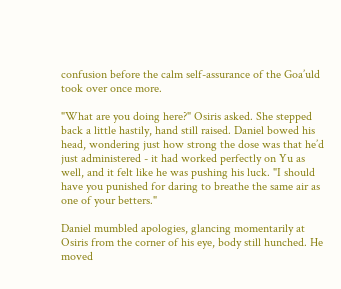confusion before the calm self-assurance of the Goa’uld took over once more.

"What are you doing here?" Osiris asked. She stepped back a little hastily, hand still raised. Daniel bowed his head, wondering just how strong the dose was that he’d just administered - it had worked perfectly on Yu as well, and it felt like he was pushing his luck. "I should have you punished for daring to breathe the same air as one of your betters."

Daniel mumbled apologies, glancing momentarily at Osiris from the corner of his eye, body still hunched. He moved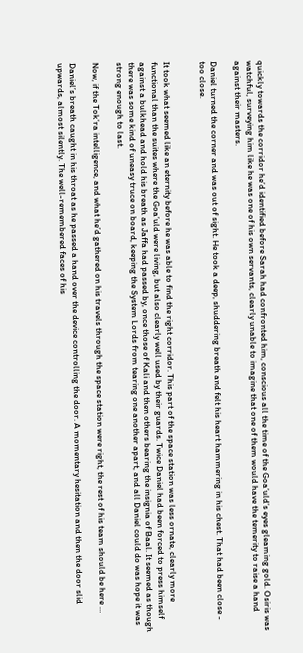quickly towards the corridor he’d identified before Sarah had confronted him, conscious all the time of the Goa’uld’s eyes gleaming gold. Osiris was watchful, surveying him like he was one of his own servants, clearly unable to imagine that one of them would have the temerity to raise a hand against their masters.

Daniel turned the corner and was out of sight. He took a deep, shuddering breath and felt his heart hammering in his chest. That had been close - too close.


It took what seemed like an eternity before he was able to find the right corridor. This part of the space station was less ornate, clearly more functional than the suites where the Goa’uld were living, but also clearly well used by their guards. Twice Daniel had been forced to press himself against a bulkhead and hold his breath as Jaffa had passed by, once those of Kali and then others bearing the insignia of Baal. It seemed as though there was some kind of uneasy truce on board, keeping the System Lords from tearing one another apart, and all Daniel could do was hope it was strong enough to last.

Now, if the Tok’ra intelligence, and what he’d gathered on his travels through the space station were right, the rest of his team should be here …

Daniel’s breath caught in his throat as he passed a hand over the device controlling the door. A momentary hesitation and then the door slid upwards, almost silently. The well-remembered faces of his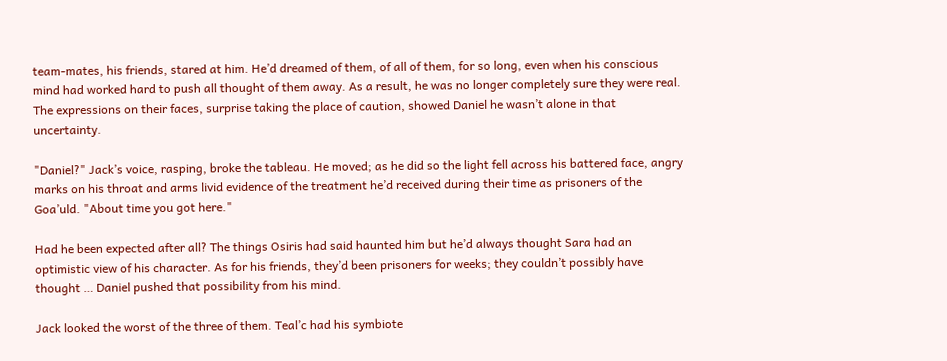team-mates, his friends, stared at him. He’d dreamed of them, of all of them, for so long, even when his conscious mind had worked hard to push all thought of them away. As a result, he was no longer completely sure they were real. The expressions on their faces, surprise taking the place of caution, showed Daniel he wasn’t alone in that uncertainty.

"Daniel?" Jack’s voice, rasping, broke the tableau. He moved; as he did so the light fell across his battered face, angry marks on his throat and arms livid evidence of the treatment he’d received during their time as prisoners of the Goa’uld. "About time you got here."

Had he been expected after all? The things Osiris had said haunted him but he’d always thought Sara had an optimistic view of his character. As for his friends, they’d been prisoners for weeks; they couldn’t possibly have thought … Daniel pushed that possibility from his mind.

Jack looked the worst of the three of them. Teal’c had his symbiote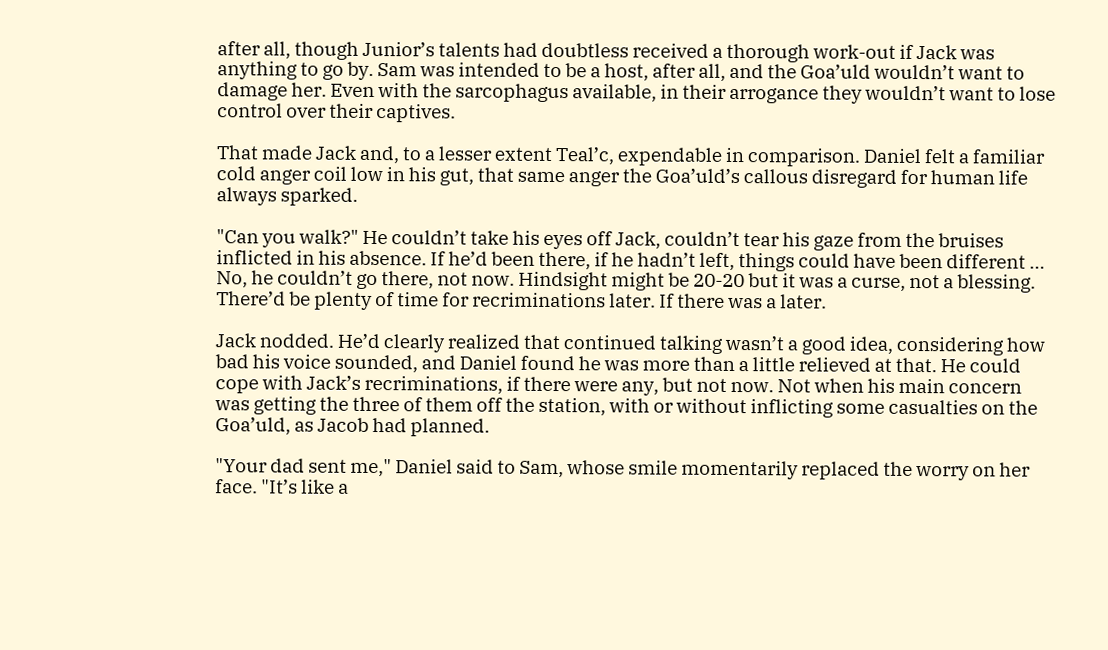after all, though Junior’s talents had doubtless received a thorough work-out if Jack was anything to go by. Sam was intended to be a host, after all, and the Goa’uld wouldn’t want to damage her. Even with the sarcophagus available, in their arrogance they wouldn’t want to lose control over their captives.

That made Jack and, to a lesser extent Teal’c, expendable in comparison. Daniel felt a familiar cold anger coil low in his gut, that same anger the Goa’uld’s callous disregard for human life always sparked.

"Can you walk?" He couldn’t take his eyes off Jack, couldn’t tear his gaze from the bruises inflicted in his absence. If he’d been there, if he hadn’t left, things could have been different … No, he couldn’t go there, not now. Hindsight might be 20-20 but it was a curse, not a blessing. There’d be plenty of time for recriminations later. If there was a later.

Jack nodded. He’d clearly realized that continued talking wasn’t a good idea, considering how bad his voice sounded, and Daniel found he was more than a little relieved at that. He could cope with Jack’s recriminations, if there were any, but not now. Not when his main concern was getting the three of them off the station, with or without inflicting some casualties on the Goa’uld, as Jacob had planned.

"Your dad sent me," Daniel said to Sam, whose smile momentarily replaced the worry on her face. "It’s like a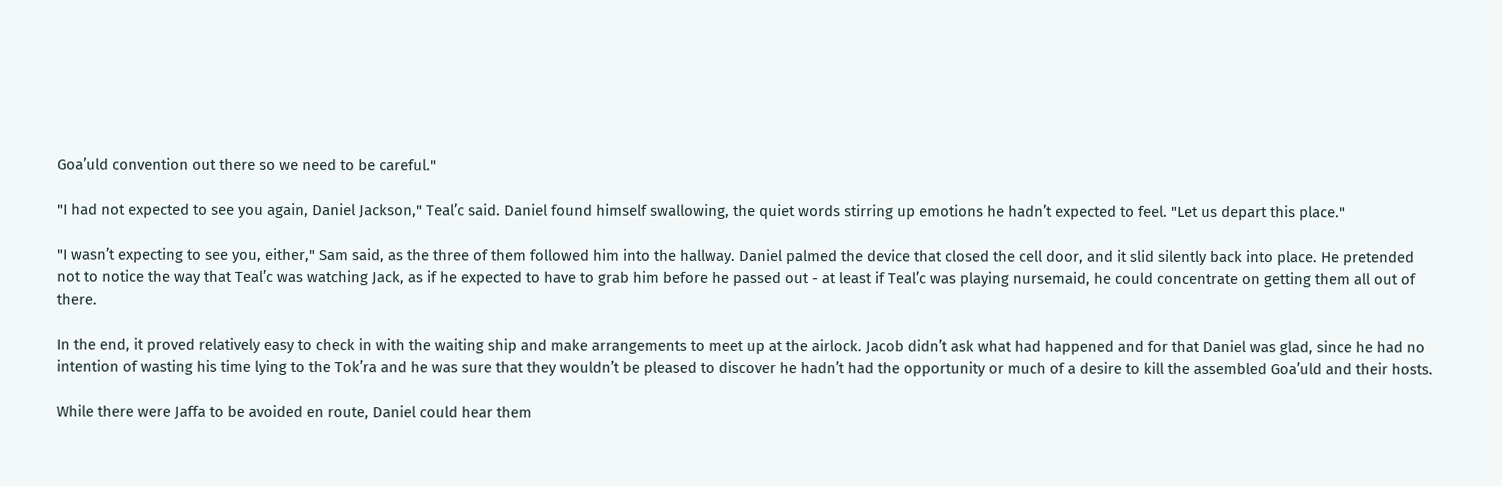Goa’uld convention out there so we need to be careful."

"I had not expected to see you again, Daniel Jackson," Teal’c said. Daniel found himself swallowing, the quiet words stirring up emotions he hadn’t expected to feel. "Let us depart this place."

"I wasn’t expecting to see you, either," Sam said, as the three of them followed him into the hallway. Daniel palmed the device that closed the cell door, and it slid silently back into place. He pretended not to notice the way that Teal’c was watching Jack, as if he expected to have to grab him before he passed out - at least if Teal’c was playing nursemaid, he could concentrate on getting them all out of there.

In the end, it proved relatively easy to check in with the waiting ship and make arrangements to meet up at the airlock. Jacob didn’t ask what had happened and for that Daniel was glad, since he had no intention of wasting his time lying to the Tok’ra and he was sure that they wouldn’t be pleased to discover he hadn’t had the opportunity or much of a desire to kill the assembled Goa’uld and their hosts.

While there were Jaffa to be avoided en route, Daniel could hear them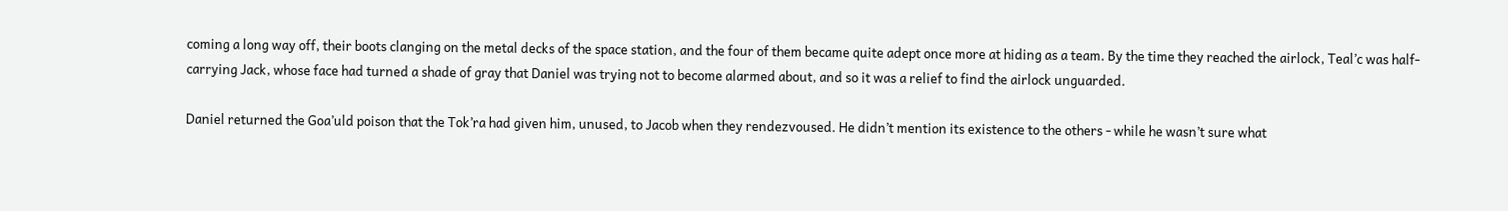coming a long way off, their boots clanging on the metal decks of the space station, and the four of them became quite adept once more at hiding as a team. By the time they reached the airlock, Teal’c was half-carrying Jack, whose face had turned a shade of gray that Daniel was trying not to become alarmed about, and so it was a relief to find the airlock unguarded.

Daniel returned the Goa’uld poison that the Tok’ra had given him, unused, to Jacob when they rendezvoused. He didn’t mention its existence to the others - while he wasn’t sure what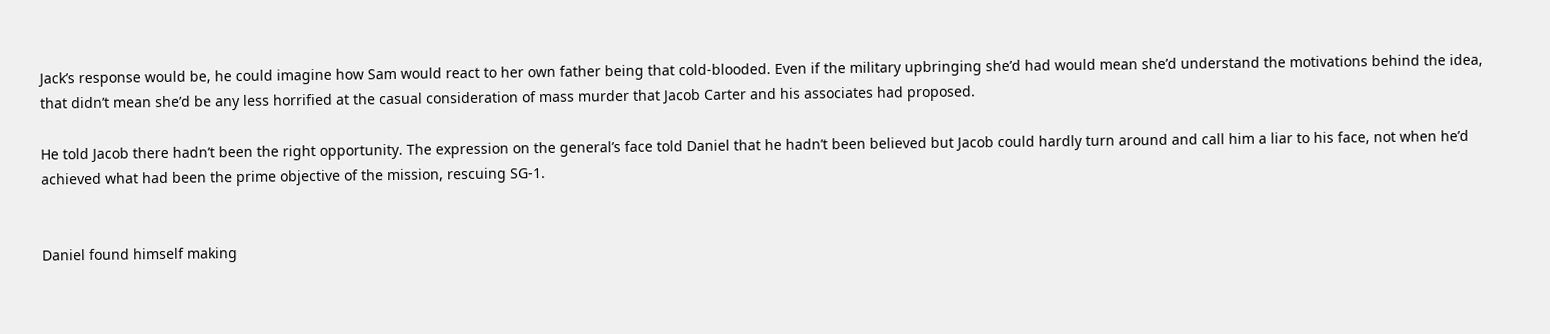Jack’s response would be, he could imagine how Sam would react to her own father being that cold-blooded. Even if the military upbringing she’d had would mean she’d understand the motivations behind the idea, that didn’t mean she’d be any less horrified at the casual consideration of mass murder that Jacob Carter and his associates had proposed.

He told Jacob there hadn’t been the right opportunity. The expression on the general’s face told Daniel that he hadn’t been believed but Jacob could hardly turn around and call him a liar to his face, not when he’d achieved what had been the prime objective of the mission, rescuing SG-1.


Daniel found himself making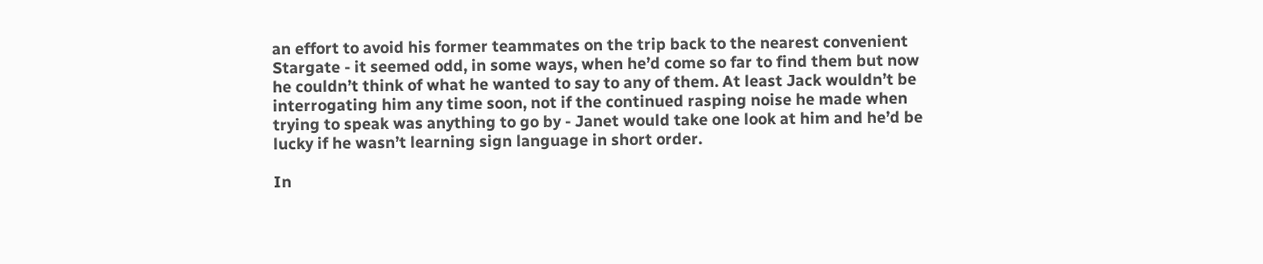an effort to avoid his former teammates on the trip back to the nearest convenient Stargate - it seemed odd, in some ways, when he’d come so far to find them but now he couldn’t think of what he wanted to say to any of them. At least Jack wouldn’t be interrogating him any time soon, not if the continued rasping noise he made when trying to speak was anything to go by - Janet would take one look at him and he’d be lucky if he wasn’t learning sign language in short order.

In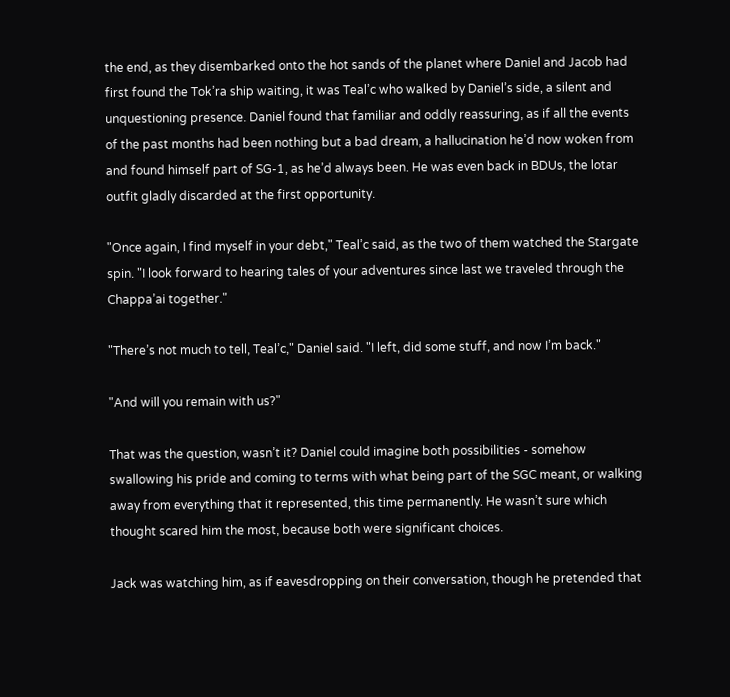the end, as they disembarked onto the hot sands of the planet where Daniel and Jacob had first found the Tok’ra ship waiting, it was Teal’c who walked by Daniel’s side, a silent and unquestioning presence. Daniel found that familiar and oddly reassuring, as if all the events of the past months had been nothing but a bad dream, a hallucination he’d now woken from and found himself part of SG-1, as he’d always been. He was even back in BDUs, the lotar outfit gladly discarded at the first opportunity.

"Once again, I find myself in your debt," Teal’c said, as the two of them watched the Stargate spin. "I look forward to hearing tales of your adventures since last we traveled through the Chappa’ai together."

"There’s not much to tell, Teal’c," Daniel said. "I left, did some stuff, and now I’m back."

"And will you remain with us?"

That was the question, wasn’t it? Daniel could imagine both possibilities - somehow swallowing his pride and coming to terms with what being part of the SGC meant, or walking away from everything that it represented, this time permanently. He wasn’t sure which thought scared him the most, because both were significant choices.

Jack was watching him, as if eavesdropping on their conversation, though he pretended that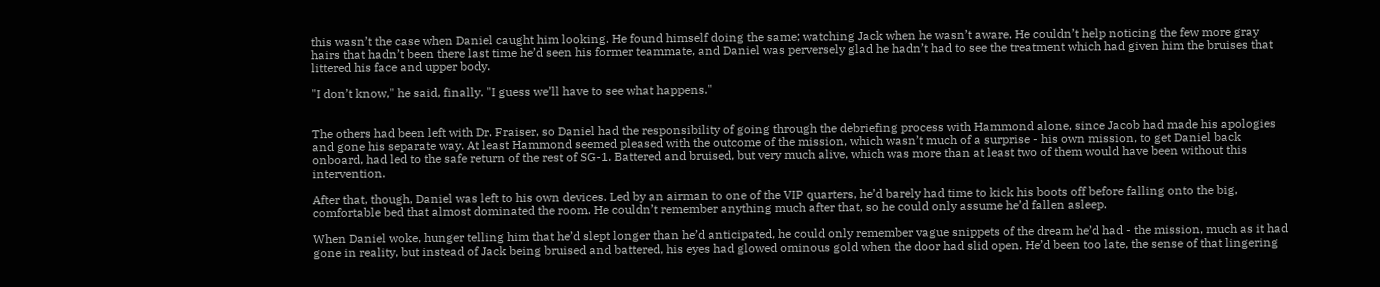this wasn’t the case when Daniel caught him looking. He found himself doing the same; watching Jack when he wasn’t aware. He couldn’t help noticing the few more gray hairs that hadn’t been there last time he’d seen his former teammate, and Daniel was perversely glad he hadn’t had to see the treatment which had given him the bruises that littered his face and upper body.

"I don’t know," he said, finally. "I guess we’ll have to see what happens."


The others had been left with Dr. Fraiser, so Daniel had the responsibility of going through the debriefing process with Hammond alone, since Jacob had made his apologies and gone his separate way. At least Hammond seemed pleased with the outcome of the mission, which wasn’t much of a surprise - his own mission, to get Daniel back onboard, had led to the safe return of the rest of SG-1. Battered and bruised, but very much alive, which was more than at least two of them would have been without this intervention.

After that, though, Daniel was left to his own devices. Led by an airman to one of the VIP quarters, he’d barely had time to kick his boots off before falling onto the big, comfortable bed that almost dominated the room. He couldn’t remember anything much after that, so he could only assume he’d fallen asleep.

When Daniel woke, hunger telling him that he’d slept longer than he’d anticipated, he could only remember vague snippets of the dream he’d had - the mission, much as it had gone in reality, but instead of Jack being bruised and battered, his eyes had glowed ominous gold when the door had slid open. He’d been too late, the sense of that lingering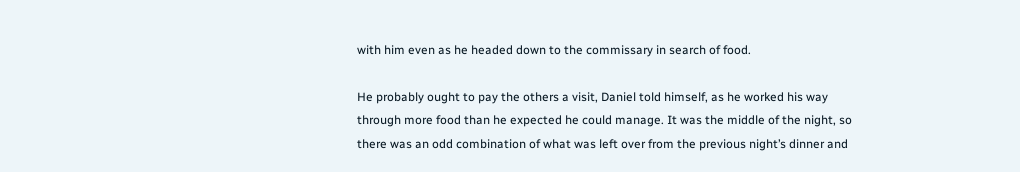with him even as he headed down to the commissary in search of food.

He probably ought to pay the others a visit, Daniel told himself, as he worked his way through more food than he expected he could manage. It was the middle of the night, so there was an odd combination of what was left over from the previous night’s dinner and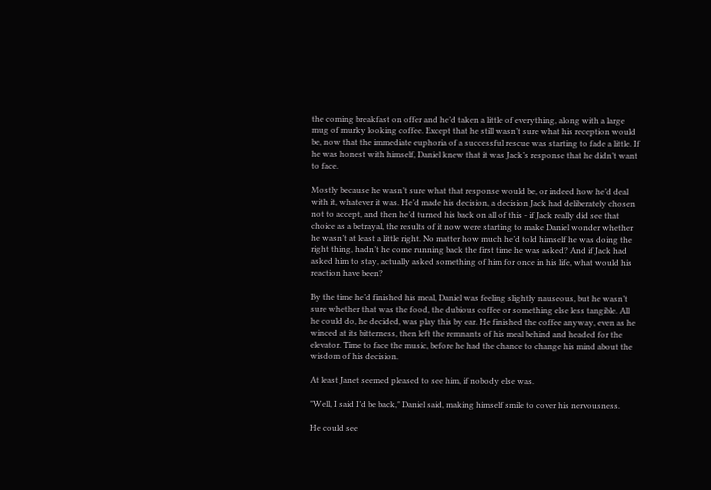the coming breakfast on offer and he’d taken a little of everything, along with a large mug of murky looking coffee. Except that he still wasn’t sure what his reception would be, now that the immediate euphoria of a successful rescue was starting to fade a little. If he was honest with himself, Daniel knew that it was Jack’s response that he didn’t want to face.

Mostly because he wasn’t sure what that response would be, or indeed how he’d deal with it, whatever it was. He’d made his decision, a decision Jack had deliberately chosen not to accept, and then he’d turned his back on all of this - if Jack really did see that choice as a betrayal, the results of it now were starting to make Daniel wonder whether he wasn’t at least a little right. No matter how much he’d told himself he was doing the right thing, hadn’t he come running back the first time he was asked? And if Jack had asked him to stay, actually asked something of him for once in his life, what would his reaction have been?

By the time he’d finished his meal, Daniel was feeling slightly nauseous, but he wasn’t sure whether that was the food, the dubious coffee or something else less tangible. All he could do, he decided, was play this by ear. He finished the coffee anyway, even as he winced at its bitterness, then left the remnants of his meal behind and headed for the elevator. Time to face the music, before he had the chance to change his mind about the wisdom of his decision.

At least Janet seemed pleased to see him, if nobody else was.

"Well, I said I’d be back," Daniel said, making himself smile to cover his nervousness.

He could see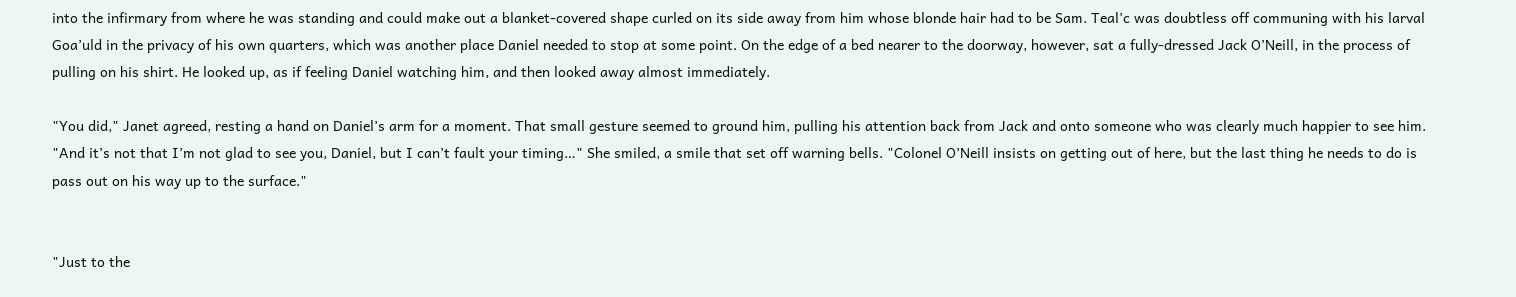into the infirmary from where he was standing and could make out a blanket-covered shape curled on its side away from him whose blonde hair had to be Sam. Teal’c was doubtless off communing with his larval Goa’uld in the privacy of his own quarters, which was another place Daniel needed to stop at some point. On the edge of a bed nearer to the doorway, however, sat a fully-dressed Jack O’Neill, in the process of pulling on his shirt. He looked up, as if feeling Daniel watching him, and then looked away almost immediately.

"You did," Janet agreed, resting a hand on Daniel’s arm for a moment. That small gesture seemed to ground him, pulling his attention back from Jack and onto someone who was clearly much happier to see him. "And it’s not that I’m not glad to see you, Daniel, but I can’t fault your timing…" She smiled, a smile that set off warning bells. "Colonel O’Neill insists on getting out of here, but the last thing he needs to do is pass out on his way up to the surface."


"Just to the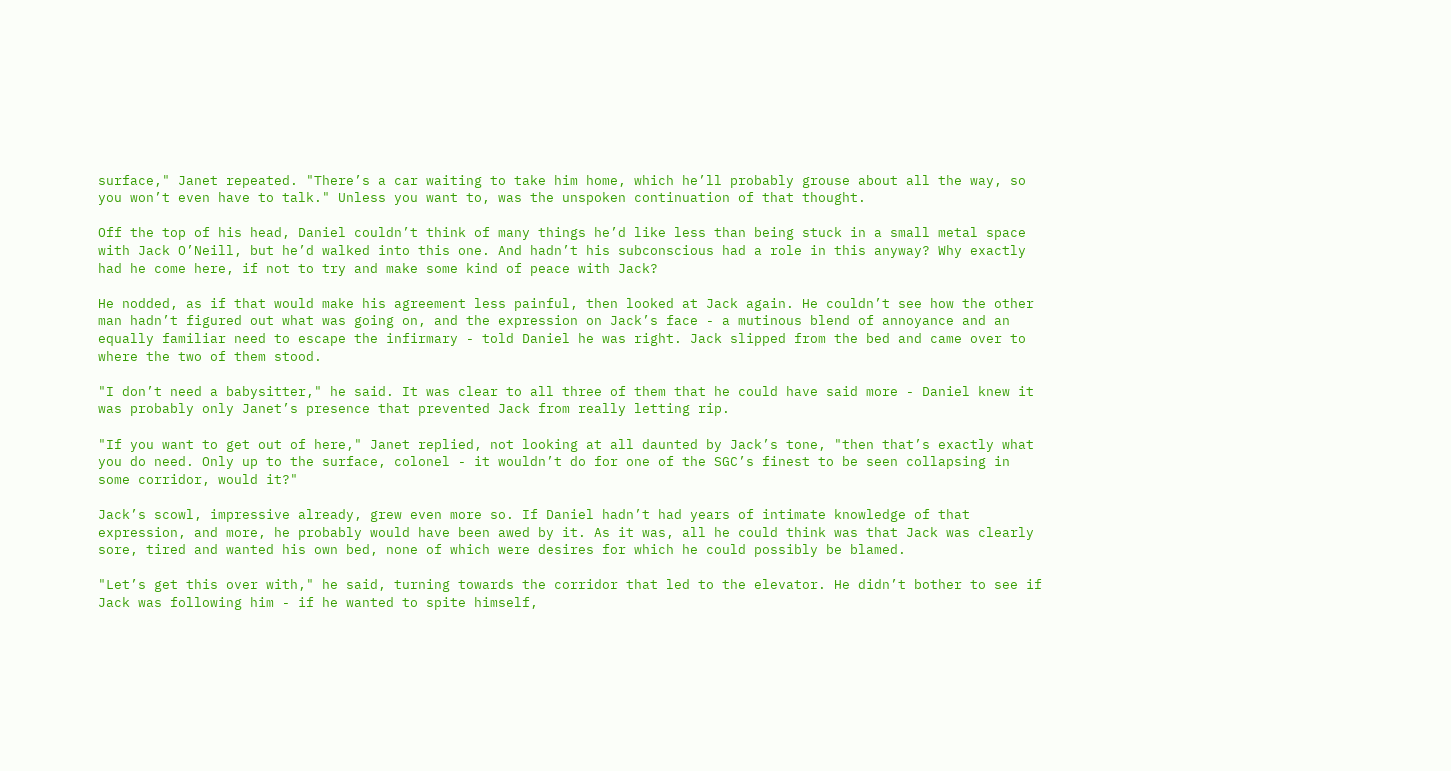surface," Janet repeated. "There’s a car waiting to take him home, which he’ll probably grouse about all the way, so you won’t even have to talk." Unless you want to, was the unspoken continuation of that thought.

Off the top of his head, Daniel couldn’t think of many things he’d like less than being stuck in a small metal space with Jack O’Neill, but he’d walked into this one. And hadn’t his subconscious had a role in this anyway? Why exactly had he come here, if not to try and make some kind of peace with Jack?

He nodded, as if that would make his agreement less painful, then looked at Jack again. He couldn’t see how the other man hadn’t figured out what was going on, and the expression on Jack’s face - a mutinous blend of annoyance and an equally familiar need to escape the infirmary - told Daniel he was right. Jack slipped from the bed and came over to where the two of them stood.

"I don’t need a babysitter," he said. It was clear to all three of them that he could have said more - Daniel knew it was probably only Janet’s presence that prevented Jack from really letting rip.

"If you want to get out of here," Janet replied, not looking at all daunted by Jack’s tone, "then that’s exactly what you do need. Only up to the surface, colonel - it wouldn’t do for one of the SGC’s finest to be seen collapsing in some corridor, would it?"

Jack’s scowl, impressive already, grew even more so. If Daniel hadn’t had years of intimate knowledge of that expression, and more, he probably would have been awed by it. As it was, all he could think was that Jack was clearly sore, tired and wanted his own bed, none of which were desires for which he could possibly be blamed.

"Let’s get this over with," he said, turning towards the corridor that led to the elevator. He didn’t bother to see if Jack was following him - if he wanted to spite himself,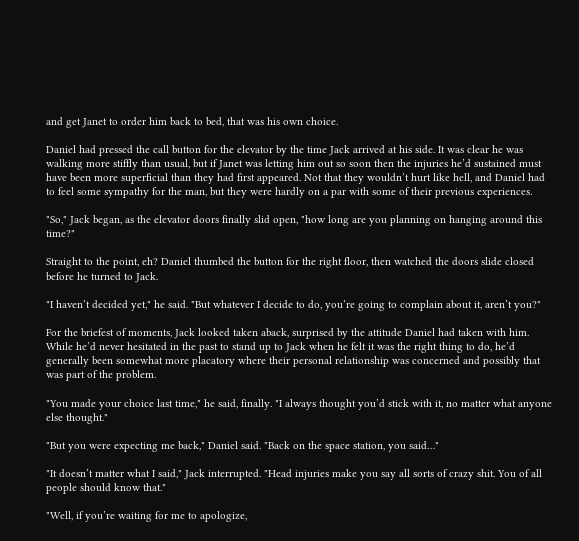and get Janet to order him back to bed, that was his own choice.

Daniel had pressed the call button for the elevator by the time Jack arrived at his side. It was clear he was walking more stiffly than usual, but if Janet was letting him out so soon then the injuries he’d sustained must have been more superficial than they had first appeared. Not that they wouldn’t hurt like hell, and Daniel had to feel some sympathy for the man, but they were hardly on a par with some of their previous experiences.

"So," Jack began, as the elevator doors finally slid open, "how long are you planning on hanging around this time?"

Straight to the point, eh? Daniel thumbed the button for the right floor, then watched the doors slide closed before he turned to Jack.

"I haven’t decided yet," he said. "But whatever I decide to do, you’re going to complain about it, aren’t you?"

For the briefest of moments, Jack looked taken aback, surprised by the attitude Daniel had taken with him. While he’d never hesitated in the past to stand up to Jack when he felt it was the right thing to do, he’d generally been somewhat more placatory where their personal relationship was concerned and possibly that was part of the problem.

"You made your choice last time," he said, finally. "I always thought you’d stick with it, no matter what anyone else thought."

"But you were expecting me back," Daniel said. "Back on the space station, you said…"

"It doesn’t matter what I said," Jack interrupted. "Head injuries make you say all sorts of crazy shit. You of all people should know that."

"Well, if you’re waiting for me to apologize,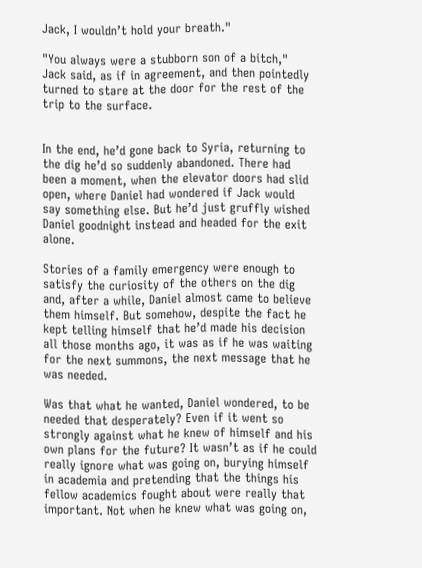Jack, I wouldn’t hold your breath."

"You always were a stubborn son of a bitch," Jack said, as if in agreement, and then pointedly turned to stare at the door for the rest of the trip to the surface.


In the end, he’d gone back to Syria, returning to the dig he’d so suddenly abandoned. There had been a moment, when the elevator doors had slid open, where Daniel had wondered if Jack would say something else. But he’d just gruffly wished Daniel goodnight instead and headed for the exit alone.

Stories of a family emergency were enough to satisfy the curiosity of the others on the dig and, after a while, Daniel almost came to believe them himself. But somehow, despite the fact he kept telling himself that he’d made his decision all those months ago, it was as if he was waiting for the next summons, the next message that he was needed.

Was that what he wanted, Daniel wondered, to be needed that desperately? Even if it went so strongly against what he knew of himself and his own plans for the future? It wasn’t as if he could really ignore what was going on, burying himself in academia and pretending that the things his fellow academics fought about were really that important. Not when he knew what was going on,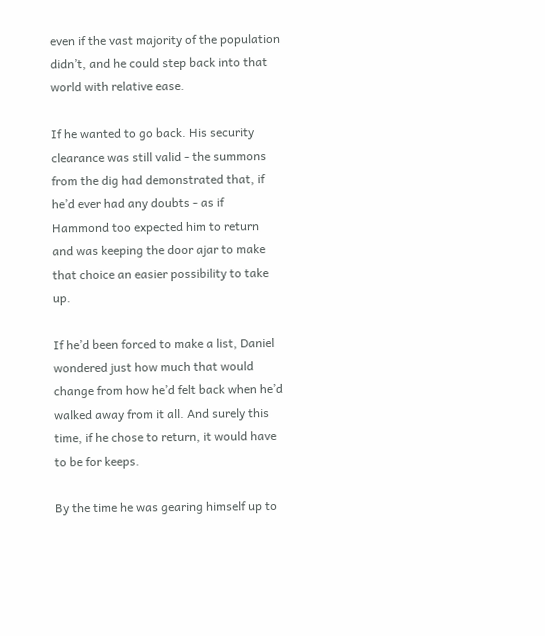even if the vast majority of the population didn’t, and he could step back into that world with relative ease.

If he wanted to go back. His security clearance was still valid - the summons from the dig had demonstrated that, if he’d ever had any doubts - as if Hammond too expected him to return and was keeping the door ajar to make that choice an easier possibility to take up.

If he’d been forced to make a list, Daniel wondered just how much that would change from how he’d felt back when he’d walked away from it all. And surely this time, if he chose to return, it would have to be for keeps.

By the time he was gearing himself up to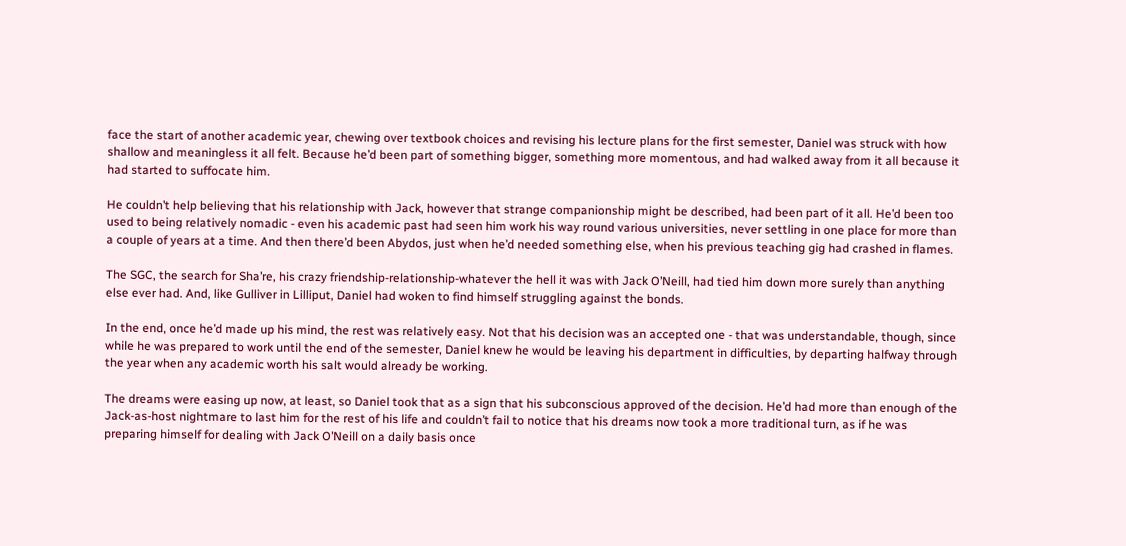face the start of another academic year, chewing over textbook choices and revising his lecture plans for the first semester, Daniel was struck with how shallow and meaningless it all felt. Because he’d been part of something bigger, something more momentous, and had walked away from it all because it had started to suffocate him.

He couldn’t help believing that his relationship with Jack, however that strange companionship might be described, had been part of it all. He’d been too used to being relatively nomadic - even his academic past had seen him work his way round various universities, never settling in one place for more than a couple of years at a time. And then there’d been Abydos, just when he’d needed something else, when his previous teaching gig had crashed in flames.

The SGC, the search for Sha’re, his crazy friendship-relationship-whatever the hell it was with Jack O’Neill, had tied him down more surely than anything else ever had. And, like Gulliver in Lilliput, Daniel had woken to find himself struggling against the bonds.

In the end, once he’d made up his mind, the rest was relatively easy. Not that his decision was an accepted one - that was understandable, though, since while he was prepared to work until the end of the semester, Daniel knew he would be leaving his department in difficulties, by departing halfway through the year when any academic worth his salt would already be working.

The dreams were easing up now, at least, so Daniel took that as a sign that his subconscious approved of the decision. He’d had more than enough of the Jack-as-host nightmare to last him for the rest of his life and couldn’t fail to notice that his dreams now took a more traditional turn, as if he was preparing himself for dealing with Jack O’Neill on a daily basis once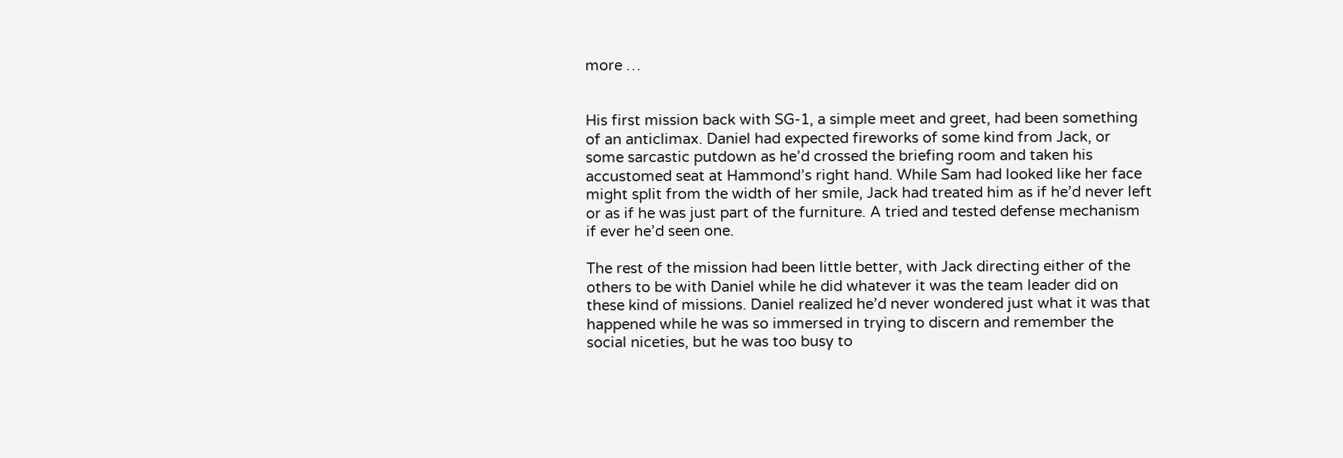more …


His first mission back with SG-1, a simple meet and greet, had been something of an anticlimax. Daniel had expected fireworks of some kind from Jack, or some sarcastic putdown as he’d crossed the briefing room and taken his accustomed seat at Hammond’s right hand. While Sam had looked like her face might split from the width of her smile, Jack had treated him as if he’d never left or as if he was just part of the furniture. A tried and tested defense mechanism if ever he’d seen one.

The rest of the mission had been little better, with Jack directing either of the others to be with Daniel while he did whatever it was the team leader did on these kind of missions. Daniel realized he’d never wondered just what it was that happened while he was so immersed in trying to discern and remember the social niceties, but he was too busy to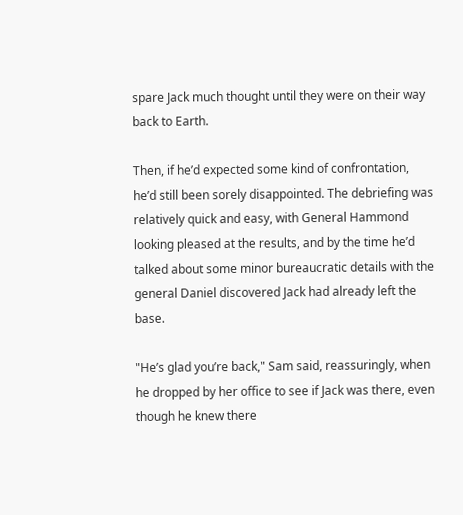spare Jack much thought until they were on their way back to Earth.

Then, if he’d expected some kind of confrontation, he’d still been sorely disappointed. The debriefing was relatively quick and easy, with General Hammond looking pleased at the results, and by the time he’d talked about some minor bureaucratic details with the general Daniel discovered Jack had already left the base.

"He’s glad you’re back," Sam said, reassuringly, when he dropped by her office to see if Jack was there, even though he knew there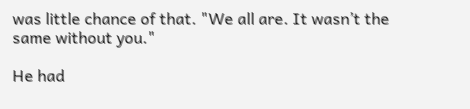was little chance of that. "We all are. It wasn’t the same without you."

He had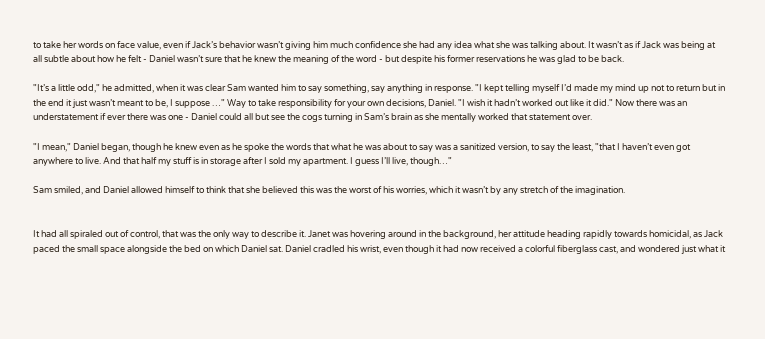to take her words on face value, even if Jack’s behavior wasn’t giving him much confidence she had any idea what she was talking about. It wasn’t as if Jack was being at all subtle about how he felt - Daniel wasn’t sure that he knew the meaning of the word - but despite his former reservations he was glad to be back.

"It’s a little odd," he admitted, when it was clear Sam wanted him to say something, say anything in response. "I kept telling myself I’d made my mind up not to return but in the end it just wasn’t meant to be, I suppose …" Way to take responsibility for your own decisions, Daniel. "I wish it hadn’t worked out like it did." Now there was an understatement if ever there was one - Daniel could all but see the cogs turning in Sam’s brain as she mentally worked that statement over.

"I mean," Daniel began, though he knew even as he spoke the words that what he was about to say was a sanitized version, to say the least, "that I haven’t even got anywhere to live. And that half my stuff is in storage after I sold my apartment. I guess I’ll live, though…"

Sam smiled, and Daniel allowed himself to think that she believed this was the worst of his worries, which it wasn’t by any stretch of the imagination.


It had all spiraled out of control, that was the only way to describe it. Janet was hovering around in the background, her attitude heading rapidly towards homicidal, as Jack paced the small space alongside the bed on which Daniel sat. Daniel cradled his wrist, even though it had now received a colorful fiberglass cast, and wondered just what it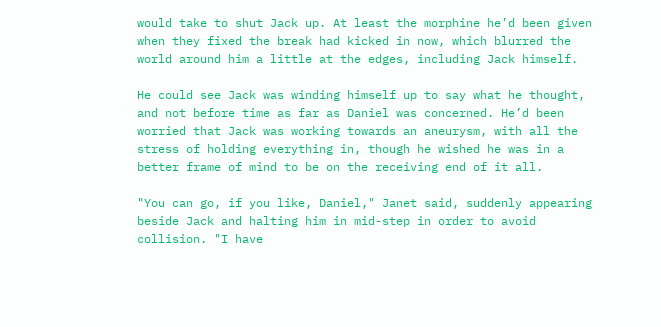would take to shut Jack up. At least the morphine he’d been given when they fixed the break had kicked in now, which blurred the world around him a little at the edges, including Jack himself.

He could see Jack was winding himself up to say what he thought, and not before time as far as Daniel was concerned. He’d been worried that Jack was working towards an aneurysm, with all the stress of holding everything in, though he wished he was in a better frame of mind to be on the receiving end of it all.

"You can go, if you like, Daniel," Janet said, suddenly appearing beside Jack and halting him in mid-step in order to avoid collision. "I have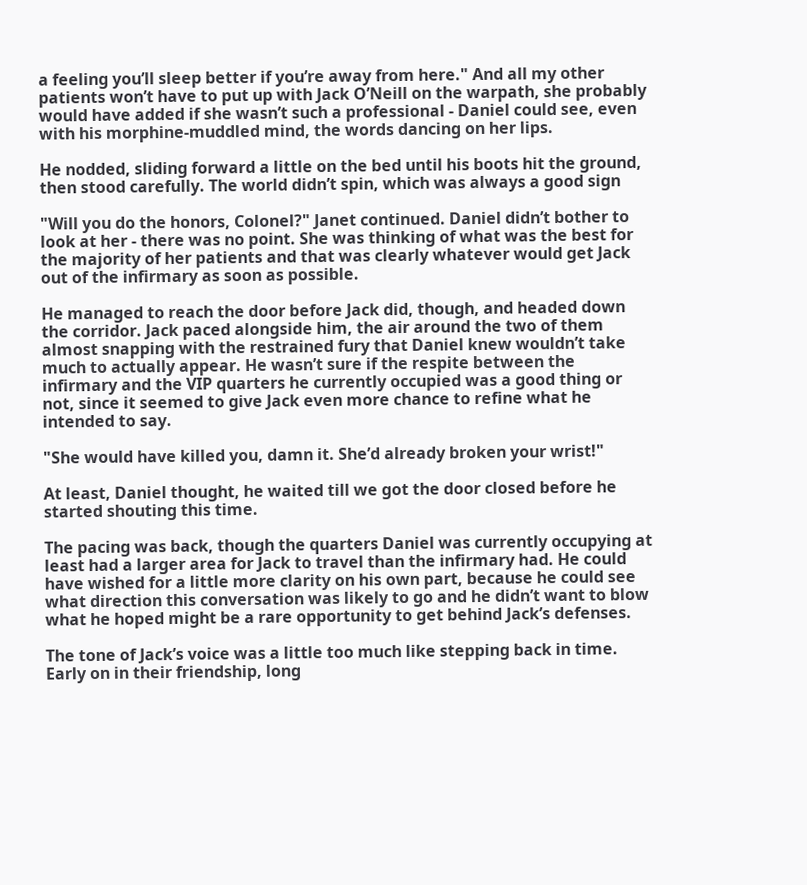a feeling you’ll sleep better if you’re away from here." And all my other patients won’t have to put up with Jack O’Neill on the warpath, she probably would have added if she wasn’t such a professional - Daniel could see, even with his morphine-muddled mind, the words dancing on her lips.

He nodded, sliding forward a little on the bed until his boots hit the ground, then stood carefully. The world didn’t spin, which was always a good sign

"Will you do the honors, Colonel?" Janet continued. Daniel didn’t bother to look at her - there was no point. She was thinking of what was the best for the majority of her patients and that was clearly whatever would get Jack out of the infirmary as soon as possible.

He managed to reach the door before Jack did, though, and headed down the corridor. Jack paced alongside him, the air around the two of them almost snapping with the restrained fury that Daniel knew wouldn’t take much to actually appear. He wasn’t sure if the respite between the infirmary and the VIP quarters he currently occupied was a good thing or not, since it seemed to give Jack even more chance to refine what he intended to say.

"She would have killed you, damn it. She’d already broken your wrist!"

At least, Daniel thought, he waited till we got the door closed before he started shouting this time.

The pacing was back, though the quarters Daniel was currently occupying at least had a larger area for Jack to travel than the infirmary had. He could have wished for a little more clarity on his own part, because he could see what direction this conversation was likely to go and he didn’t want to blow what he hoped might be a rare opportunity to get behind Jack’s defenses.

The tone of Jack’s voice was a little too much like stepping back in time. Early on in their friendship, long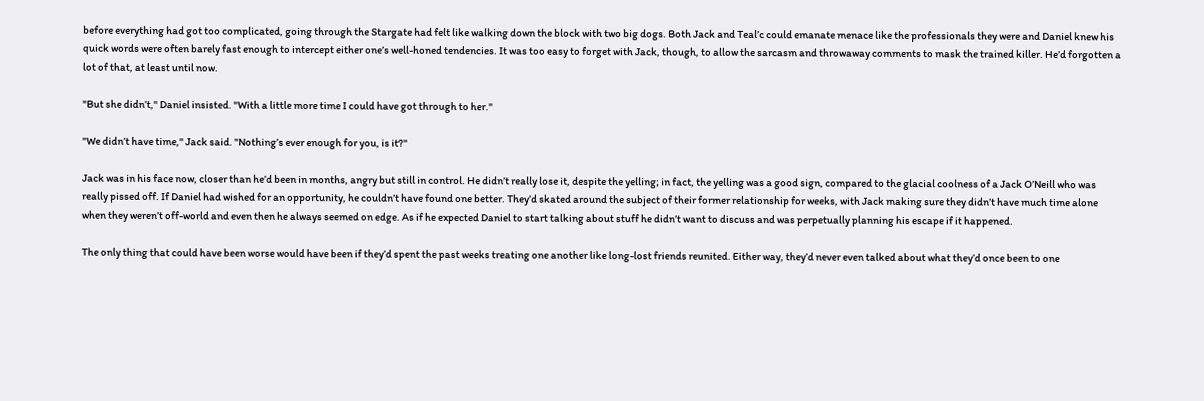before everything had got too complicated, going through the Stargate had felt like walking down the block with two big dogs. Both Jack and Teal’c could emanate menace like the professionals they were and Daniel knew his quick words were often barely fast enough to intercept either one’s well-honed tendencies. It was too easy to forget with Jack, though, to allow the sarcasm and throwaway comments to mask the trained killer. He’d forgotten a lot of that, at least until now.

"But she didn’t," Daniel insisted. "With a little more time I could have got through to her."

"We didn’t have time," Jack said. "Nothing’s ever enough for you, is it?"

Jack was in his face now, closer than he’d been in months, angry but still in control. He didn’t really lose it, despite the yelling; in fact, the yelling was a good sign, compared to the glacial coolness of a Jack O’Neill who was really pissed off. If Daniel had wished for an opportunity, he couldn’t have found one better. They’d skated around the subject of their former relationship for weeks, with Jack making sure they didn’t have much time alone when they weren’t off-world and even then he always seemed on edge. As if he expected Daniel to start talking about stuff he didn’t want to discuss and was perpetually planning his escape if it happened.

The only thing that could have been worse would have been if they’d spent the past weeks treating one another like long-lost friends reunited. Either way, they’d never even talked about what they’d once been to one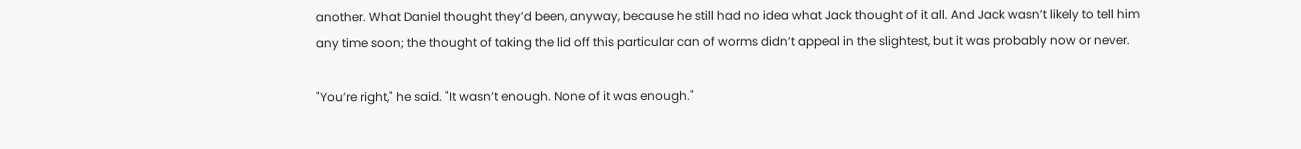another. What Daniel thought they’d been, anyway, because he still had no idea what Jack thought of it all. And Jack wasn’t likely to tell him any time soon; the thought of taking the lid off this particular can of worms didn’t appeal in the slightest, but it was probably now or never.

"You’re right," he said. "It wasn’t enough. None of it was enough."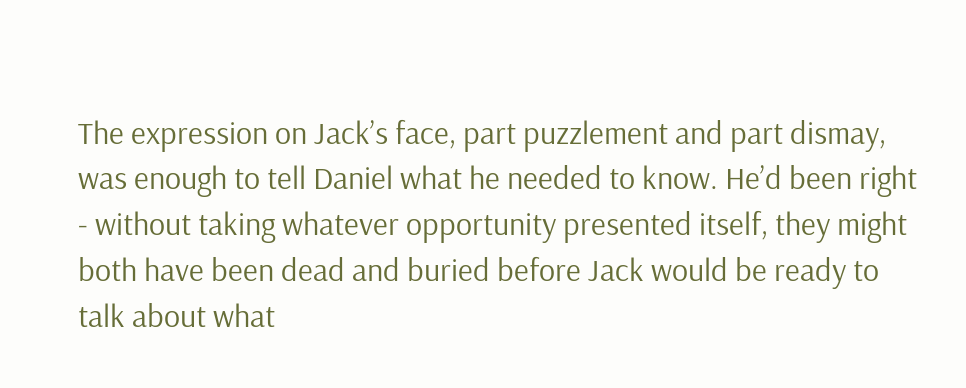The expression on Jack’s face, part puzzlement and part dismay, was enough to tell Daniel what he needed to know. He’d been right - without taking whatever opportunity presented itself, they might both have been dead and buried before Jack would be ready to talk about what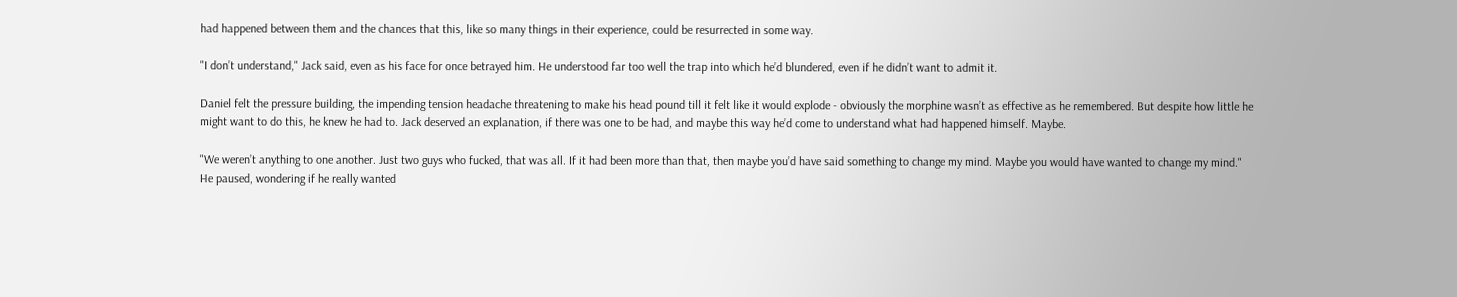had happened between them and the chances that this, like so many things in their experience, could be resurrected in some way.

"I don’t understand," Jack said, even as his face for once betrayed him. He understood far too well the trap into which he’d blundered, even if he didn’t want to admit it.

Daniel felt the pressure building, the impending tension headache threatening to make his head pound till it felt like it would explode - obviously the morphine wasn’t as effective as he remembered. But despite how little he might want to do this, he knew he had to. Jack deserved an explanation, if there was one to be had, and maybe this way he’d come to understand what had happened himself. Maybe.

"We weren’t anything to one another. Just two guys who fucked, that was all. If it had been more than that, then maybe you’d have said something to change my mind. Maybe you would have wanted to change my mind." He paused, wondering if he really wanted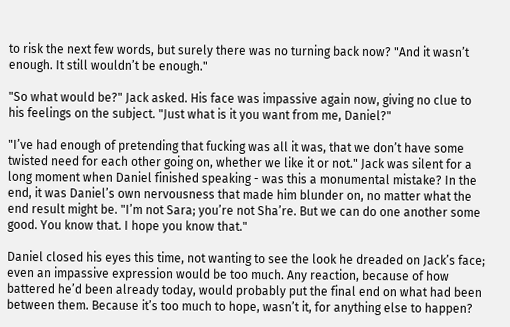to risk the next few words, but surely there was no turning back now? "And it wasn’t enough. It still wouldn’t be enough."

"So what would be?" Jack asked. His face was impassive again now, giving no clue to his feelings on the subject. "Just what is it you want from me, Daniel?"

"I’ve had enough of pretending that fucking was all it was, that we don’t have some twisted need for each other going on, whether we like it or not." Jack was silent for a long moment when Daniel finished speaking - was this a monumental mistake? In the end, it was Daniel’s own nervousness that made him blunder on, no matter what the end result might be. "I’m not Sara; you’re not Sha’re. But we can do one another some good. You know that. I hope you know that."

Daniel closed his eyes this time, not wanting to see the look he dreaded on Jack’s face; even an impassive expression would be too much. Any reaction, because of how battered he’d been already today, would probably put the final end on what had been between them. Because it’s too much to hope, wasn’t it, for anything else to happen?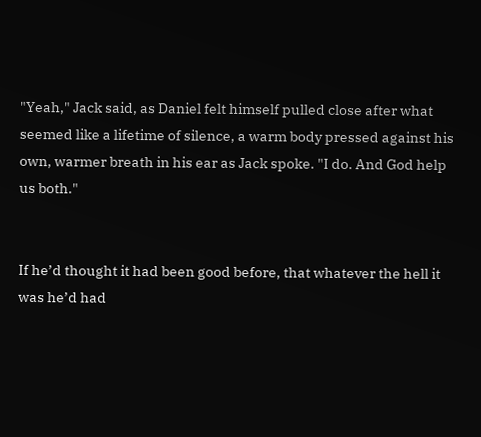"Yeah," Jack said, as Daniel felt himself pulled close after what seemed like a lifetime of silence, a warm body pressed against his own, warmer breath in his ear as Jack spoke. "I do. And God help us both."


If he’d thought it had been good before, that whatever the hell it was he’d had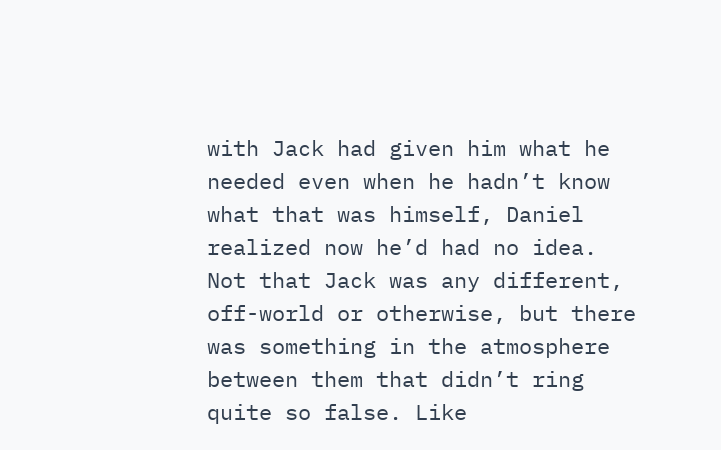with Jack had given him what he needed even when he hadn’t know what that was himself, Daniel realized now he’d had no idea. Not that Jack was any different, off-world or otherwise, but there was something in the atmosphere between them that didn’t ring quite so false. Like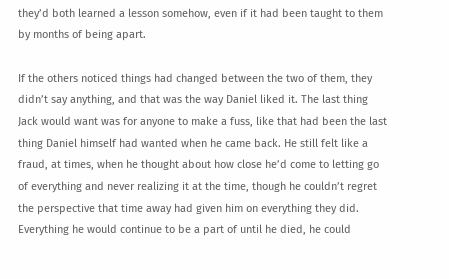they’d both learned a lesson somehow, even if it had been taught to them by months of being apart.

If the others noticed things had changed between the two of them, they didn’t say anything, and that was the way Daniel liked it. The last thing Jack would want was for anyone to make a fuss, like that had been the last thing Daniel himself had wanted when he came back. He still felt like a fraud, at times, when he thought about how close he’d come to letting go of everything and never realizing it at the time, though he couldn’t regret the perspective that time away had given him on everything they did. Everything he would continue to be a part of until he died, he could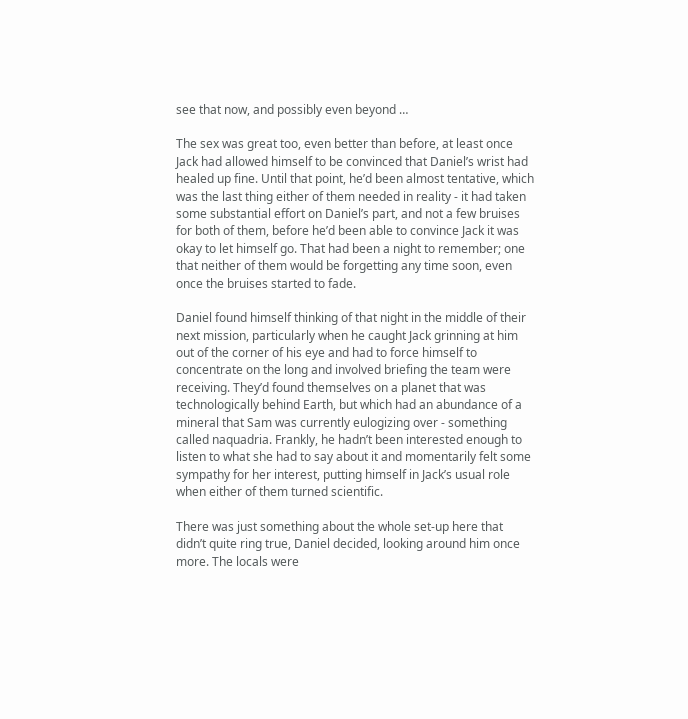see that now, and possibly even beyond …

The sex was great too, even better than before, at least once Jack had allowed himself to be convinced that Daniel’s wrist had healed up fine. Until that point, he’d been almost tentative, which was the last thing either of them needed in reality - it had taken some substantial effort on Daniel’s part, and not a few bruises for both of them, before he’d been able to convince Jack it was okay to let himself go. That had been a night to remember; one that neither of them would be forgetting any time soon, even once the bruises started to fade.

Daniel found himself thinking of that night in the middle of their next mission, particularly when he caught Jack grinning at him out of the corner of his eye and had to force himself to concentrate on the long and involved briefing the team were receiving. They’d found themselves on a planet that was technologically behind Earth, but which had an abundance of a mineral that Sam was currently eulogizing over - something called naquadria. Frankly, he hadn’t been interested enough to listen to what she had to say about it and momentarily felt some sympathy for her interest, putting himself in Jack’s usual role when either of them turned scientific.

There was just something about the whole set-up here that didn’t quite ring true, Daniel decided, looking around him once more. The locals were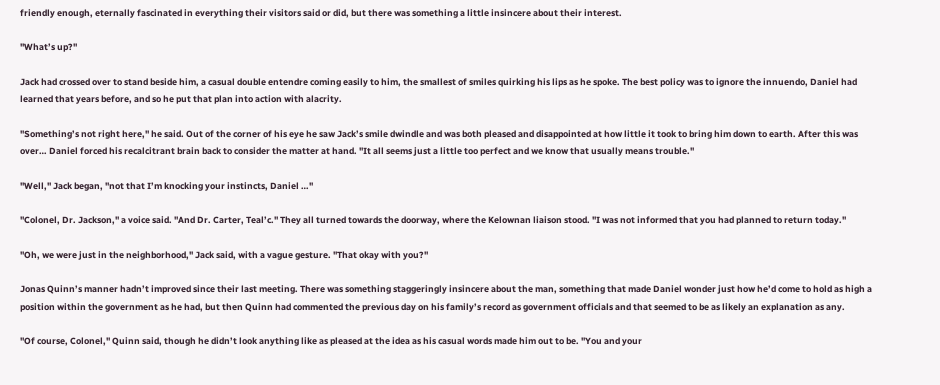friendly enough, eternally fascinated in everything their visitors said or did, but there was something a little insincere about their interest.

"What’s up?"

Jack had crossed over to stand beside him, a casual double entendre coming easily to him, the smallest of smiles quirking his lips as he spoke. The best policy was to ignore the innuendo, Daniel had learned that years before, and so he put that plan into action with alacrity.

"Something’s not right here," he said. Out of the corner of his eye he saw Jack’s smile dwindle and was both pleased and disappointed at how little it took to bring him down to earth. After this was over… Daniel forced his recalcitrant brain back to consider the matter at hand. "It all seems just a little too perfect and we know that usually means trouble."

"Well," Jack began, "not that I’m knocking your instincts, Daniel …"

"Colonel, Dr. Jackson," a voice said. "And Dr. Carter, Teal’c." They all turned towards the doorway, where the Kelownan liaison stood. "I was not informed that you had planned to return today."

"Oh, we were just in the neighborhood," Jack said, with a vague gesture. "That okay with you?"

Jonas Quinn’s manner hadn’t improved since their last meeting. There was something staggeringly insincere about the man, something that made Daniel wonder just how he’d come to hold as high a position within the government as he had, but then Quinn had commented the previous day on his family’s record as government officials and that seemed to be as likely an explanation as any.

"Of course, Colonel," Quinn said, though he didn’t look anything like as pleased at the idea as his casual words made him out to be. "You and your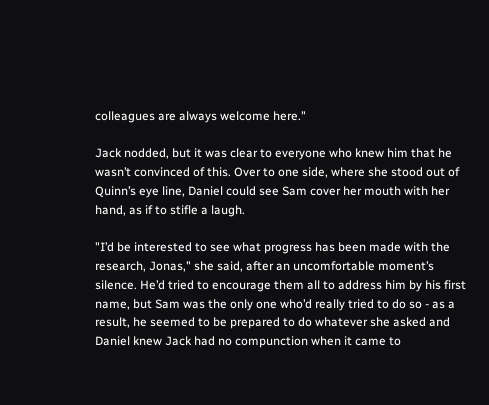colleagues are always welcome here."

Jack nodded, but it was clear to everyone who knew him that he wasn’t convinced of this. Over to one side, where she stood out of Quinn’s eye line, Daniel could see Sam cover her mouth with her hand, as if to stifle a laugh.

"I’d be interested to see what progress has been made with the research, Jonas," she said, after an uncomfortable moment’s silence. He’d tried to encourage them all to address him by his first name, but Sam was the only one who’d really tried to do so - as a result, he seemed to be prepared to do whatever she asked and Daniel knew Jack had no compunction when it came to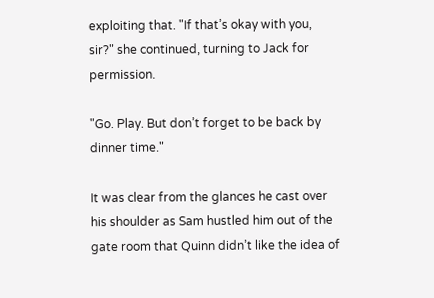exploiting that. "If that’s okay with you, sir?" she continued, turning to Jack for permission.

"Go. Play. But don’t forget to be back by dinner time."

It was clear from the glances he cast over his shoulder as Sam hustled him out of the gate room that Quinn didn’t like the idea of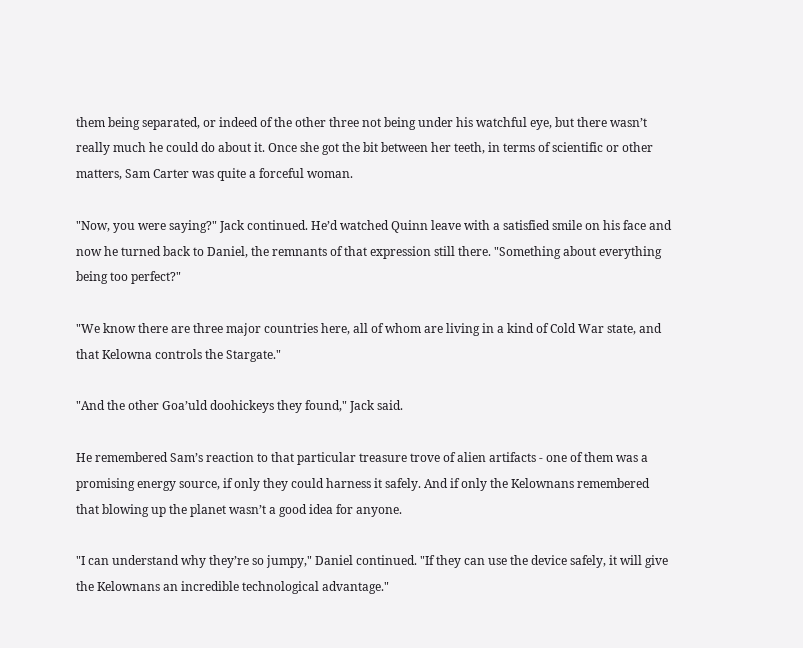them being separated, or indeed of the other three not being under his watchful eye, but there wasn’t really much he could do about it. Once she got the bit between her teeth, in terms of scientific or other matters, Sam Carter was quite a forceful woman.

"Now, you were saying?" Jack continued. He’d watched Quinn leave with a satisfied smile on his face and now he turned back to Daniel, the remnants of that expression still there. "Something about everything being too perfect?"

"We know there are three major countries here, all of whom are living in a kind of Cold War state, and that Kelowna controls the Stargate."

"And the other Goa’uld doohickeys they found," Jack said.

He remembered Sam’s reaction to that particular treasure trove of alien artifacts - one of them was a promising energy source, if only they could harness it safely. And if only the Kelownans remembered that blowing up the planet wasn’t a good idea for anyone.

"I can understand why they’re so jumpy," Daniel continued. "If they can use the device safely, it will give the Kelownans an incredible technological advantage."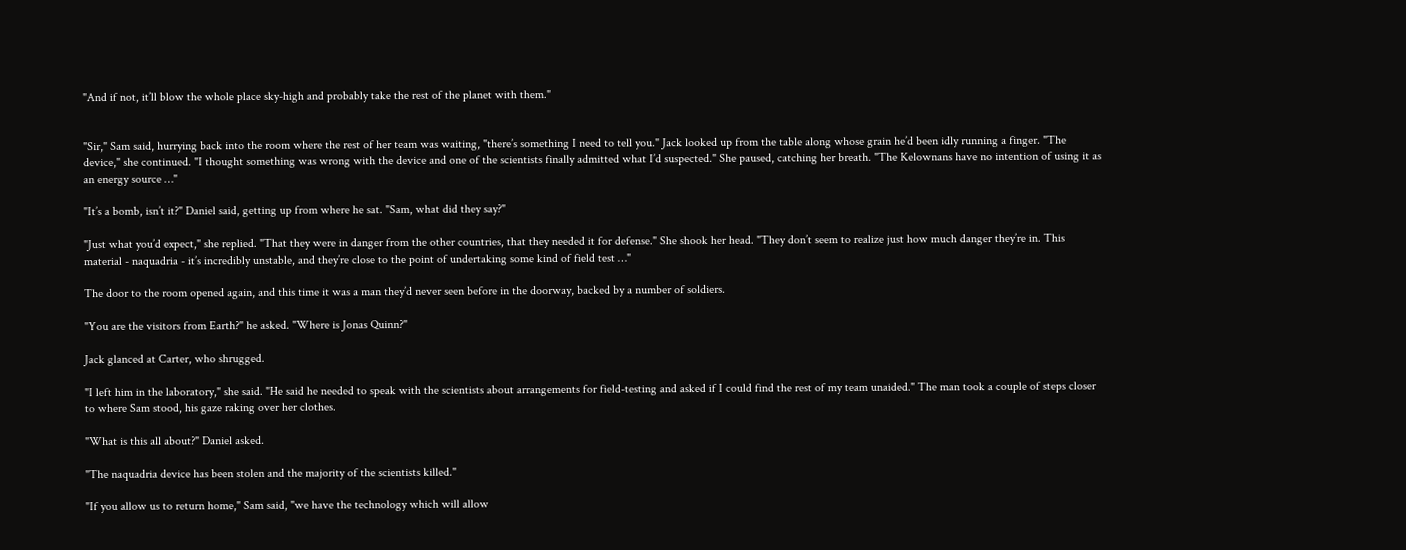"And if not, it’ll blow the whole place sky-high and probably take the rest of the planet with them."


"Sir," Sam said, hurrying back into the room where the rest of her team was waiting, "there’s something I need to tell you." Jack looked up from the table along whose grain he’d been idly running a finger. "The device," she continued. "I thought something was wrong with the device and one of the scientists finally admitted what I’d suspected." She paused, catching her breath. "The Kelownans have no intention of using it as an energy source …"

"It’s a bomb, isn’t it?" Daniel said, getting up from where he sat. "Sam, what did they say?"

"Just what you’d expect," she replied. "That they were in danger from the other countries, that they needed it for defense." She shook her head. "They don’t seem to realize just how much danger they’re in. This material - naquadria - it’s incredibly unstable, and they’re close to the point of undertaking some kind of field test …"

The door to the room opened again, and this time it was a man they’d never seen before in the doorway, backed by a number of soldiers.

"You are the visitors from Earth?" he asked. "Where is Jonas Quinn?"

Jack glanced at Carter, who shrugged.

"I left him in the laboratory," she said. "He said he needed to speak with the scientists about arrangements for field-testing and asked if I could find the rest of my team unaided." The man took a couple of steps closer to where Sam stood, his gaze raking over her clothes.

"What is this all about?" Daniel asked.

"The naquadria device has been stolen and the majority of the scientists killed."

"If you allow us to return home," Sam said, "we have the technology which will allow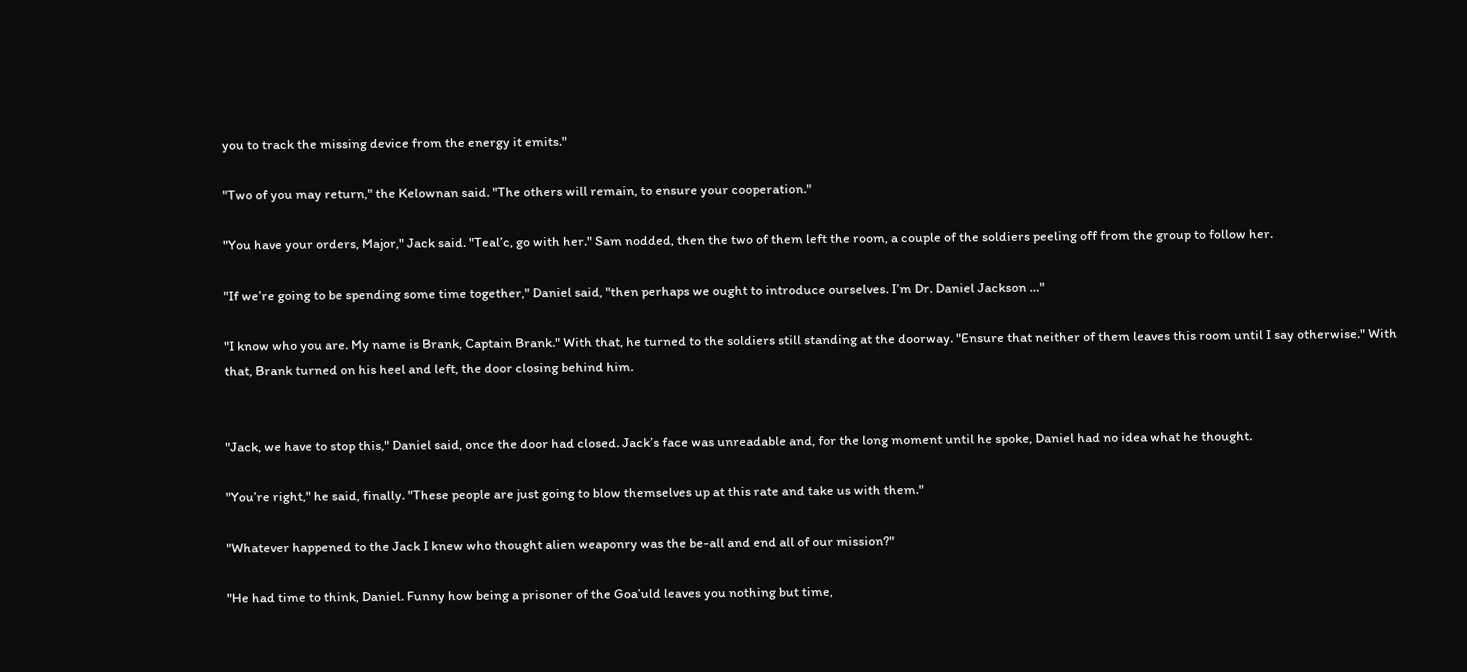you to track the missing device from the energy it emits."

"Two of you may return," the Kelownan said. "The others will remain, to ensure your cooperation."

"You have your orders, Major," Jack said. "Teal’c, go with her." Sam nodded, then the two of them left the room, a couple of the soldiers peeling off from the group to follow her.

"If we’re going to be spending some time together," Daniel said, "then perhaps we ought to introduce ourselves. I’m Dr. Daniel Jackson …"

"I know who you are. My name is Brank, Captain Brank." With that, he turned to the soldiers still standing at the doorway. "Ensure that neither of them leaves this room until I say otherwise." With that, Brank turned on his heel and left, the door closing behind him.


"Jack, we have to stop this," Daniel said, once the door had closed. Jack’s face was unreadable and, for the long moment until he spoke, Daniel had no idea what he thought.

"You’re right," he said, finally. "These people are just going to blow themselves up at this rate and take us with them."

"Whatever happened to the Jack I knew who thought alien weaponry was the be-all and end all of our mission?"

"He had time to think, Daniel. Funny how being a prisoner of the Goa’uld leaves you nothing but time,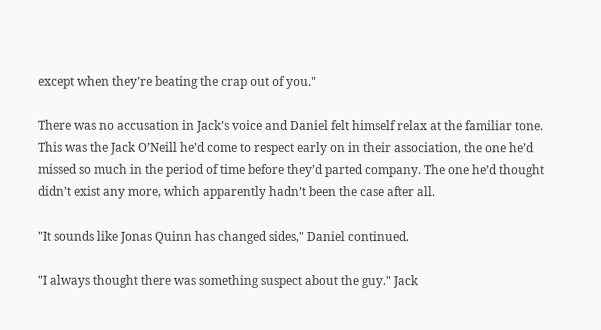except when they’re beating the crap out of you."

There was no accusation in Jack’s voice and Daniel felt himself relax at the familiar tone. This was the Jack O’Neill he’d come to respect early on in their association, the one he’d missed so much in the period of time before they’d parted company. The one he’d thought didn’t exist any more, which apparently hadn’t been the case after all.

"It sounds like Jonas Quinn has changed sides," Daniel continued.

"I always thought there was something suspect about the guy." Jack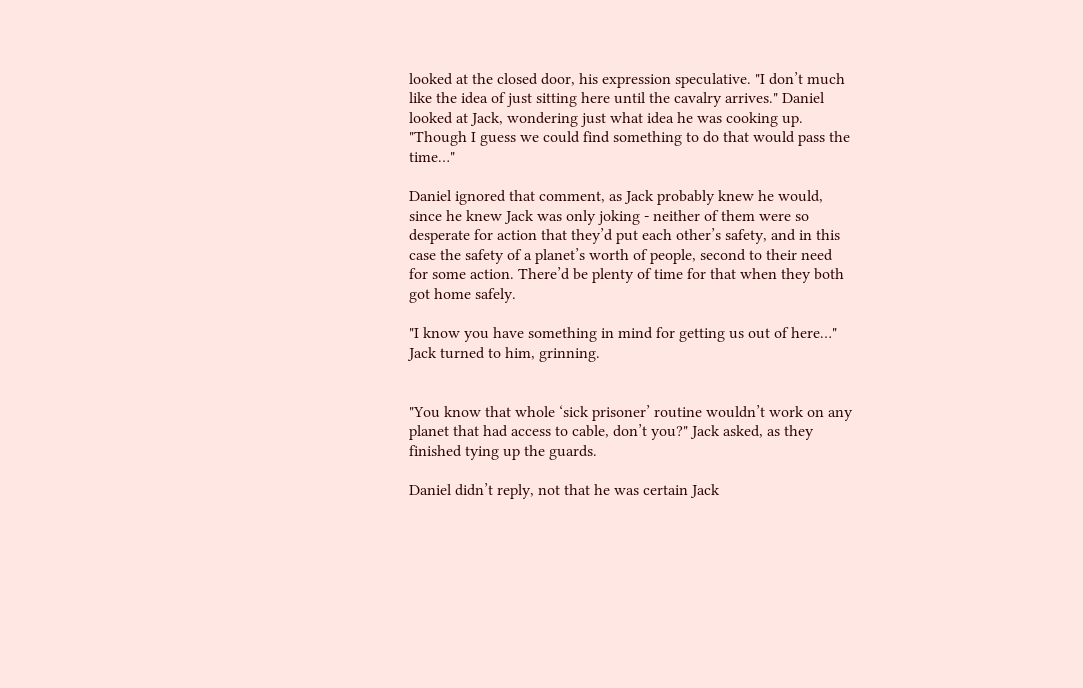looked at the closed door, his expression speculative. "I don’t much like the idea of just sitting here until the cavalry arrives." Daniel looked at Jack, wondering just what idea he was cooking up. "Though I guess we could find something to do that would pass the time…"

Daniel ignored that comment, as Jack probably knew he would, since he knew Jack was only joking - neither of them were so desperate for action that they’d put each other’s safety, and in this case the safety of a planet’s worth of people, second to their need for some action. There’d be plenty of time for that when they both got home safely.

"I know you have something in mind for getting us out of here…" Jack turned to him, grinning.


"You know that whole ‘sick prisoner’ routine wouldn’t work on any planet that had access to cable, don’t you?" Jack asked, as they finished tying up the guards.

Daniel didn’t reply, not that he was certain Jack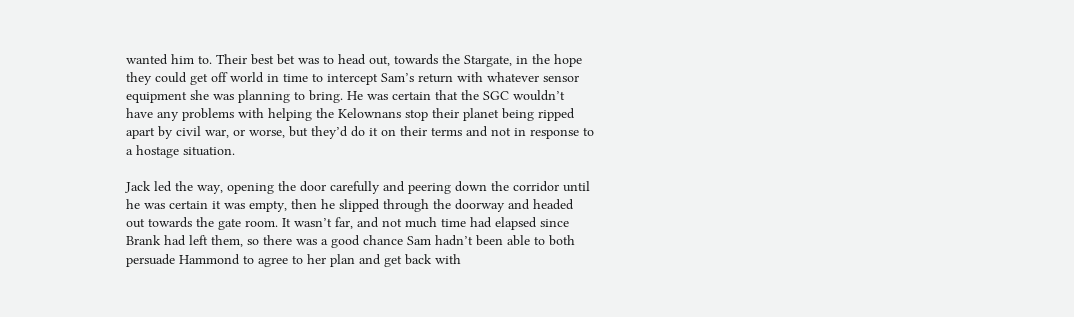wanted him to. Their best bet was to head out, towards the Stargate, in the hope they could get off world in time to intercept Sam’s return with whatever sensor equipment she was planning to bring. He was certain that the SGC wouldn’t have any problems with helping the Kelownans stop their planet being ripped apart by civil war, or worse, but they’d do it on their terms and not in response to a hostage situation.

Jack led the way, opening the door carefully and peering down the corridor until he was certain it was empty, then he slipped through the doorway and headed out towards the gate room. It wasn’t far, and not much time had elapsed since Brank had left them, so there was a good chance Sam hadn’t been able to both persuade Hammond to agree to her plan and get back with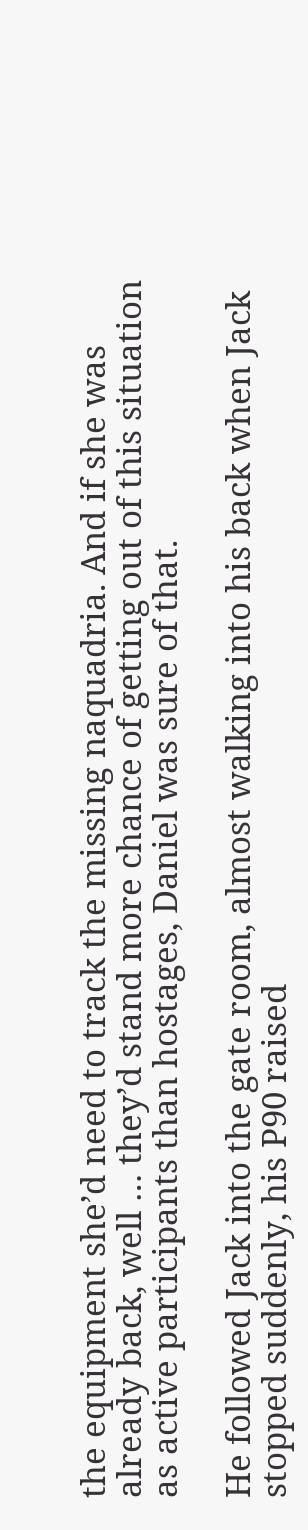the equipment she’d need to track the missing naquadria. And if she was already back, well … they’d stand more chance of getting out of this situation as active participants than hostages, Daniel was sure of that.

He followed Jack into the gate room, almost walking into his back when Jack stopped suddenly, his P90 raised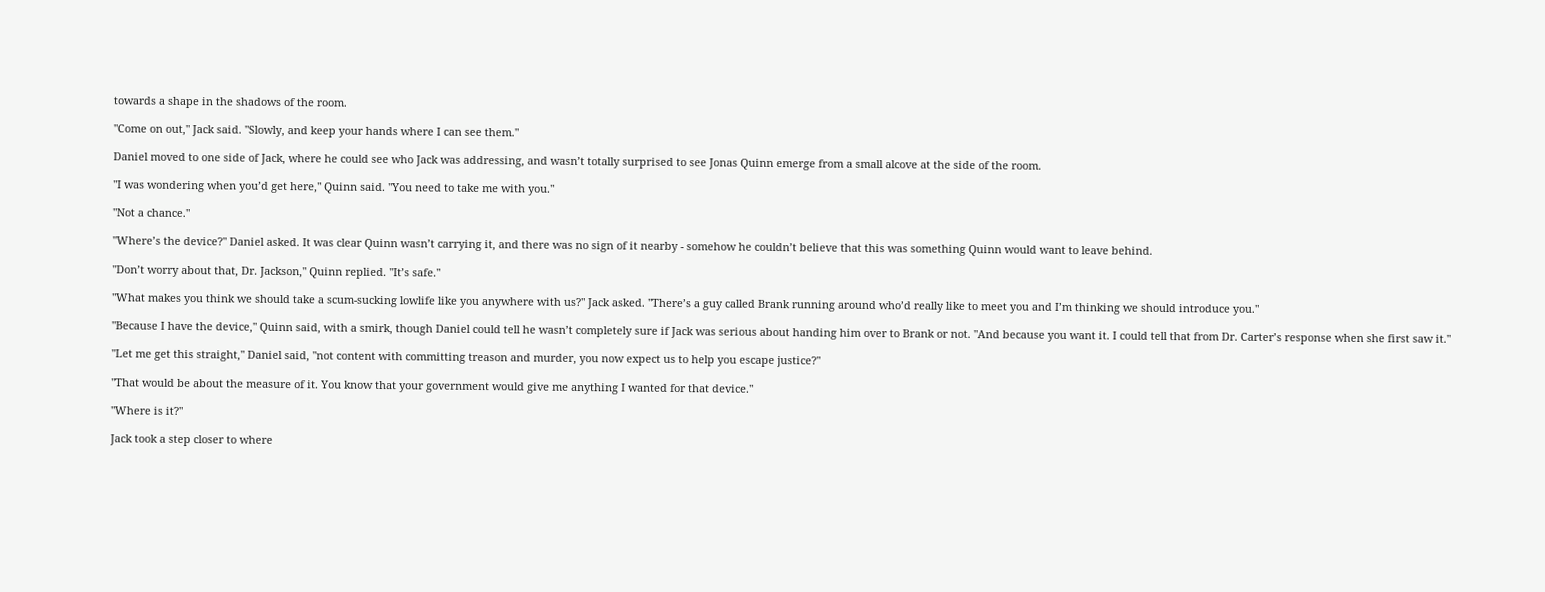towards a shape in the shadows of the room.

"Come on out," Jack said. "Slowly, and keep your hands where I can see them."

Daniel moved to one side of Jack, where he could see who Jack was addressing, and wasn’t totally surprised to see Jonas Quinn emerge from a small alcove at the side of the room.

"I was wondering when you’d get here," Quinn said. "You need to take me with you."

"Not a chance."

"Where’s the device?" Daniel asked. It was clear Quinn wasn’t carrying it, and there was no sign of it nearby - somehow he couldn’t believe that this was something Quinn would want to leave behind.

"Don’t worry about that, Dr. Jackson," Quinn replied. "It’s safe."

"What makes you think we should take a scum-sucking lowlife like you anywhere with us?" Jack asked. "There’s a guy called Brank running around who’d really like to meet you and I’m thinking we should introduce you."

"Because I have the device," Quinn said, with a smirk, though Daniel could tell he wasn’t completely sure if Jack was serious about handing him over to Brank or not. "And because you want it. I could tell that from Dr. Carter’s response when she first saw it."

"Let me get this straight," Daniel said, "not content with committing treason and murder, you now expect us to help you escape justice?"

"That would be about the measure of it. You know that your government would give me anything I wanted for that device."

"Where is it?"

Jack took a step closer to where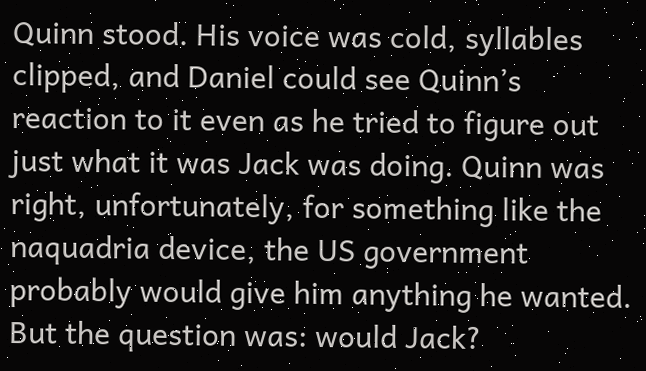Quinn stood. His voice was cold, syllables clipped, and Daniel could see Quinn’s reaction to it even as he tried to figure out just what it was Jack was doing. Quinn was right, unfortunately, for something like the naquadria device, the US government probably would give him anything he wanted. But the question was: would Jack?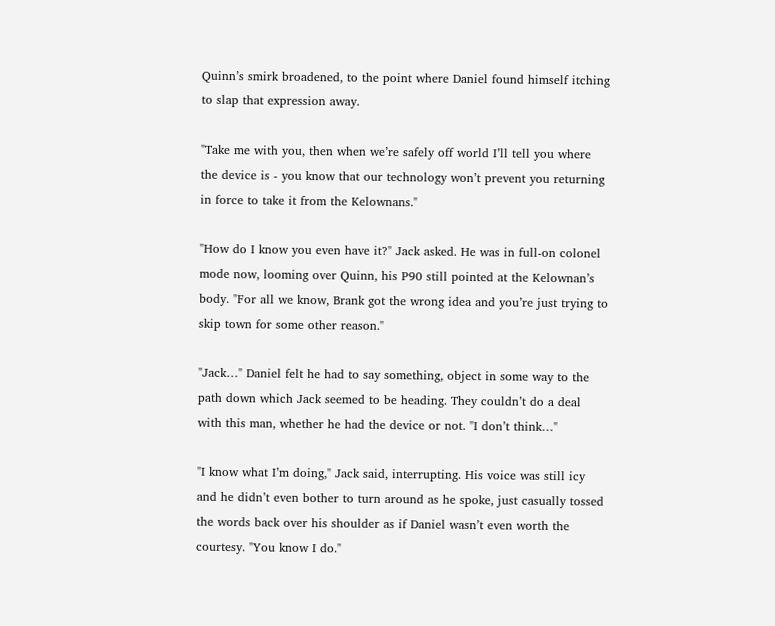Quinn’s smirk broadened, to the point where Daniel found himself itching to slap that expression away.

"Take me with you, then when we’re safely off world I’ll tell you where the device is - you know that our technology won’t prevent you returning in force to take it from the Kelownans."

"How do I know you even have it?" Jack asked. He was in full-on colonel mode now, looming over Quinn, his P90 still pointed at the Kelownan’s body. "For all we know, Brank got the wrong idea and you’re just trying to skip town for some other reason."

"Jack…" Daniel felt he had to say something, object in some way to the path down which Jack seemed to be heading. They couldn’t do a deal with this man, whether he had the device or not. "I don’t think…"

"I know what I’m doing," Jack said, interrupting. His voice was still icy and he didn’t even bother to turn around as he spoke, just casually tossed the words back over his shoulder as if Daniel wasn’t even worth the courtesy. "You know I do."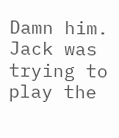Damn him. Jack was trying to play the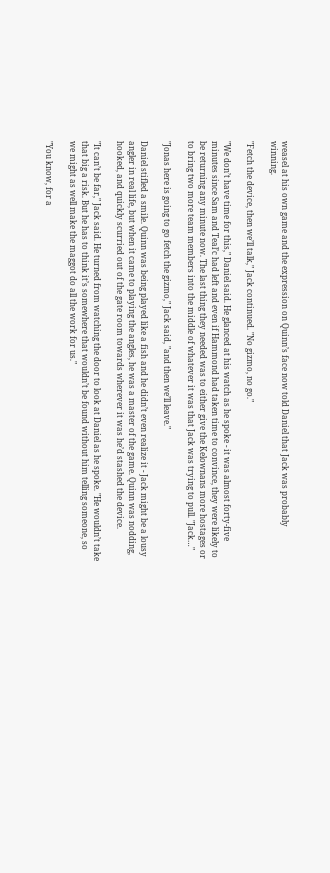weasel at his own game and the expression on Quinn’s face now told Daniel that Jack was probably winning.

"Fetch the device, then we’ll talk," Jack continued. "No gizmo, no go."

"We don’t have time for this," Daniel said. He glanced at his watch as he spoke - it was almost forty-five minutes since Sam and Teal’c had left and even if Hammond had taken time to convince, they were likely to be returning any minute now. The last thing they needed was to either give the Kelownans more hostages or to bring two more team members into the middle of whatever it was that Jack was trying to pull. "Jack…"

"Jonas here is going to go fetch the gizmo," Jack said, "and then we’ll leave."

Daniel stifled a smile. Quinn was being played like a fish and he didn’t even realize it - Jack might be a lousy angler in real life, but when it came to playing the angles, he was a master of the game. Quinn was nodding, hooked, and quickly scurried out of the gate room towards wherever it was he’d stashed the device.

"It can’t be far," Jack said. He turned from watching the door to look at Daniel as he spoke. "He wouldn’t take that big a risk. But he has to think it’s somewhere that wouldn’t be found without him telling someone, so we might as well make the maggot do all the work for us."

"You know, for a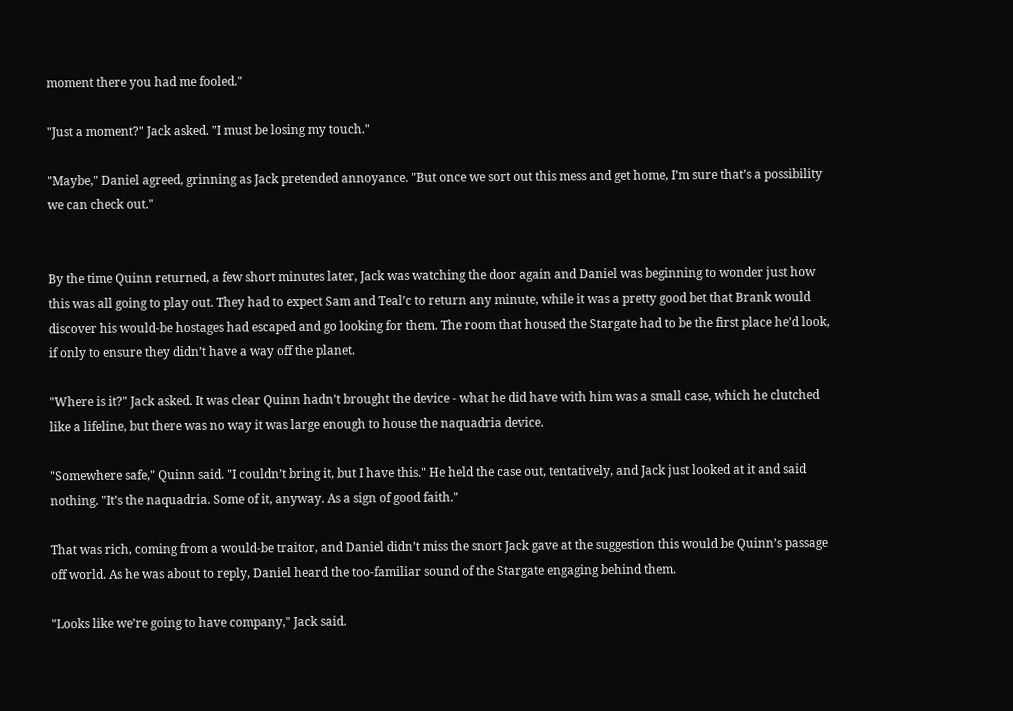moment there you had me fooled."

"Just a moment?" Jack asked. "I must be losing my touch."

"Maybe," Daniel agreed, grinning as Jack pretended annoyance. "But once we sort out this mess and get home, I’m sure that’s a possibility we can check out."


By the time Quinn returned, a few short minutes later, Jack was watching the door again and Daniel was beginning to wonder just how this was all going to play out. They had to expect Sam and Teal’c to return any minute, while it was a pretty good bet that Brank would discover his would-be hostages had escaped and go looking for them. The room that housed the Stargate had to be the first place he’d look, if only to ensure they didn’t have a way off the planet.

"Where is it?" Jack asked. It was clear Quinn hadn’t brought the device - what he did have with him was a small case, which he clutched like a lifeline, but there was no way it was large enough to house the naquadria device.

"Somewhere safe," Quinn said. "I couldn’t bring it, but I have this." He held the case out, tentatively, and Jack just looked at it and said nothing. "It’s the naquadria. Some of it, anyway. As a sign of good faith."

That was rich, coming from a would-be traitor, and Daniel didn’t miss the snort Jack gave at the suggestion this would be Quinn’s passage off world. As he was about to reply, Daniel heard the too-familiar sound of the Stargate engaging behind them.

"Looks like we’re going to have company," Jack said.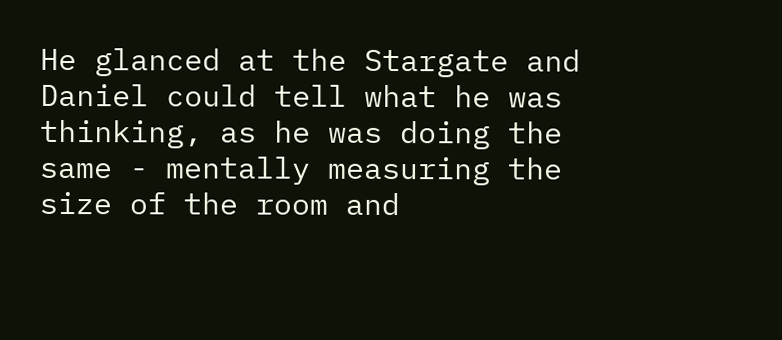He glanced at the Stargate and Daniel could tell what he was thinking, as he was doing the same - mentally measuring the size of the room and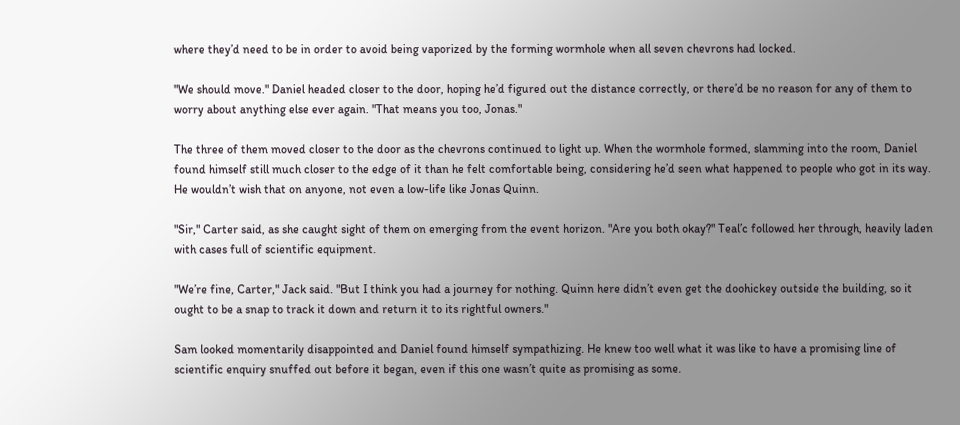where they’d need to be in order to avoid being vaporized by the forming wormhole when all seven chevrons had locked.

"We should move." Daniel headed closer to the door, hoping he’d figured out the distance correctly, or there’d be no reason for any of them to worry about anything else ever again. "That means you too, Jonas."

The three of them moved closer to the door as the chevrons continued to light up. When the wormhole formed, slamming into the room, Daniel found himself still much closer to the edge of it than he felt comfortable being, considering he’d seen what happened to people who got in its way. He wouldn’t wish that on anyone, not even a low-life like Jonas Quinn.

"Sir," Carter said, as she caught sight of them on emerging from the event horizon. "Are you both okay?" Teal’c followed her through, heavily laden with cases full of scientific equipment.

"We’re fine, Carter," Jack said. "But I think you had a journey for nothing. Quinn here didn’t even get the doohickey outside the building, so it ought to be a snap to track it down and return it to its rightful owners."

Sam looked momentarily disappointed and Daniel found himself sympathizing. He knew too well what it was like to have a promising line of scientific enquiry snuffed out before it began, even if this one wasn’t quite as promising as some.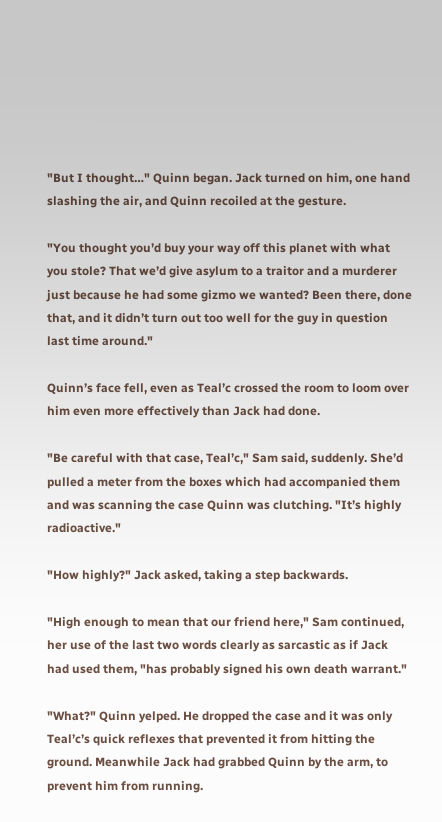"But I thought…" Quinn began. Jack turned on him, one hand slashing the air, and Quinn recoiled at the gesture.

"You thought you’d buy your way off this planet with what you stole? That we’d give asylum to a traitor and a murderer just because he had some gizmo we wanted? Been there, done that, and it didn’t turn out too well for the guy in question last time around."

Quinn’s face fell, even as Teal’c crossed the room to loom over him even more effectively than Jack had done.

"Be careful with that case, Teal’c," Sam said, suddenly. She’d pulled a meter from the boxes which had accompanied them and was scanning the case Quinn was clutching. "It’s highly radioactive."

"How highly?" Jack asked, taking a step backwards.

"High enough to mean that our friend here," Sam continued, her use of the last two words clearly as sarcastic as if Jack had used them, "has probably signed his own death warrant."

"What?" Quinn yelped. He dropped the case and it was only Teal’c’s quick reflexes that prevented it from hitting the ground. Meanwhile Jack had grabbed Quinn by the arm, to prevent him from running.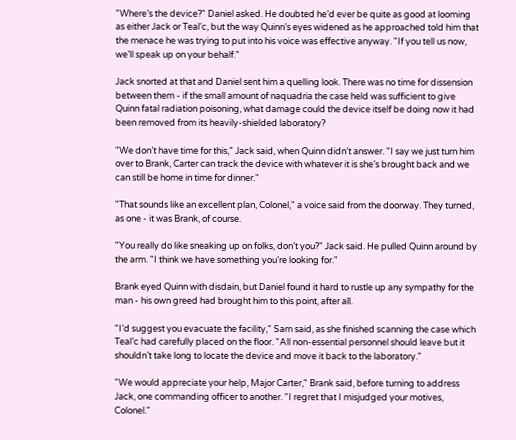"Where’s the device?" Daniel asked. He doubted he’d ever be quite as good at looming as either Jack or Teal’c, but the way Quinn’s eyes widened as he approached told him that the menace he was trying to put into his voice was effective anyway. "If you tell us now, we’ll speak up on your behalf."

Jack snorted at that and Daniel sent him a quelling look. There was no time for dissension between them - if the small amount of naquadria the case held was sufficient to give Quinn fatal radiation poisoning, what damage could the device itself be doing now it had been removed from its heavily-shielded laboratory?

"We don’t have time for this," Jack said, when Quinn didn’t answer. "I say we just turn him over to Brank, Carter can track the device with whatever it is she’s brought back and we can still be home in time for dinner."

"That sounds like an excellent plan, Colonel," a voice said from the doorway. They turned, as one - it was Brank, of course.

"You really do like sneaking up on folks, don’t you?" Jack said. He pulled Quinn around by the arm. "I think we have something you’re looking for."

Brank eyed Quinn with disdain, but Daniel found it hard to rustle up any sympathy for the man - his own greed had brought him to this point, after all.

"I’d suggest you evacuate the facility," Sam said, as she finished scanning the case which Teal’c had carefully placed on the floor. "All non-essential personnel should leave but it shouldn’t take long to locate the device and move it back to the laboratory."

"We would appreciate your help, Major Carter," Brank said, before turning to address Jack, one commanding officer to another. "I regret that I misjudged your motives, Colonel."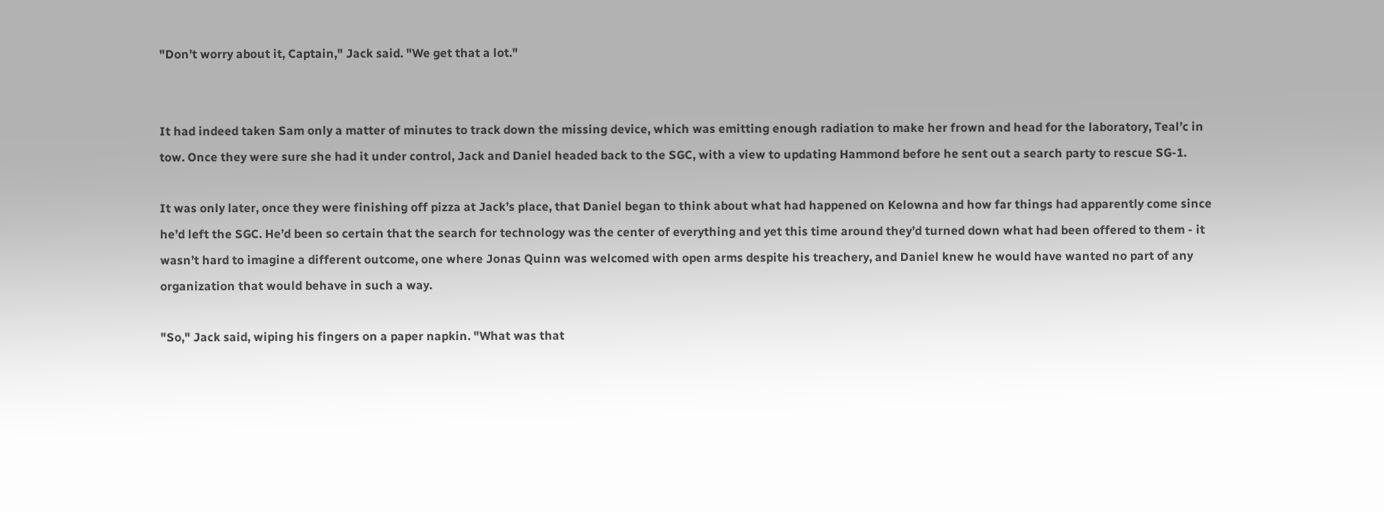"Don’t worry about it, Captain," Jack said. "We get that a lot."


It had indeed taken Sam only a matter of minutes to track down the missing device, which was emitting enough radiation to make her frown and head for the laboratory, Teal’c in tow. Once they were sure she had it under control, Jack and Daniel headed back to the SGC, with a view to updating Hammond before he sent out a search party to rescue SG-1.

It was only later, once they were finishing off pizza at Jack’s place, that Daniel began to think about what had happened on Kelowna and how far things had apparently come since he’d left the SGC. He’d been so certain that the search for technology was the center of everything and yet this time around they’d turned down what had been offered to them - it wasn’t hard to imagine a different outcome, one where Jonas Quinn was welcomed with open arms despite his treachery, and Daniel knew he would have wanted no part of any organization that would behave in such a way.

"So," Jack said, wiping his fingers on a paper napkin. "What was that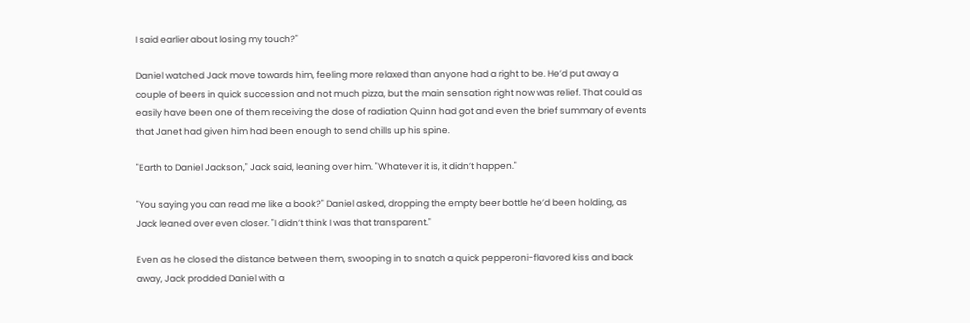I said earlier about losing my touch?"

Daniel watched Jack move towards him, feeling more relaxed than anyone had a right to be. He’d put away a couple of beers in quick succession and not much pizza, but the main sensation right now was relief. That could as easily have been one of them receiving the dose of radiation Quinn had got and even the brief summary of events that Janet had given him had been enough to send chills up his spine.

"Earth to Daniel Jackson," Jack said, leaning over him. "Whatever it is, it didn’t happen."

"You saying you can read me like a book?" Daniel asked, dropping the empty beer bottle he’d been holding, as Jack leaned over even closer. "I didn’t think I was that transparent."

Even as he closed the distance between them, swooping in to snatch a quick pepperoni-flavored kiss and back away, Jack prodded Daniel with a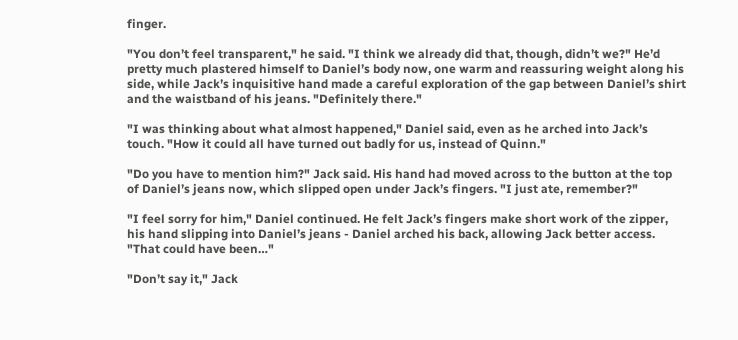finger.

"You don’t feel transparent," he said. "I think we already did that, though, didn’t we?" He’d pretty much plastered himself to Daniel’s body now, one warm and reassuring weight along his side, while Jack’s inquisitive hand made a careful exploration of the gap between Daniel’s shirt and the waistband of his jeans. "Definitely there."

"I was thinking about what almost happened," Daniel said, even as he arched into Jack’s touch. "How it could all have turned out badly for us, instead of Quinn."

"Do you have to mention him?" Jack said. His hand had moved across to the button at the top of Daniel’s jeans now, which slipped open under Jack’s fingers. "I just ate, remember?"

"I feel sorry for him," Daniel continued. He felt Jack’s fingers make short work of the zipper, his hand slipping into Daniel’s jeans - Daniel arched his back, allowing Jack better access. "That could have been…"

"Don’t say it," Jack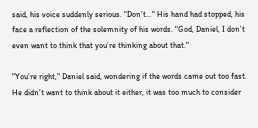said, his voice suddenly serious. "Don’t…" His hand had stopped, his face a reflection of the solemnity of his words. "God, Daniel, I don’t even want to think that you’re thinking about that."

"You’re right," Daniel said, wondering if the words came out too fast. He didn’t want to think about it either, it was too much to consider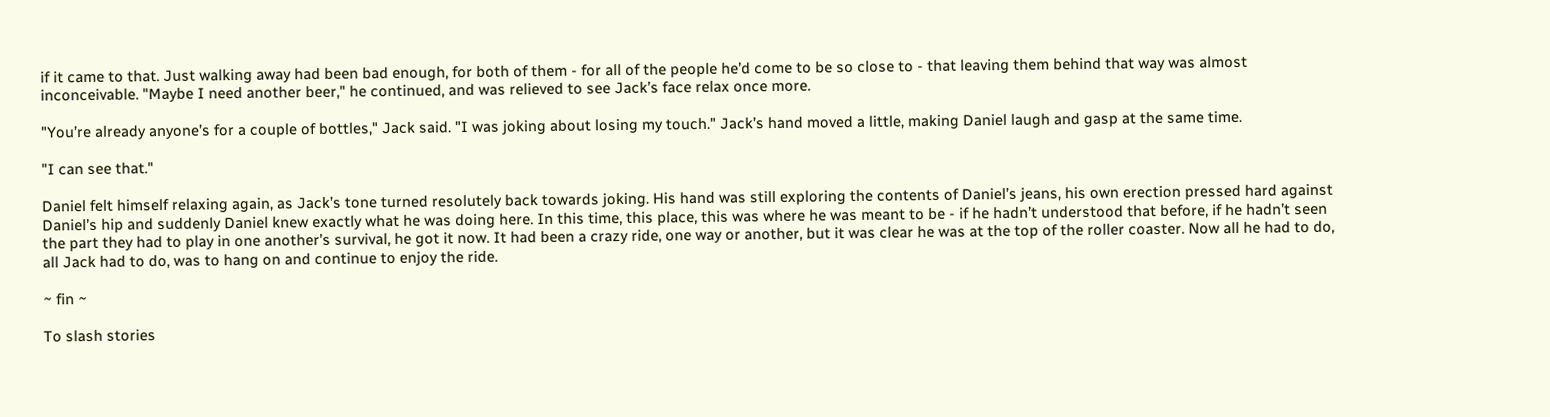if it came to that. Just walking away had been bad enough, for both of them - for all of the people he’d come to be so close to - that leaving them behind that way was almost inconceivable. "Maybe I need another beer," he continued, and was relieved to see Jack’s face relax once more.

"You’re already anyone’s for a couple of bottles," Jack said. "I was joking about losing my touch." Jack’s hand moved a little, making Daniel laugh and gasp at the same time.

"I can see that."

Daniel felt himself relaxing again, as Jack’s tone turned resolutely back towards joking. His hand was still exploring the contents of Daniel’s jeans, his own erection pressed hard against Daniel’s hip and suddenly Daniel knew exactly what he was doing here. In this time, this place, this was where he was meant to be - if he hadn’t understood that before, if he hadn’t seen the part they had to play in one another’s survival, he got it now. It had been a crazy ride, one way or another, but it was clear he was at the top of the roller coaster. Now all he had to do, all Jack had to do, was to hang on and continue to enjoy the ride.

~ fin ~

To slash stories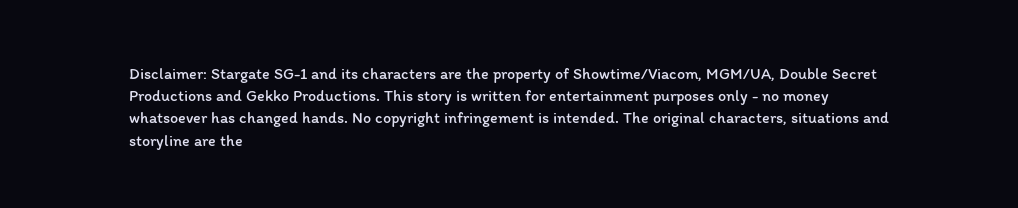Disclaimer: Stargate SG-1 and its characters are the property of Showtime/Viacom, MGM/UA, Double Secret Productions and Gekko Productions. This story is written for entertainment purposes only - no money whatsoever has changed hands. No copyright infringement is intended. The original characters, situations and storyline are the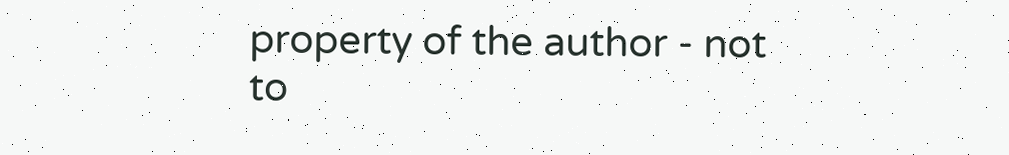property of the author - not to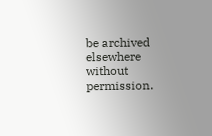be archived elsewhere without permission.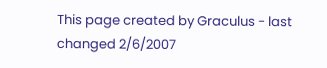This page created by Graculus - last changed 2/6/2007